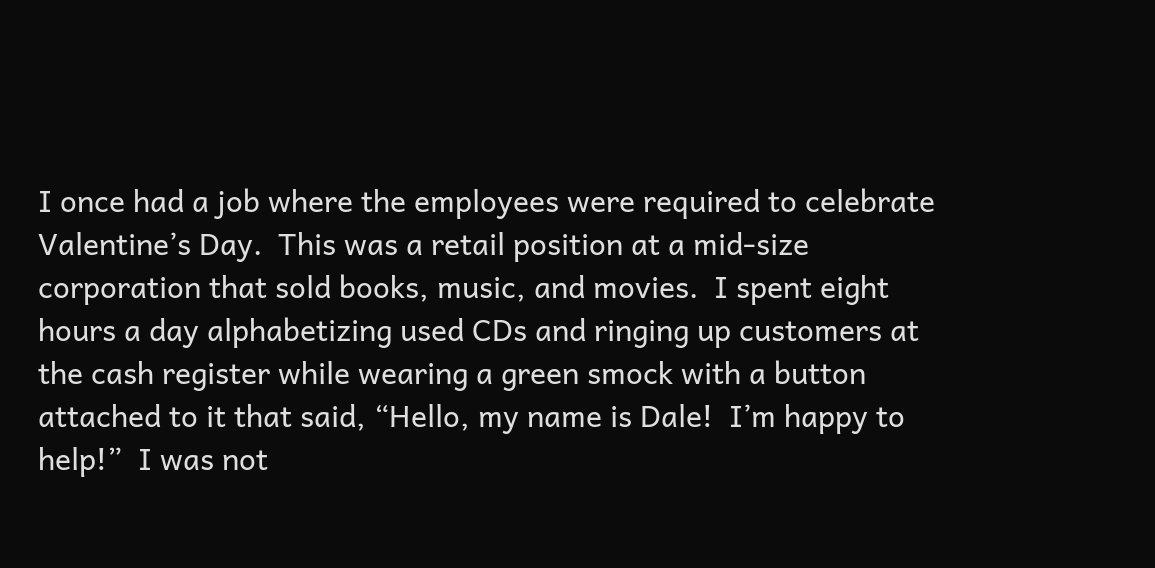I once had a job where the employees were required to celebrate Valentine’s Day.  This was a retail position at a mid-size corporation that sold books, music, and movies.  I spent eight hours a day alphabetizing used CDs and ringing up customers at the cash register while wearing a green smock with a button attached to it that said, “Hello, my name is Dale!  I’m happy to help!”  I was not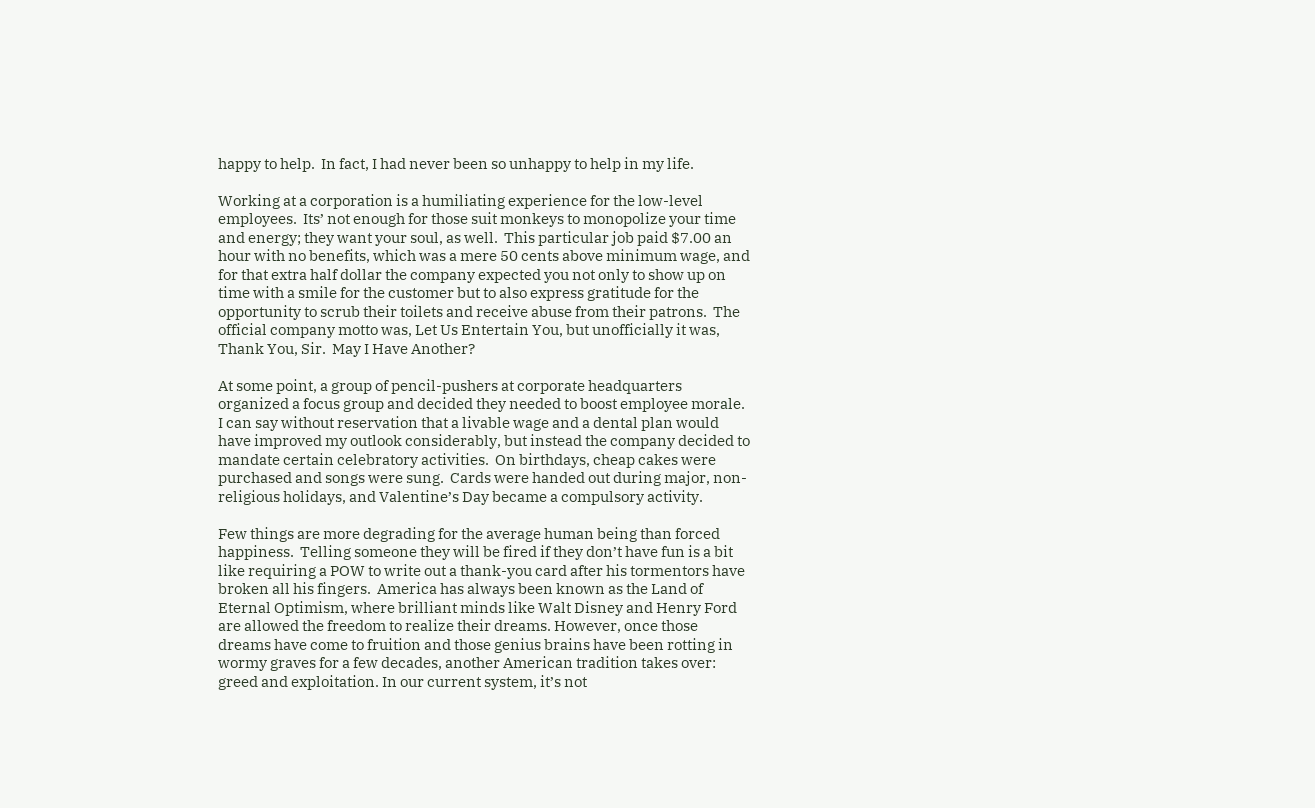happy to help.  In fact, I had never been so unhappy to help in my life.

Working at a corporation is a humiliating experience for the low-level employees.  Its’ not enough for those suit monkeys to monopolize your time and energy; they want your soul, as well.  This particular job paid $7.00 an hour with no benefits, which was a mere 50 cents above minimum wage, and for that extra half dollar the company expected you not only to show up on time with a smile for the customer but to also express gratitude for the opportunity to scrub their toilets and receive abuse from their patrons.  The official company motto was, Let Us Entertain You, but unofficially it was, Thank You, Sir.  May I Have Another?

At some point, a group of pencil-pushers at corporate headquarters organized a focus group and decided they needed to boost employee morale.  I can say without reservation that a livable wage and a dental plan would have improved my outlook considerably, but instead the company decided to mandate certain celebratory activities.  On birthdays, cheap cakes were purchased and songs were sung.  Cards were handed out during major, non-religious holidays, and Valentine’s Day became a compulsory activity.

Few things are more degrading for the average human being than forced happiness.  Telling someone they will be fired if they don’t have fun is a bit like requiring a POW to write out a thank-you card after his tormentors have broken all his fingers.  America has always been known as the Land of Eternal Optimism, where brilliant minds like Walt Disney and Henry Ford are allowed the freedom to realize their dreams. However, once those dreams have come to fruition and those genius brains have been rotting in wormy graves for a few decades, another American tradition takes over: greed and exploitation. In our current system, it’s not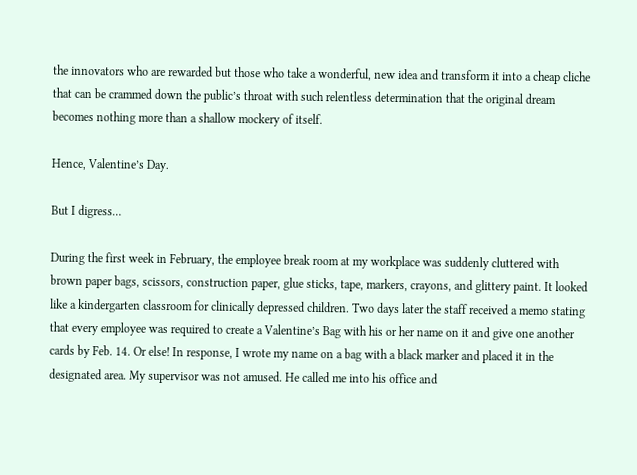the innovators who are rewarded but those who take a wonderful, new idea and transform it into a cheap cliche that can be crammed down the public’s throat with such relentless determination that the original dream becomes nothing more than a shallow mockery of itself.

Hence, Valentine’s Day.

But I digress…

During the first week in February, the employee break room at my workplace was suddenly cluttered with brown paper bags, scissors, construction paper, glue sticks, tape, markers, crayons, and glittery paint. It looked like a kindergarten classroom for clinically depressed children. Two days later the staff received a memo stating that every employee was required to create a Valentine’s Bag with his or her name on it and give one another cards by Feb. 14. Or else! In response, I wrote my name on a bag with a black marker and placed it in the designated area. My supervisor was not amused. He called me into his office and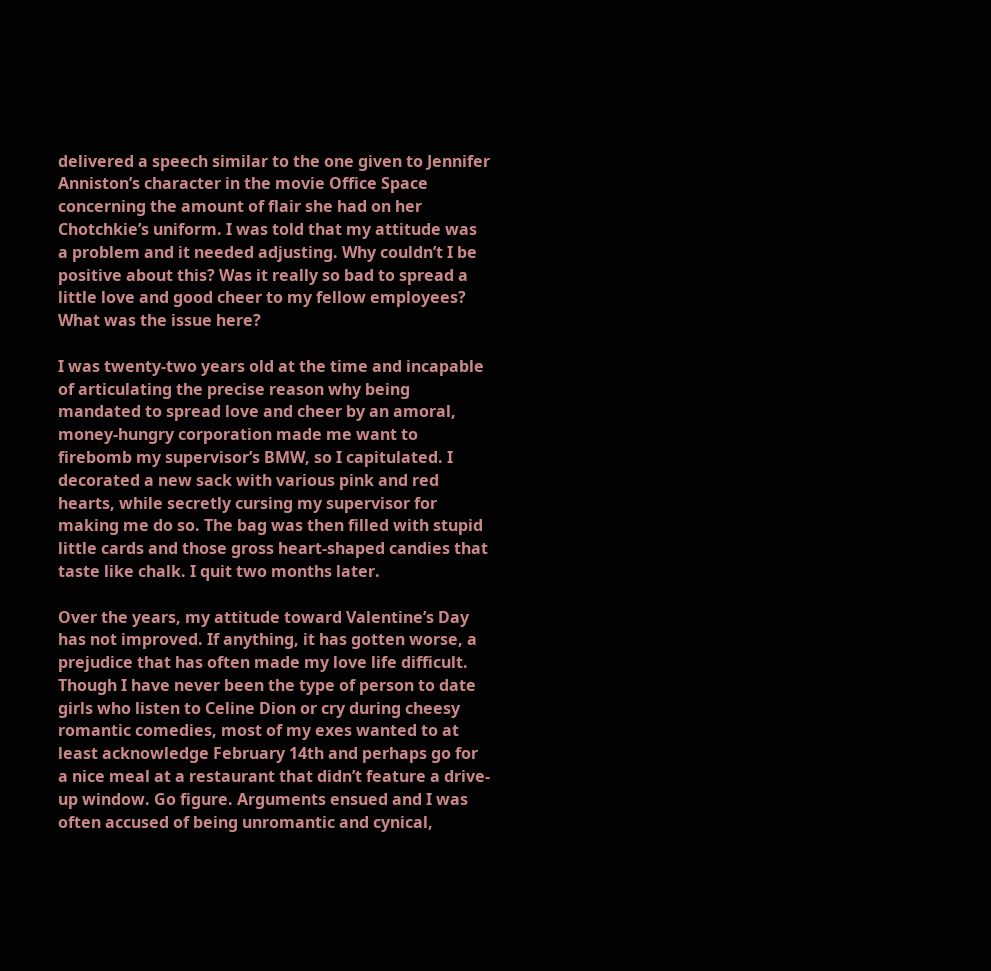delivered a speech similar to the one given to Jennifer Anniston’s character in the movie Office Space concerning the amount of flair she had on her Chotchkie’s uniform. I was told that my attitude was a problem and it needed adjusting. Why couldn’t I be positive about this? Was it really so bad to spread a little love and good cheer to my fellow employees? What was the issue here?

I was twenty-two years old at the time and incapable of articulating the precise reason why being mandated to spread love and cheer by an amoral, money-hungry corporation made me want to firebomb my supervisor’s BMW, so I capitulated. I decorated a new sack with various pink and red hearts, while secretly cursing my supervisor for making me do so. The bag was then filled with stupid little cards and those gross heart-shaped candies that taste like chalk. I quit two months later.

Over the years, my attitude toward Valentine’s Day has not improved. If anything, it has gotten worse, a prejudice that has often made my love life difficult. Though I have never been the type of person to date girls who listen to Celine Dion or cry during cheesy romantic comedies, most of my exes wanted to at least acknowledge February 14th and perhaps go for a nice meal at a restaurant that didn’t feature a drive-up window. Go figure. Arguments ensued and I was often accused of being unromantic and cynical,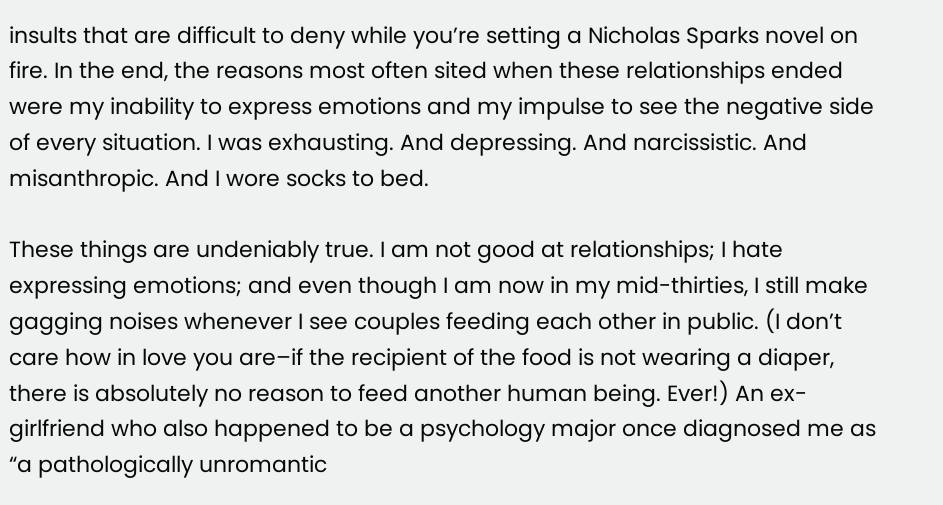insults that are difficult to deny while you’re setting a Nicholas Sparks novel on fire. In the end, the reasons most often sited when these relationships ended were my inability to express emotions and my impulse to see the negative side of every situation. I was exhausting. And depressing. And narcissistic. And misanthropic. And I wore socks to bed.

These things are undeniably true. I am not good at relationships; I hate expressing emotions; and even though I am now in my mid-thirties, I still make gagging noises whenever I see couples feeding each other in public. (I don’t care how in love you are–if the recipient of the food is not wearing a diaper, there is absolutely no reason to feed another human being. Ever!) An ex-girlfriend who also happened to be a psychology major once diagnosed me as “a pathologically unromantic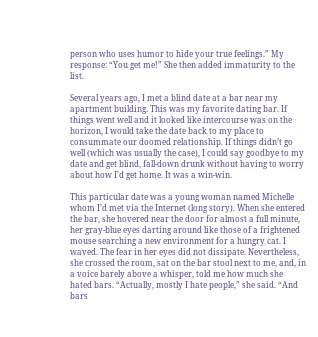person who uses humor to hide your true feelings.” My response: “You get me!” She then added immaturity to the list.

Several years ago, I met a blind date at a bar near my apartment building. This was my favorite dating bar. If things went well and it looked like intercourse was on the horizon, I would take the date back to my place to consummate our doomed relationship. If things didn’t go well (which was usually the case), I could say goodbye to my date and get blind, fall-down drunk without having to worry about how I’d get home. It was a win-win.

This particular date was a young woman named Michelle whom I’d met via the Internet (long story). When she entered the bar, she hovered near the door for almost a full minute, her gray-blue eyes darting around like those of a frightened mouse searching a new environment for a hungry cat. I waved. The fear in her eyes did not dissipate. Nevertheless, she crossed the room, sat on the bar stool next to me, and, in a voice barely above a whisper, told me how much she hated bars. “Actually, mostly I hate people,” she said. “And bars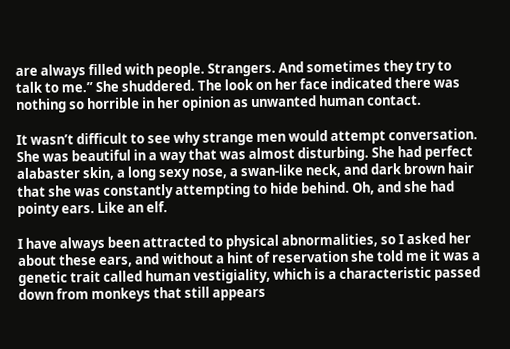are always filled with people. Strangers. And sometimes they try to talk to me.” She shuddered. The look on her face indicated there was nothing so horrible in her opinion as unwanted human contact.

It wasn’t difficult to see why strange men would attempt conversation. She was beautiful in a way that was almost disturbing. She had perfect alabaster skin, a long sexy nose, a swan-like neck, and dark brown hair that she was constantly attempting to hide behind. Oh, and she had pointy ears. Like an elf.

I have always been attracted to physical abnormalities, so I asked her about these ears, and without a hint of reservation she told me it was a genetic trait called human vestigiality, which is a characteristic passed down from monkeys that still appears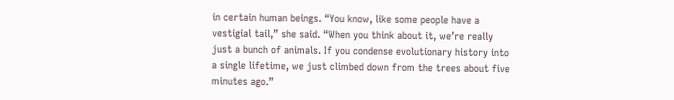in certain human beings. “You know, like some people have a vestigial tail,” she said. “When you think about it, we’re really just a bunch of animals. If you condense evolutionary history into a single lifetime, we just climbed down from the trees about five minutes ago.”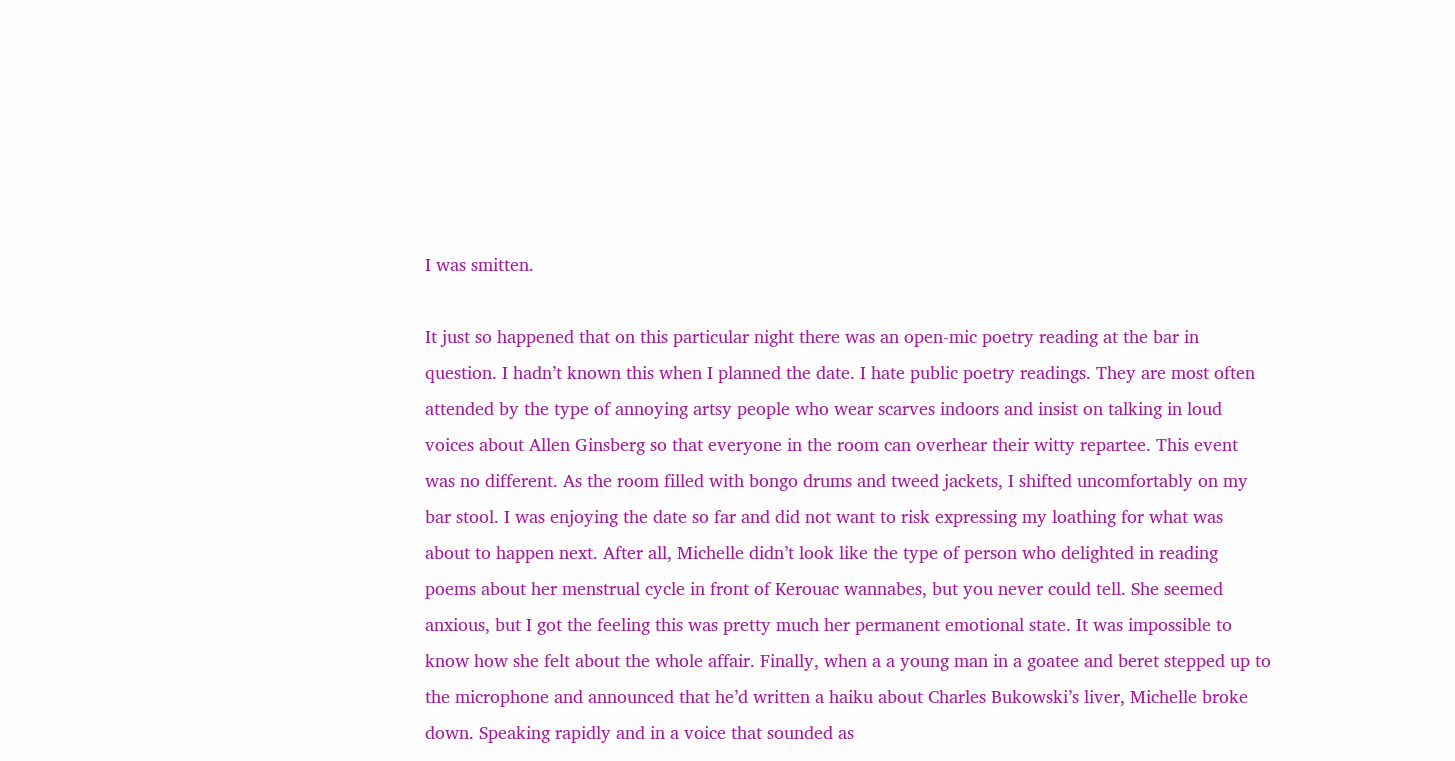I was smitten.

It just so happened that on this particular night there was an open-mic poetry reading at the bar in question. I hadn’t known this when I planned the date. I hate public poetry readings. They are most often attended by the type of annoying artsy people who wear scarves indoors and insist on talking in loud voices about Allen Ginsberg so that everyone in the room can overhear their witty repartee. This event was no different. As the room filled with bongo drums and tweed jackets, I shifted uncomfortably on my bar stool. I was enjoying the date so far and did not want to risk expressing my loathing for what was about to happen next. After all, Michelle didn’t look like the type of person who delighted in reading poems about her menstrual cycle in front of Kerouac wannabes, but you never could tell. She seemed anxious, but I got the feeling this was pretty much her permanent emotional state. It was impossible to know how she felt about the whole affair. Finally, when a a young man in a goatee and beret stepped up to the microphone and announced that he’d written a haiku about Charles Bukowski’s liver, Michelle broke down. Speaking rapidly and in a voice that sounded as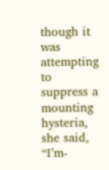though it was attempting to suppress a mounting hysteria, she said, “I’m-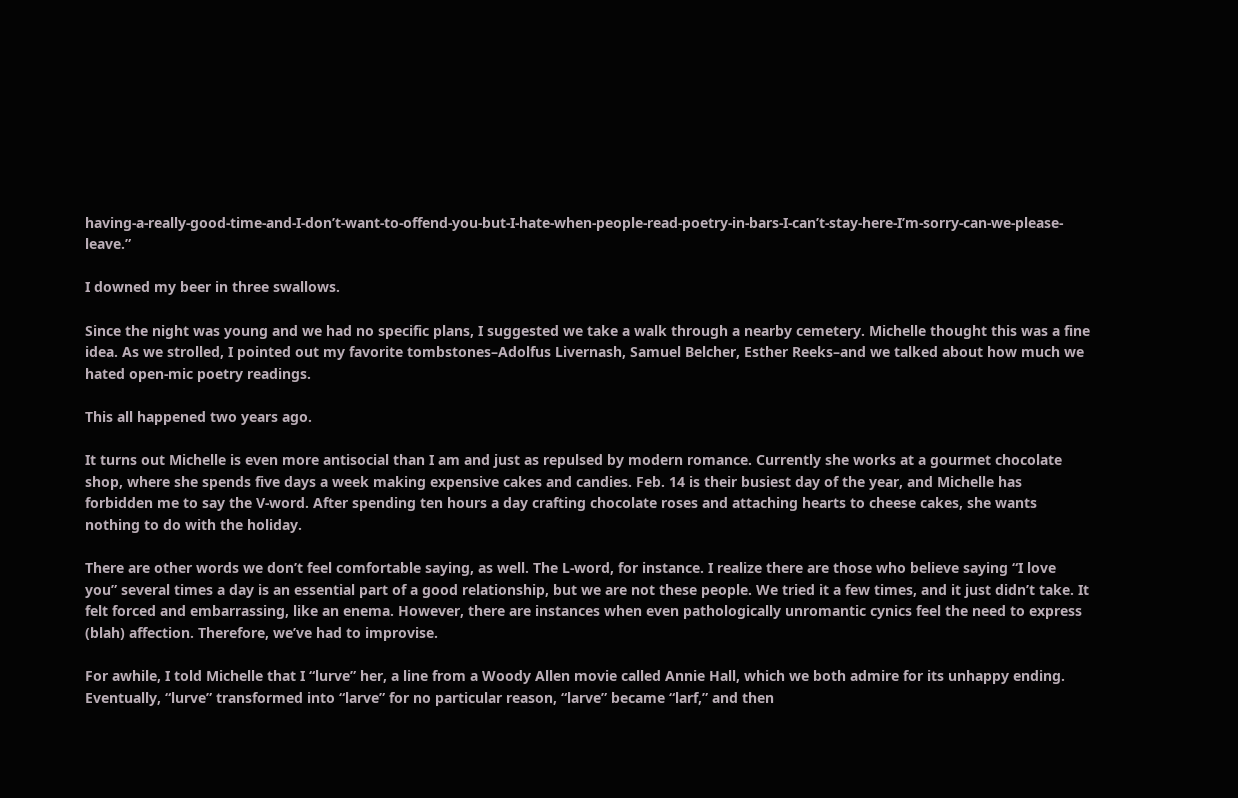having-a-really-good-time-and-I-don’t-want-to-offend-you-but-I-hate-when-people-read-poetry-in-bars-I-can’t-stay-here-I’m-sorry-can-we-please-leave.”

I downed my beer in three swallows.

Since the night was young and we had no specific plans, I suggested we take a walk through a nearby cemetery. Michelle thought this was a fine idea. As we strolled, I pointed out my favorite tombstones–Adolfus Livernash, Samuel Belcher, Esther Reeks–and we talked about how much we hated open-mic poetry readings.

This all happened two years ago.

It turns out Michelle is even more antisocial than I am and just as repulsed by modern romance. Currently she works at a gourmet chocolate shop, where she spends five days a week making expensive cakes and candies. Feb. 14 is their busiest day of the year, and Michelle has forbidden me to say the V-word. After spending ten hours a day crafting chocolate roses and attaching hearts to cheese cakes, she wants nothing to do with the holiday.

There are other words we don’t feel comfortable saying, as well. The L-word, for instance. I realize there are those who believe saying “I love you” several times a day is an essential part of a good relationship, but we are not these people. We tried it a few times, and it just didn’t take. It felt forced and embarrassing, like an enema. However, there are instances when even pathologically unromantic cynics feel the need to express (blah) affection. Therefore, we’ve had to improvise.

For awhile, I told Michelle that I “lurve” her, a line from a Woody Allen movie called Annie Hall, which we both admire for its unhappy ending. Eventually, “lurve” transformed into “larve” for no particular reason, “larve” became “larf,” and then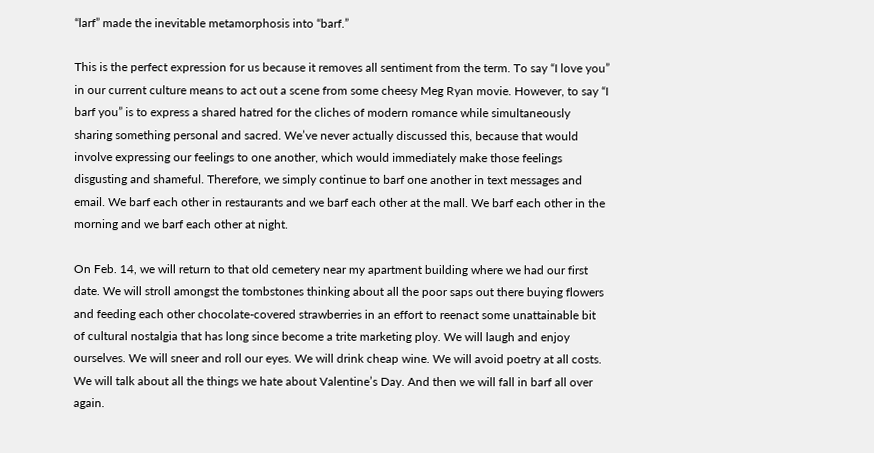“larf” made the inevitable metamorphosis into “barf.”

This is the perfect expression for us because it removes all sentiment from the term. To say “I love you” in our current culture means to act out a scene from some cheesy Meg Ryan movie. However, to say “I barf you” is to express a shared hatred for the cliches of modern romance while simultaneously sharing something personal and sacred. We’ve never actually discussed this, because that would involve expressing our feelings to one another, which would immediately make those feelings disgusting and shameful. Therefore, we simply continue to barf one another in text messages and email. We barf each other in restaurants and we barf each other at the mall. We barf each other in the morning and we barf each other at night.

On Feb. 14, we will return to that old cemetery near my apartment building where we had our first date. We will stroll amongst the tombstones thinking about all the poor saps out there buying flowers and feeding each other chocolate-covered strawberries in an effort to reenact some unattainable bit of cultural nostalgia that has long since become a trite marketing ploy. We will laugh and enjoy ourselves. We will sneer and roll our eyes. We will drink cheap wine. We will avoid poetry at all costs. We will talk about all the things we hate about Valentine’s Day. And then we will fall in barf all over again.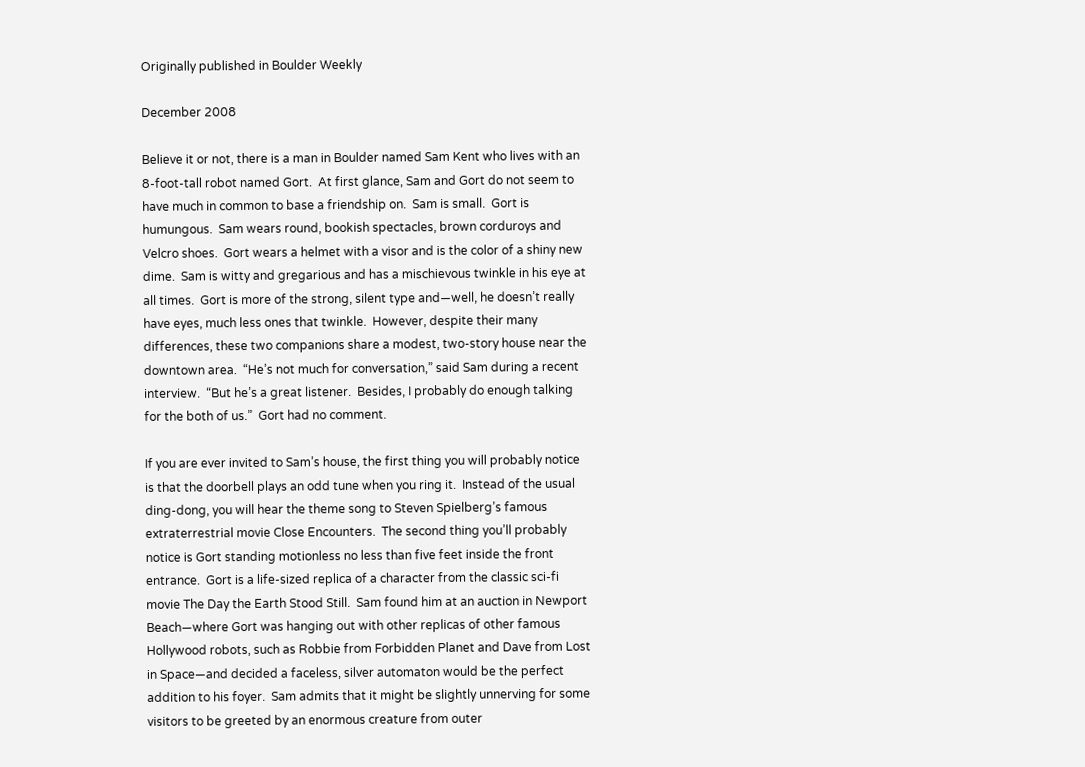Originally published in Boulder Weekly

December 2008

Believe it or not, there is a man in Boulder named Sam Kent who lives with an 8-foot-tall robot named Gort.  At first glance, Sam and Gort do not seem to have much in common to base a friendship on.  Sam is small.  Gort is humungous.  Sam wears round, bookish spectacles, brown corduroys and Velcro shoes.  Gort wears a helmet with a visor and is the color of a shiny new dime.  Sam is witty and gregarious and has a mischievous twinkle in his eye at all times.  Gort is more of the strong, silent type and—well, he doesn’t really have eyes, much less ones that twinkle.  However, despite their many differences, these two companions share a modest, two-story house near the downtown area.  “He’s not much for conversation,” said Sam during a recent interview.  “But he’s a great listener.  Besides, I probably do enough talking for the both of us.”  Gort had no comment.

If you are ever invited to Sam’s house, the first thing you will probably notice is that the doorbell plays an odd tune when you ring it.  Instead of the usual ding-dong, you will hear the theme song to Steven Spielberg’s famous extraterrestrial movie Close Encounters.  The second thing you’ll probably notice is Gort standing motionless no less than five feet inside the front entrance.  Gort is a life-sized replica of a character from the classic sci-fi movie The Day the Earth Stood Still.  Sam found him at an auction in Newport Beach—where Gort was hanging out with other replicas of other famous Hollywood robots, such as Robbie from Forbidden Planet and Dave from Lost in Space—and decided a faceless, silver automaton would be the perfect addition to his foyer.  Sam admits that it might be slightly unnerving for some visitors to be greeted by an enormous creature from outer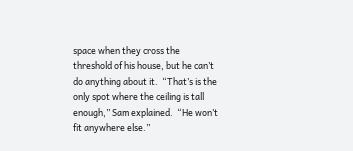space when they cross the threshold of his house, but he can’t do anything about it.  “That’s is the only spot where the ceiling is tall enough,” Sam explained.  “He won’t fit anywhere else.”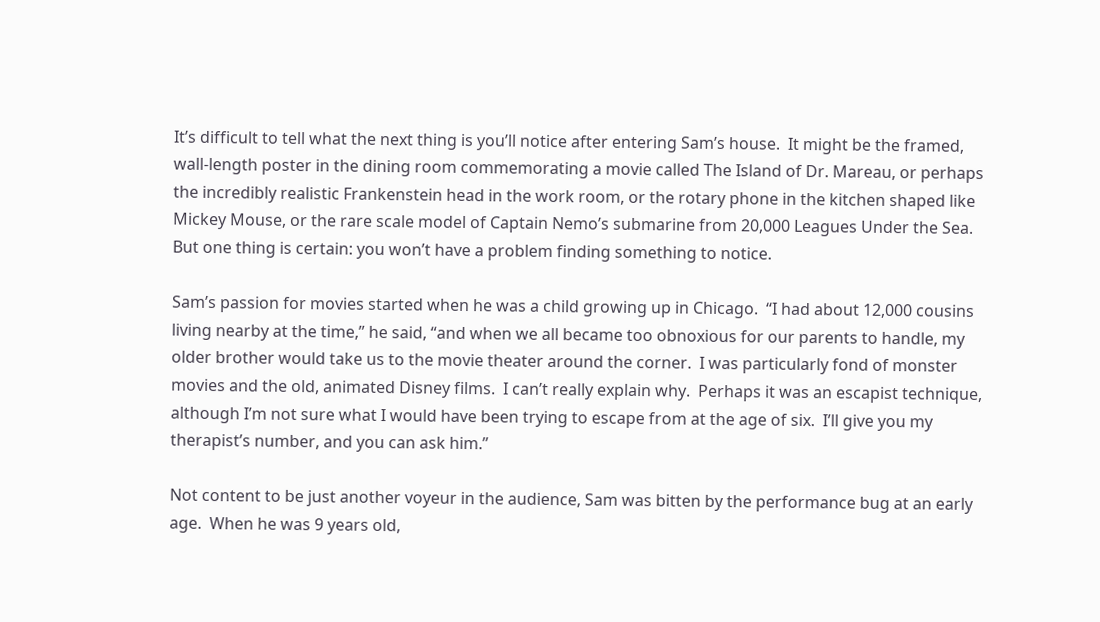It’s difficult to tell what the next thing is you’ll notice after entering Sam’s house.  It might be the framed, wall-length poster in the dining room commemorating a movie called The Island of Dr. Mareau, or perhaps the incredibly realistic Frankenstein head in the work room, or the rotary phone in the kitchen shaped like Mickey Mouse, or the rare scale model of Captain Nemo’s submarine from 20,000 Leagues Under the Sea.  But one thing is certain: you won’t have a problem finding something to notice.

Sam’s passion for movies started when he was a child growing up in Chicago.  “I had about 12,000 cousins living nearby at the time,” he said, “and when we all became too obnoxious for our parents to handle, my older brother would take us to the movie theater around the corner.  I was particularly fond of monster movies and the old, animated Disney films.  I can’t really explain why.  Perhaps it was an escapist technique, although I’m not sure what I would have been trying to escape from at the age of six.  I’ll give you my therapist’s number, and you can ask him.”

Not content to be just another voyeur in the audience, Sam was bitten by the performance bug at an early age.  When he was 9 years old,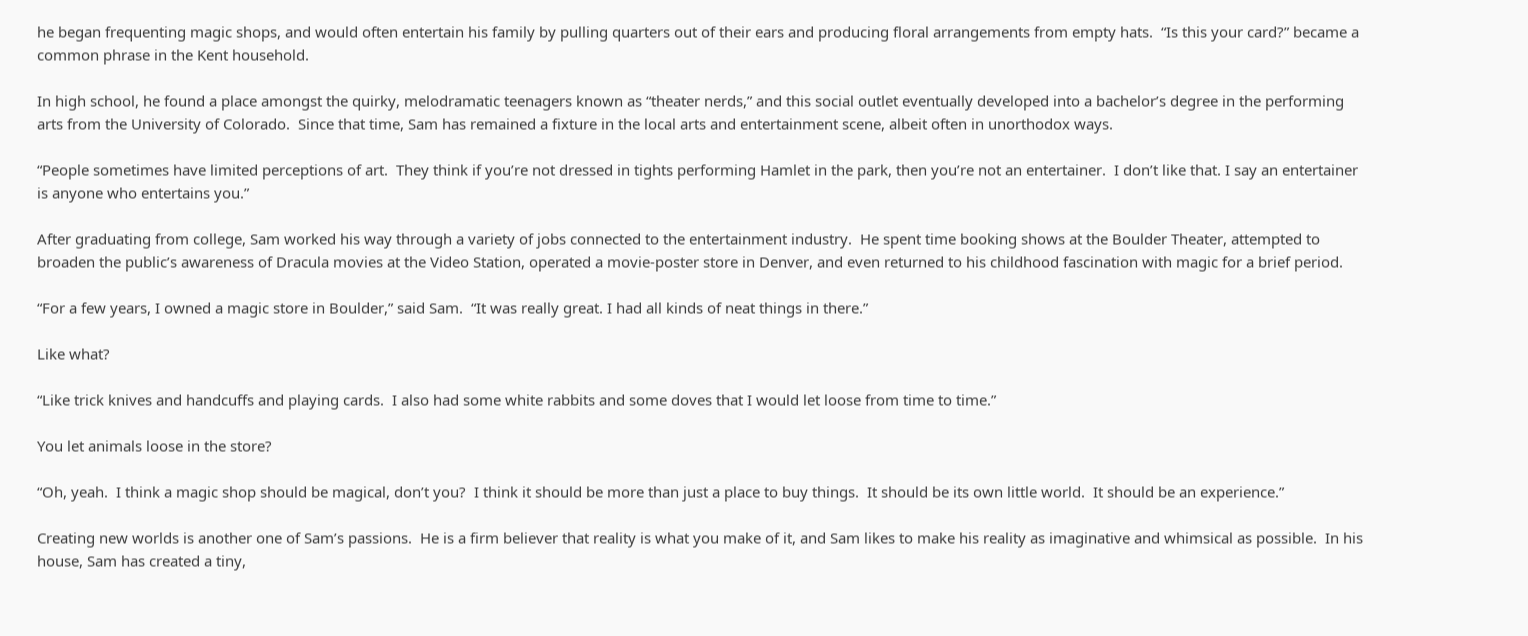he began frequenting magic shops, and would often entertain his family by pulling quarters out of their ears and producing floral arrangements from empty hats.  “Is this your card?” became a common phrase in the Kent household.

In high school, he found a place amongst the quirky, melodramatic teenagers known as “theater nerds,” and this social outlet eventually developed into a bachelor’s degree in the performing arts from the University of Colorado.  Since that time, Sam has remained a fixture in the local arts and entertainment scene, albeit often in unorthodox ways.

“People sometimes have limited perceptions of art.  They think if you’re not dressed in tights performing Hamlet in the park, then you’re not an entertainer.  I don’t like that. I say an entertainer is anyone who entertains you.”

After graduating from college, Sam worked his way through a variety of jobs connected to the entertainment industry.  He spent time booking shows at the Boulder Theater, attempted to broaden the public’s awareness of Dracula movies at the Video Station, operated a movie-poster store in Denver, and even returned to his childhood fascination with magic for a brief period.

“For a few years, I owned a magic store in Boulder,” said Sam.  “It was really great. I had all kinds of neat things in there.”

Like what?

“Like trick knives and handcuffs and playing cards.  I also had some white rabbits and some doves that I would let loose from time to time.”

You let animals loose in the store?

“Oh, yeah.  I think a magic shop should be magical, don’t you?  I think it should be more than just a place to buy things.  It should be its own little world.  It should be an experience.”

Creating new worlds is another one of Sam’s passions.  He is a firm believer that reality is what you make of it, and Sam likes to make his reality as imaginative and whimsical as possible.  In his house, Sam has created a tiny,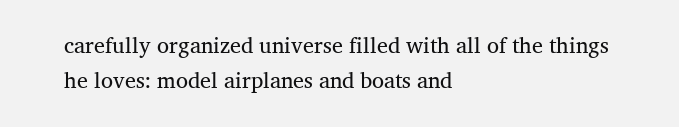carefully organized universe filled with all of the things he loves: model airplanes and boats and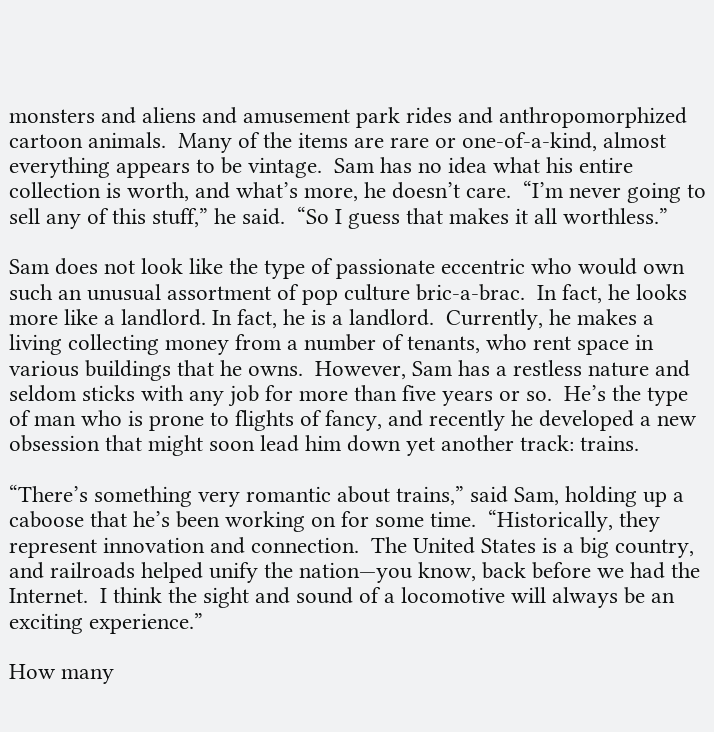monsters and aliens and amusement park rides and anthropomorphized cartoon animals.  Many of the items are rare or one-of-a-kind, almost everything appears to be vintage.  Sam has no idea what his entire collection is worth, and what’s more, he doesn’t care.  “I’m never going to sell any of this stuff,” he said.  “So I guess that makes it all worthless.”

Sam does not look like the type of passionate eccentric who would own such an unusual assortment of pop culture bric-a-brac.  In fact, he looks more like a landlord. In fact, he is a landlord.  Currently, he makes a living collecting money from a number of tenants, who rent space in various buildings that he owns.  However, Sam has a restless nature and seldom sticks with any job for more than five years or so.  He’s the type of man who is prone to flights of fancy, and recently he developed a new obsession that might soon lead him down yet another track: trains.

“There’s something very romantic about trains,” said Sam, holding up a caboose that he’s been working on for some time.  “Historically, they represent innovation and connection.  The United States is a big country, and railroads helped unify the nation—you know, back before we had the Internet.  I think the sight and sound of a locomotive will always be an exciting experience.”

How many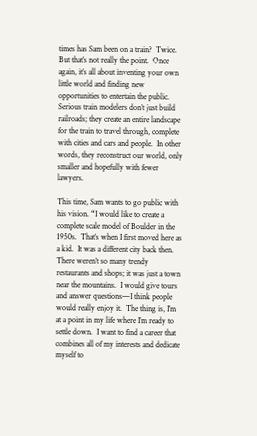times has Sam been on a train?  Twice.  But that’s not really the point.  Once again, it’s all about inventing your own little world and finding new opportunities to entertain the public.  Serious train modelers don’t just build railroads; they create an entire landscape for the train to travel through, complete with cities and cars and people.  In other words, they reconstruct our world, only smaller and hopefully with fewer lawyers.

This time, Sam wants to go public with his vision. “I would like to create a complete scale model of Boulder in the 1950s.  That’s when I first moved here as a kid.  It was a different city back then.  There weren’t so many trendy restaurants and shops; it was just a town near the mountains.  I would give tours and answer questions—I think people would really enjoy it.  The thing is, I’m at a point in my life where I’m ready to settle down.  I want to find a career that combines all of my interests and dedicate myself to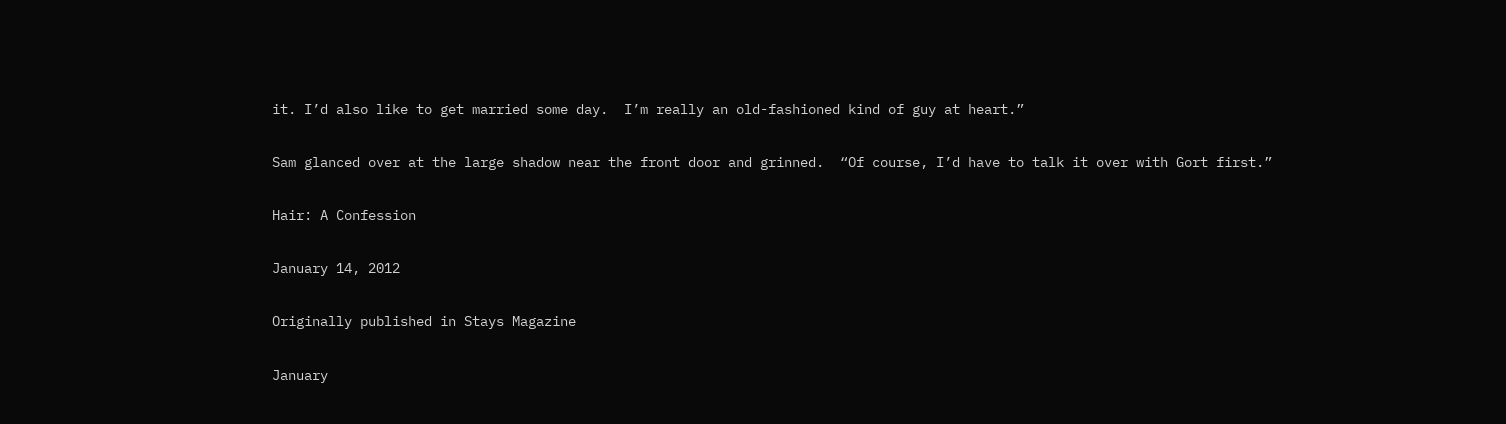it. I’d also like to get married some day.  I’m really an old-fashioned kind of guy at heart.”

Sam glanced over at the large shadow near the front door and grinned.  “Of course, I’d have to talk it over with Gort first.”

Hair: A Confession

January 14, 2012

Originally published in Stays Magazine

January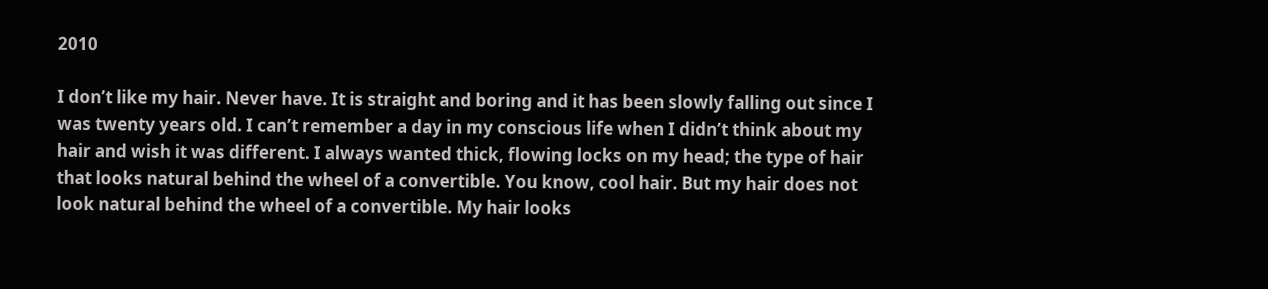2010

I don’t like my hair. Never have. It is straight and boring and it has been slowly falling out since I was twenty years old. I can’t remember a day in my conscious life when I didn’t think about my hair and wish it was different. I always wanted thick, flowing locks on my head; the type of hair that looks natural behind the wheel of a convertible. You know, cool hair. But my hair does not look natural behind the wheel of a convertible. My hair looks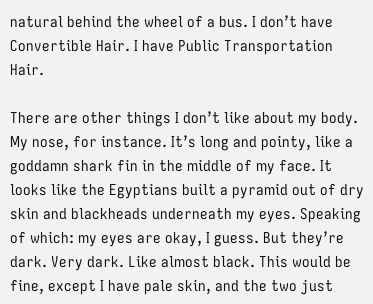natural behind the wheel of a bus. I don’t have Convertible Hair. I have Public Transportation Hair.

There are other things I don’t like about my body. My nose, for instance. It’s long and pointy, like a goddamn shark fin in the middle of my face. It looks like the Egyptians built a pyramid out of dry skin and blackheads underneath my eyes. Speaking of which: my eyes are okay, I guess. But they’re dark. Very dark. Like almost black. This would be fine, except I have pale skin, and the two just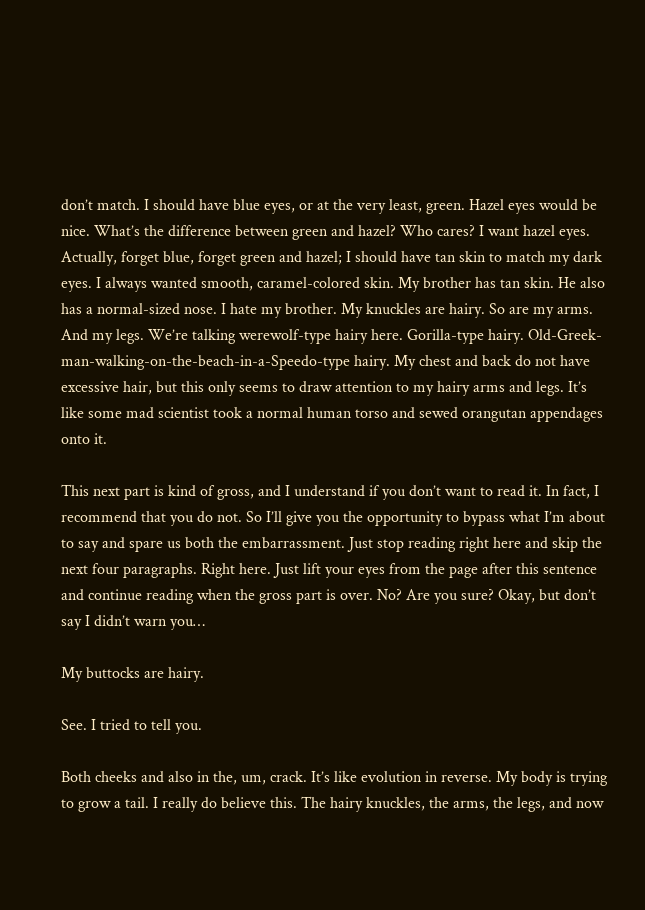don’t match. I should have blue eyes, or at the very least, green. Hazel eyes would be nice. What’s the difference between green and hazel? Who cares? I want hazel eyes. Actually, forget blue, forget green and hazel; I should have tan skin to match my dark eyes. I always wanted smooth, caramel-colored skin. My brother has tan skin. He also has a normal-sized nose. I hate my brother. My knuckles are hairy. So are my arms. And my legs. We’re talking werewolf-type hairy here. Gorilla-type hairy. Old-Greek-man-walking-on-the-beach-in-a-Speedo-type hairy. My chest and back do not have excessive hair, but this only seems to draw attention to my hairy arms and legs. It’s like some mad scientist took a normal human torso and sewed orangutan appendages onto it.

This next part is kind of gross, and I understand if you don’t want to read it. In fact, I recommend that you do not. So I’ll give you the opportunity to bypass what I’m about to say and spare us both the embarrassment. Just stop reading right here and skip the next four paragraphs. Right here. Just lift your eyes from the page after this sentence and continue reading when the gross part is over. No? Are you sure? Okay, but don’t say I didn’t warn you…

My buttocks are hairy.

See. I tried to tell you.

Both cheeks and also in the, um, crack. It’s like evolution in reverse. My body is trying to grow a tail. I really do believe this. The hairy knuckles, the arms, the legs, and now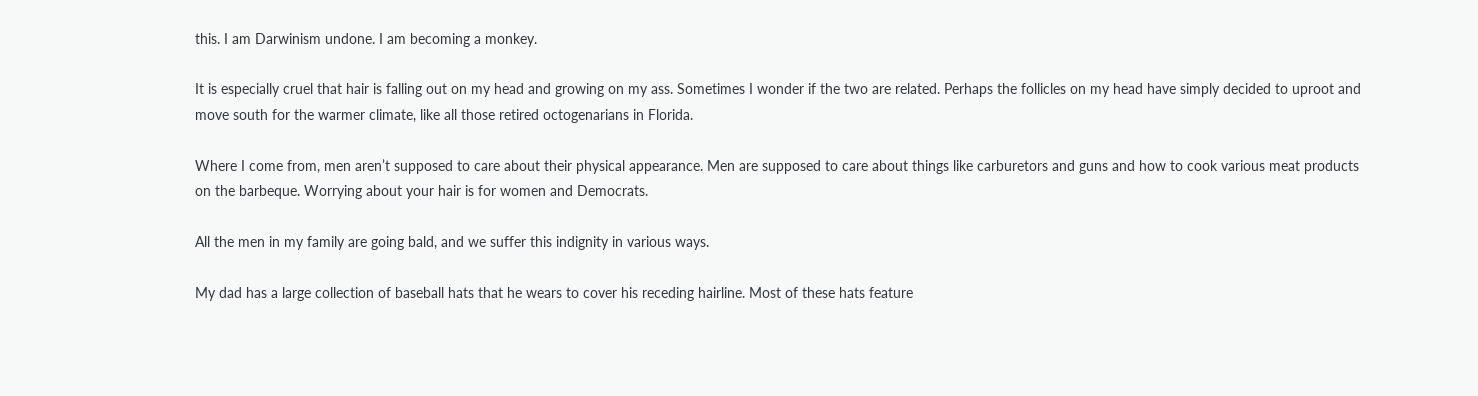this. I am Darwinism undone. I am becoming a monkey.

It is especially cruel that hair is falling out on my head and growing on my ass. Sometimes I wonder if the two are related. Perhaps the follicles on my head have simply decided to uproot and move south for the warmer climate, like all those retired octogenarians in Florida.

Where I come from, men aren’t supposed to care about their physical appearance. Men are supposed to care about things like carburetors and guns and how to cook various meat products on the barbeque. Worrying about your hair is for women and Democrats.

All the men in my family are going bald, and we suffer this indignity in various ways.

My dad has a large collection of baseball hats that he wears to cover his receding hairline. Most of these hats feature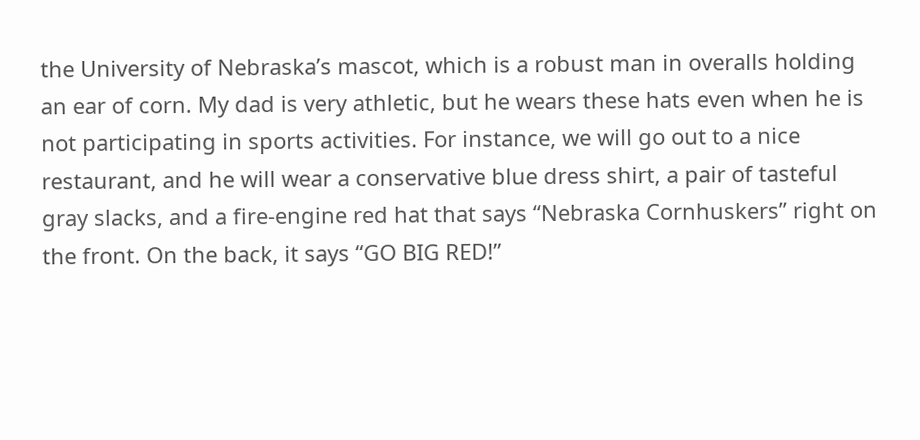the University of Nebraska’s mascot, which is a robust man in overalls holding an ear of corn. My dad is very athletic, but he wears these hats even when he is not participating in sports activities. For instance, we will go out to a nice restaurant, and he will wear a conservative blue dress shirt, a pair of tasteful gray slacks, and a fire-engine red hat that says “Nebraska Cornhuskers” right on the front. On the back, it says “GO BIG RED!”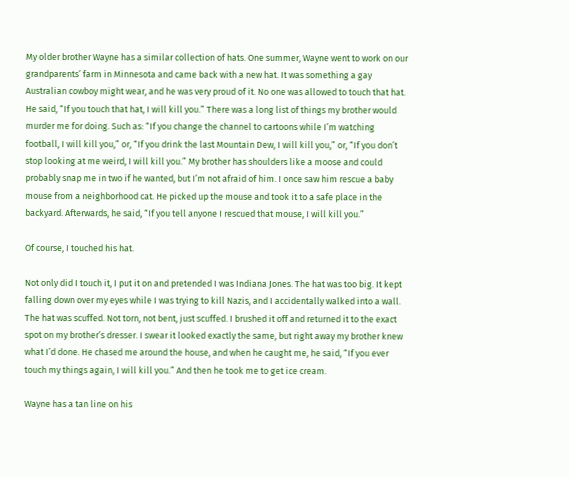My older brother Wayne has a similar collection of hats. One summer, Wayne went to work on our grandparents’ farm in Minnesota and came back with a new hat. It was something a gay Australian cowboy might wear, and he was very proud of it. No one was allowed to touch that hat. He said, “If you touch that hat, I will kill you.” There was a long list of things my brother would murder me for doing. Such as: “If you change the channel to cartoons while I’m watching football, I will kill you,” or, “If you drink the last Mountain Dew, I will kill you,” or, “If you don’t stop looking at me weird, I will kill you.” My brother has shoulders like a moose and could probably snap me in two if he wanted, but I’m not afraid of him. I once saw him rescue a baby mouse from a neighborhood cat. He picked up the mouse and took it to a safe place in the backyard. Afterwards, he said, “If you tell anyone I rescued that mouse, I will kill you.”

Of course, I touched his hat.

Not only did I touch it, I put it on and pretended I was Indiana Jones. The hat was too big. It kept falling down over my eyes while I was trying to kill Nazis, and I accidentally walked into a wall. The hat was scuffed. Not torn, not bent, just scuffed. I brushed it off and returned it to the exact spot on my brother’s dresser. I swear it looked exactly the same, but right away my brother knew what I’d done. He chased me around the house, and when he caught me, he said, “If you ever touch my things again, I will kill you.” And then he took me to get ice cream.

Wayne has a tan line on his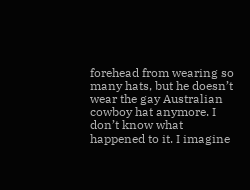forehead from wearing so many hats, but he doesn’t wear the gay Australian cowboy hat anymore. I don’t know what happened to it. I imagine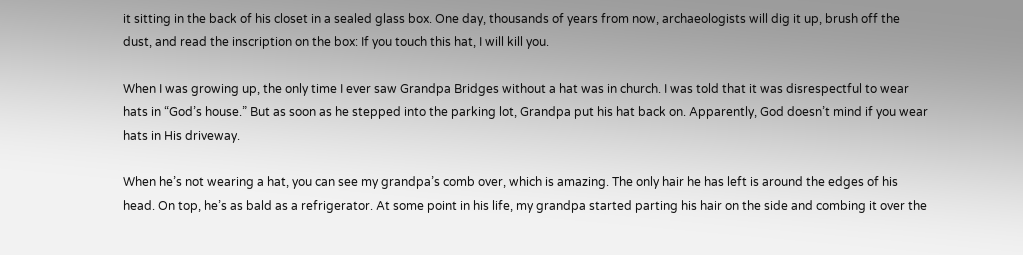it sitting in the back of his closet in a sealed glass box. One day, thousands of years from now, archaeologists will dig it up, brush off the dust, and read the inscription on the box: If you touch this hat, I will kill you.

When I was growing up, the only time I ever saw Grandpa Bridges without a hat was in church. I was told that it was disrespectful to wear hats in “God’s house.” But as soon as he stepped into the parking lot, Grandpa put his hat back on. Apparently, God doesn’t mind if you wear hats in His driveway.

When he’s not wearing a hat, you can see my grandpa’s comb over, which is amazing. The only hair he has left is around the edges of his head. On top, he’s as bald as a refrigerator. At some point in his life, my grandpa started parting his hair on the side and combing it over the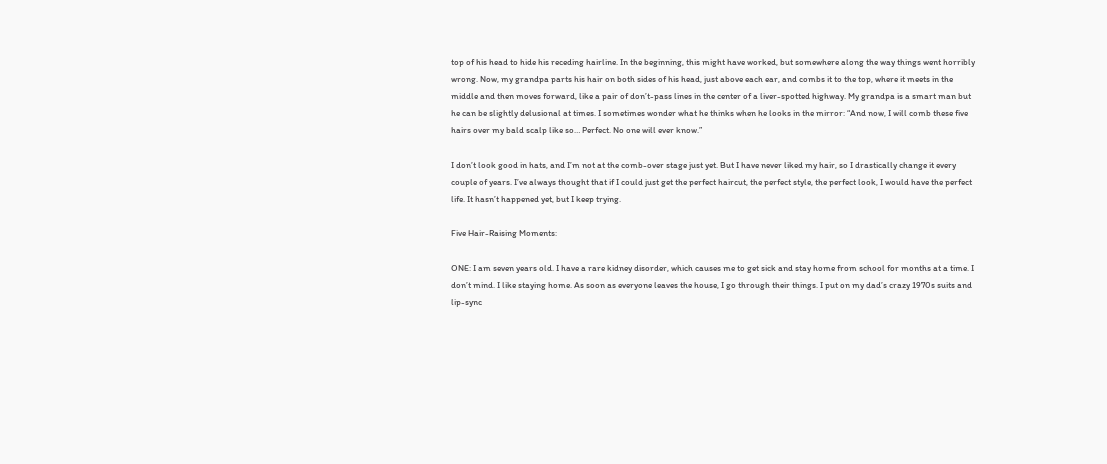top of his head to hide his receding hairline. In the beginning, this might have worked, but somewhere along the way things went horribly wrong. Now, my grandpa parts his hair on both sides of his head, just above each ear, and combs it to the top, where it meets in the middle and then moves forward, like a pair of don’t-pass lines in the center of a liver-spotted highway. My grandpa is a smart man but he can be slightly delusional at times. I sometimes wonder what he thinks when he looks in the mirror: “And now, I will comb these five hairs over my bald scalp like so… Perfect. No one will ever know.”

I don’t look good in hats, and I’m not at the comb-over stage just yet. But I have never liked my hair, so I drastically change it every couple of years. I’ve always thought that if I could just get the perfect haircut, the perfect style, the perfect look, I would have the perfect life. It hasn’t happened yet, but I keep trying.

Five Hair-Raising Moments:

ONE: I am seven years old. I have a rare kidney disorder, which causes me to get sick and stay home from school for months at a time. I don’t mind. I like staying home. As soon as everyone leaves the house, I go through their things. I put on my dad’s crazy 1970s suits and lip-sync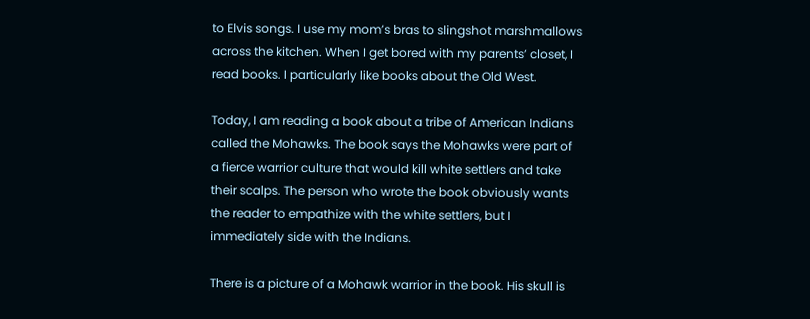to Elvis songs. I use my mom’s bras to slingshot marshmallows across the kitchen. When I get bored with my parents’ closet, I read books. I particularly like books about the Old West.

Today, I am reading a book about a tribe of American Indians called the Mohawks. The book says the Mohawks were part of a fierce warrior culture that would kill white settlers and take their scalps. The person who wrote the book obviously wants the reader to empathize with the white settlers, but I immediately side with the Indians.

There is a picture of a Mohawk warrior in the book. His skull is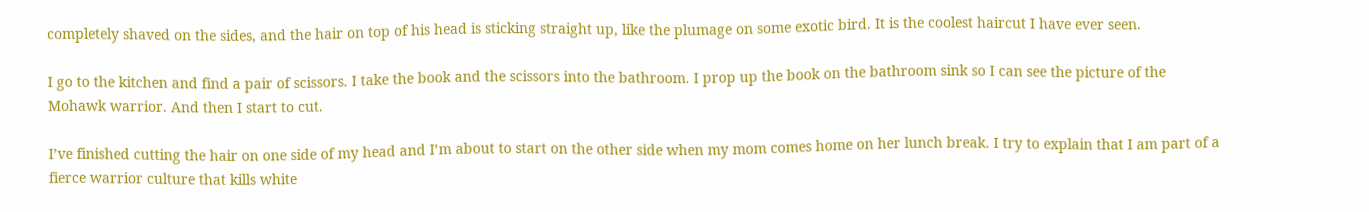completely shaved on the sides, and the hair on top of his head is sticking straight up, like the plumage on some exotic bird. It is the coolest haircut I have ever seen.

I go to the kitchen and find a pair of scissors. I take the book and the scissors into the bathroom. I prop up the book on the bathroom sink so I can see the picture of the Mohawk warrior. And then I start to cut.

I’ve finished cutting the hair on one side of my head and I’m about to start on the other side when my mom comes home on her lunch break. I try to explain that I am part of a fierce warrior culture that kills white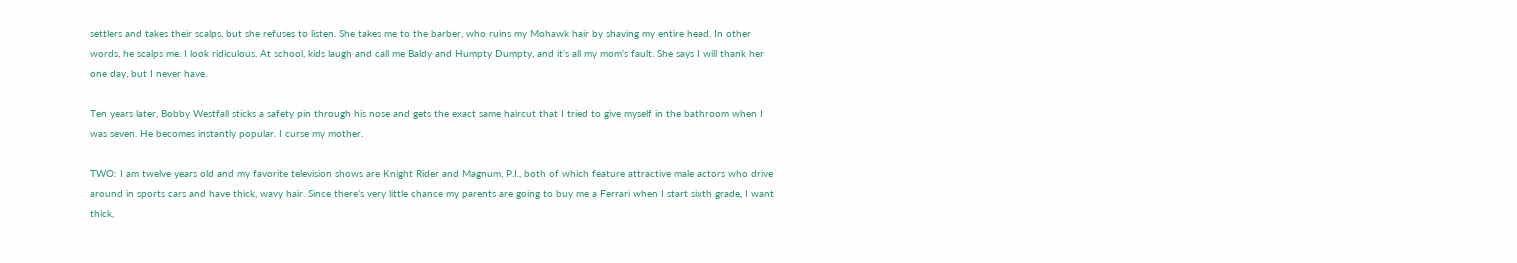settlers and takes their scalps, but she refuses to listen. She takes me to the barber, who ruins my Mohawk hair by shaving my entire head. In other words, he scalps me. I look ridiculous. At school, kids laugh and call me Baldy and Humpty Dumpty, and it’s all my mom’s fault. She says I will thank her one day, but I never have.

Ten years later, Bobby Westfall sticks a safety pin through his nose and gets the exact same haircut that I tried to give myself in the bathroom when I was seven. He becomes instantly popular. I curse my mother.

TWO: I am twelve years old and my favorite television shows are Knight Rider and Magnum, P.I., both of which feature attractive male actors who drive around in sports cars and have thick, wavy hair. Since there’s very little chance my parents are going to buy me a Ferrari when I start sixth grade, I want thick,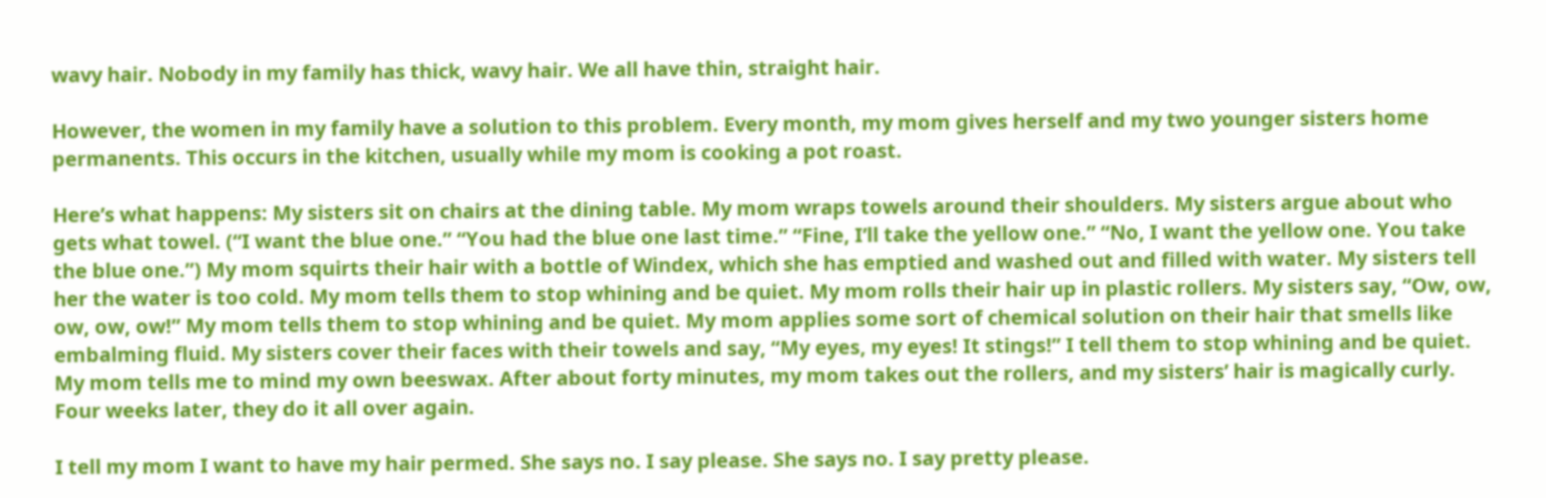wavy hair. Nobody in my family has thick, wavy hair. We all have thin, straight hair.

However, the women in my family have a solution to this problem. Every month, my mom gives herself and my two younger sisters home permanents. This occurs in the kitchen, usually while my mom is cooking a pot roast.

Here’s what happens: My sisters sit on chairs at the dining table. My mom wraps towels around their shoulders. My sisters argue about who gets what towel. (“I want the blue one.” “You had the blue one last time.” “Fine, I’ll take the yellow one.” “No, I want the yellow one. You take the blue one.”) My mom squirts their hair with a bottle of Windex, which she has emptied and washed out and filled with water. My sisters tell her the water is too cold. My mom tells them to stop whining and be quiet. My mom rolls their hair up in plastic rollers. My sisters say, “Ow, ow, ow, ow, ow!” My mom tells them to stop whining and be quiet. My mom applies some sort of chemical solution on their hair that smells like embalming fluid. My sisters cover their faces with their towels and say, “My eyes, my eyes! It stings!” I tell them to stop whining and be quiet. My mom tells me to mind my own beeswax. After about forty minutes, my mom takes out the rollers, and my sisters’ hair is magically curly. Four weeks later, they do it all over again.

I tell my mom I want to have my hair permed. She says no. I say please. She says no. I say pretty please.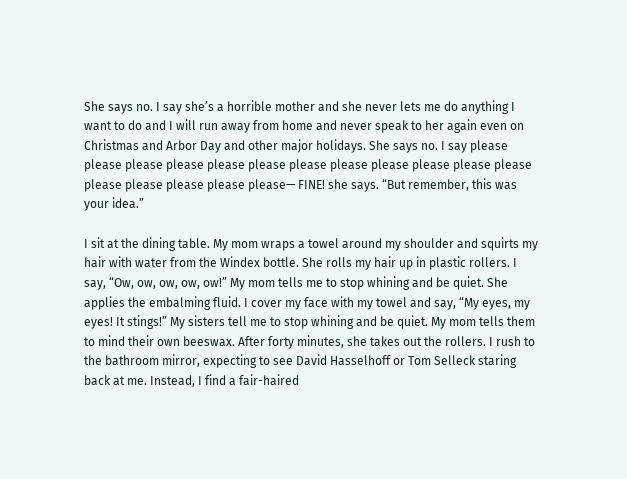She says no. I say she’s a horrible mother and she never lets me do anything I want to do and I will run away from home and never speak to her again even on Christmas and Arbor Day and other major holidays. She says no. I say please please please please please please please please please please please please please please please please please— FINE! she says. “But remember, this was your idea.”

I sit at the dining table. My mom wraps a towel around my shoulder and squirts my hair with water from the Windex bottle. She rolls my hair up in plastic rollers. I say, “Ow, ow, ow, ow, ow!” My mom tells me to stop whining and be quiet. She applies the embalming fluid. I cover my face with my towel and say, “My eyes, my eyes! It stings!” My sisters tell me to stop whining and be quiet. My mom tells them to mind their own beeswax. After forty minutes, she takes out the rollers. I rush to the bathroom mirror, expecting to see David Hasselhoff or Tom Selleck staring back at me. Instead, I find a fair-haired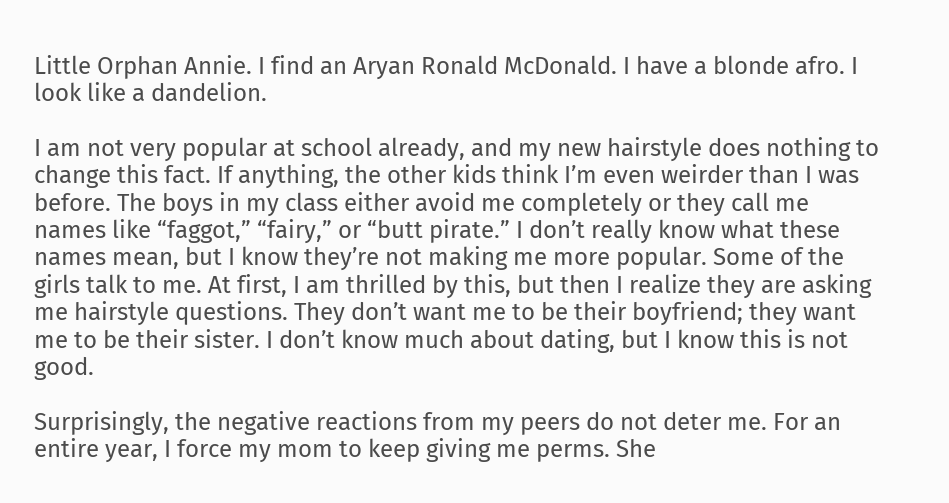Little Orphan Annie. I find an Aryan Ronald McDonald. I have a blonde afro. I look like a dandelion.

I am not very popular at school already, and my new hairstyle does nothing to change this fact. If anything, the other kids think I’m even weirder than I was before. The boys in my class either avoid me completely or they call me names like “faggot,” “fairy,” or “butt pirate.” I don’t really know what these names mean, but I know they’re not making me more popular. Some of the girls talk to me. At first, I am thrilled by this, but then I realize they are asking me hairstyle questions. They don’t want me to be their boyfriend; they want me to be their sister. I don’t know much about dating, but I know this is not good.

Surprisingly, the negative reactions from my peers do not deter me. For an entire year, I force my mom to keep giving me perms. She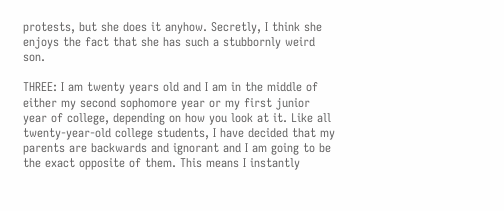protests, but she does it anyhow. Secretly, I think she enjoys the fact that she has such a stubbornly weird son.

THREE: I am twenty years old and I am in the middle of either my second sophomore year or my first junior year of college, depending on how you look at it. Like all twenty-year-old college students, I have decided that my parents are backwards and ignorant and I am going to be the exact opposite of them. This means I instantly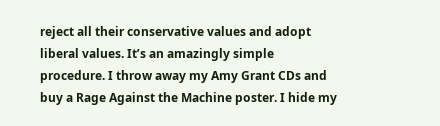reject all their conservative values and adopt liberal values. It’s an amazingly simple procedure. I throw away my Amy Grant CDs and buy a Rage Against the Machine poster. I hide my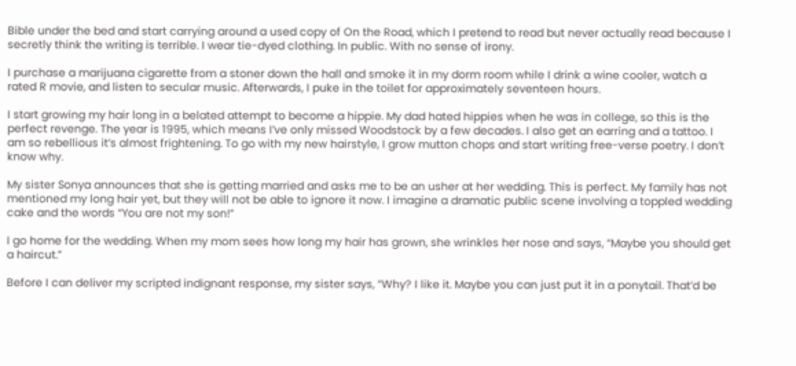Bible under the bed and start carrying around a used copy of On the Road, which I pretend to read but never actually read because I secretly think the writing is terrible. I wear tie-dyed clothing. In public. With no sense of irony.

I purchase a marijuana cigarette from a stoner down the hall and smoke it in my dorm room while I drink a wine cooler, watch a rated R movie, and listen to secular music. Afterwards, I puke in the toilet for approximately seventeen hours.

I start growing my hair long in a belated attempt to become a hippie. My dad hated hippies when he was in college, so this is the perfect revenge. The year is 1995, which means I’ve only missed Woodstock by a few decades. I also get an earring and a tattoo. I am so rebellious it’s almost frightening. To go with my new hairstyle, I grow mutton chops and start writing free-verse poetry. I don’t know why.

My sister Sonya announces that she is getting married and asks me to be an usher at her wedding. This is perfect. My family has not mentioned my long hair yet, but they will not be able to ignore it now. I imagine a dramatic public scene involving a toppled wedding cake and the words “You are not my son!”

I go home for the wedding. When my mom sees how long my hair has grown, she wrinkles her nose and says, “Maybe you should get a haircut.”

Before I can deliver my scripted indignant response, my sister says, “Why? I like it. Maybe you can just put it in a ponytail. That’d be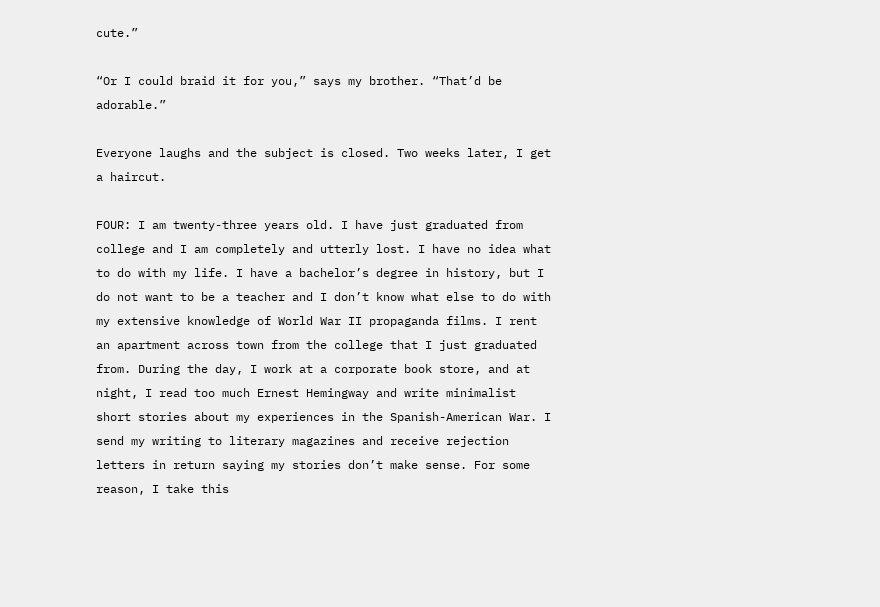cute.”

“Or I could braid it for you,” says my brother. “That’d be adorable.”

Everyone laughs and the subject is closed. Two weeks later, I get a haircut.

FOUR: I am twenty-three years old. I have just graduated from college and I am completely and utterly lost. I have no idea what to do with my life. I have a bachelor’s degree in history, but I do not want to be a teacher and I don’t know what else to do with my extensive knowledge of World War II propaganda films. I rent an apartment across town from the college that I just graduated from. During the day, I work at a corporate book store, and at night, I read too much Ernest Hemingway and write minimalist short stories about my experiences in the Spanish-American War. I send my writing to literary magazines and receive rejection letters in return saying my stories don’t make sense. For some reason, I take this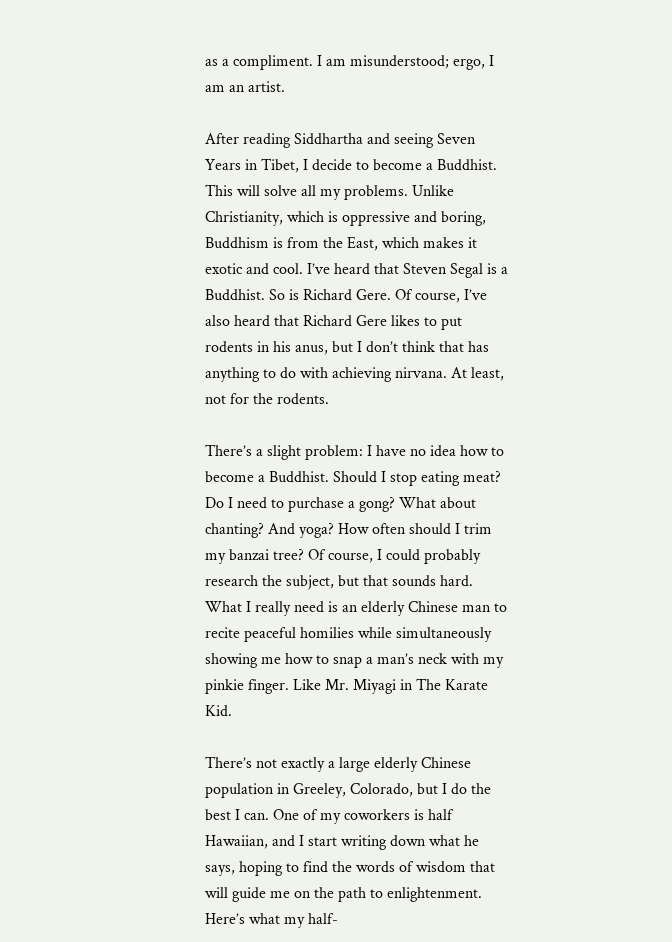as a compliment. I am misunderstood; ergo, I am an artist.

After reading Siddhartha and seeing Seven Years in Tibet, I decide to become a Buddhist. This will solve all my problems. Unlike Christianity, which is oppressive and boring, Buddhism is from the East, which makes it exotic and cool. I’ve heard that Steven Segal is a Buddhist. So is Richard Gere. Of course, I’ve also heard that Richard Gere likes to put rodents in his anus, but I don’t think that has anything to do with achieving nirvana. At least, not for the rodents.

There’s a slight problem: I have no idea how to become a Buddhist. Should I stop eating meat? Do I need to purchase a gong? What about chanting? And yoga? How often should I trim my banzai tree? Of course, I could probably research the subject, but that sounds hard. What I really need is an elderly Chinese man to recite peaceful homilies while simultaneously showing me how to snap a man’s neck with my pinkie finger. Like Mr. Miyagi in The Karate Kid.

There’s not exactly a large elderly Chinese population in Greeley, Colorado, but I do the best I can. One of my coworkers is half Hawaiian, and I start writing down what he says, hoping to find the words of wisdom that will guide me on the path to enlightenment. Here’s what my half-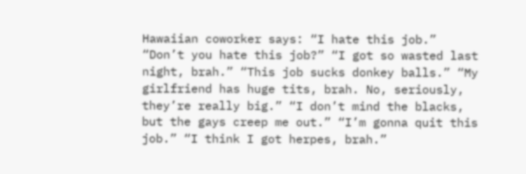Hawaiian coworker says: “I hate this job.” “Don’t you hate this job?” “I got so wasted last night, brah.” “This job sucks donkey balls.” “My girlfriend has huge tits, brah. No, seriously, they’re really big.” “I don’t mind the blacks, but the gays creep me out.” “I’m gonna quit this job.” “I think I got herpes, brah.”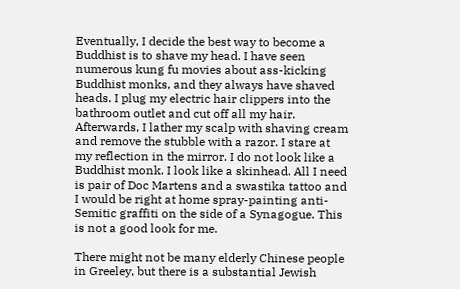Eventually, I decide the best way to become a Buddhist is to shave my head. I have seen numerous kung fu movies about ass-kicking Buddhist monks, and they always have shaved heads. I plug my electric hair clippers into the bathroom outlet and cut off all my hair. Afterwards, I lather my scalp with shaving cream and remove the stubble with a razor. I stare at my reflection in the mirror. I do not look like a Buddhist monk. I look like a skinhead. All I need is pair of Doc Martens and a swastika tattoo and I would be right at home spray-painting anti-Semitic graffiti on the side of a Synagogue. This is not a good look for me.

There might not be many elderly Chinese people in Greeley, but there is a substantial Jewish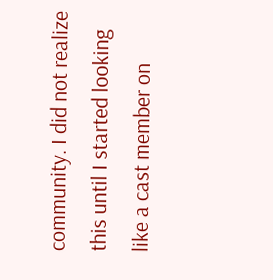community. I did not realize this until I started looking like a cast member on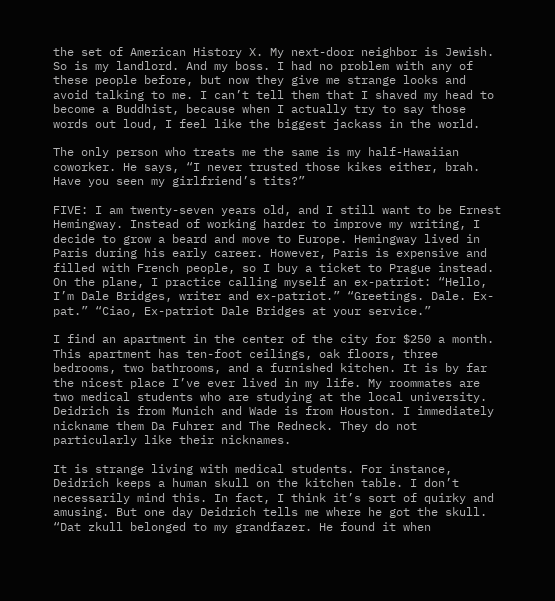the set of American History X. My next-door neighbor is Jewish. So is my landlord. And my boss. I had no problem with any of these people before, but now they give me strange looks and avoid talking to me. I can’t tell them that I shaved my head to become a Buddhist, because when I actually try to say those words out loud, I feel like the biggest jackass in the world.

The only person who treats me the same is my half-Hawaiian coworker. He says, “I never trusted those kikes either, brah. Have you seen my girlfriend’s tits?”

FIVE: I am twenty-seven years old, and I still want to be Ernest Hemingway. Instead of working harder to improve my writing, I decide to grow a beard and move to Europe. Hemingway lived in Paris during his early career. However, Paris is expensive and filled with French people, so I buy a ticket to Prague instead. On the plane, I practice calling myself an ex-patriot: “Hello, I’m Dale Bridges, writer and ex-patriot.” “Greetings. Dale. Ex-pat.” “Ciao, Ex-patriot Dale Bridges at your service.”

I find an apartment in the center of the city for $250 a month. This apartment has ten-foot ceilings, oak floors, three bedrooms, two bathrooms, and a furnished kitchen. It is by far the nicest place I’ve ever lived in my life. My roommates are two medical students who are studying at the local university. Deidrich is from Munich and Wade is from Houston. I immediately nickname them Da Fuhrer and The Redneck. They do not particularly like their nicknames.

It is strange living with medical students. For instance, Deidrich keeps a human skull on the kitchen table. I don’t necessarily mind this. In fact, I think it’s sort of quirky and amusing. But one day Deidrich tells me where he got the skull. “Dat zkull belonged to my grandfazer. He found it when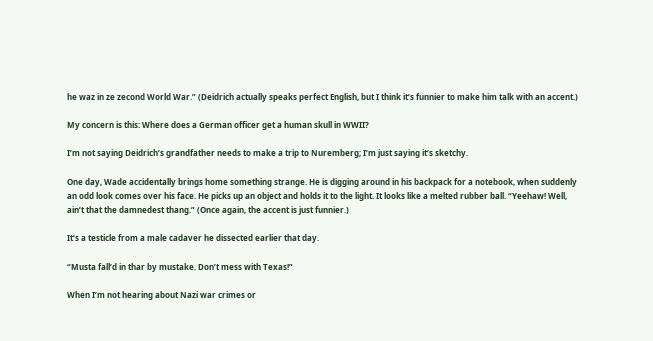he waz in ze zecond World War.” (Deidrich actually speaks perfect English, but I think it’s funnier to make him talk with an accent.)

My concern is this: Where does a German officer get a human skull in WWII?

I’m not saying Deidrich’s grandfather needs to make a trip to Nuremberg; I’m just saying it’s sketchy.

One day, Wade accidentally brings home something strange. He is digging around in his backpack for a notebook, when suddenly an odd look comes over his face. He picks up an object and holds it to the light. It looks like a melted rubber ball. “Yeehaw! Well, ain’t that the damnedest thang.” (Once again, the accent is just funnier.)

It’s a testicle from a male cadaver he dissected earlier that day.

“Musta fall’d in thar by mustake. Don’t mess with Texas!”

When I’m not hearing about Nazi war crimes or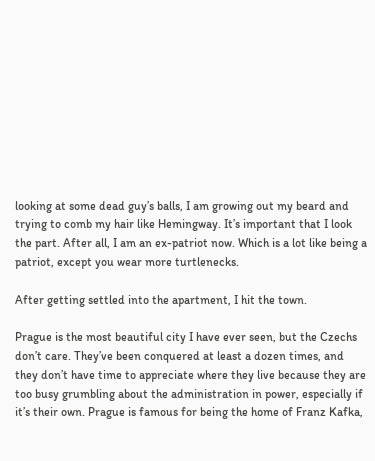looking at some dead guy’s balls, I am growing out my beard and trying to comb my hair like Hemingway. It’s important that I look the part. After all, I am an ex-patriot now. Which is a lot like being a patriot, except you wear more turtlenecks.

After getting settled into the apartment, I hit the town.

Prague is the most beautiful city I have ever seen, but the Czechs don’t care. They’ve been conquered at least a dozen times, and they don’t have time to appreciate where they live because they are too busy grumbling about the administration in power, especially if it’s their own. Prague is famous for being the home of Franz Kafka,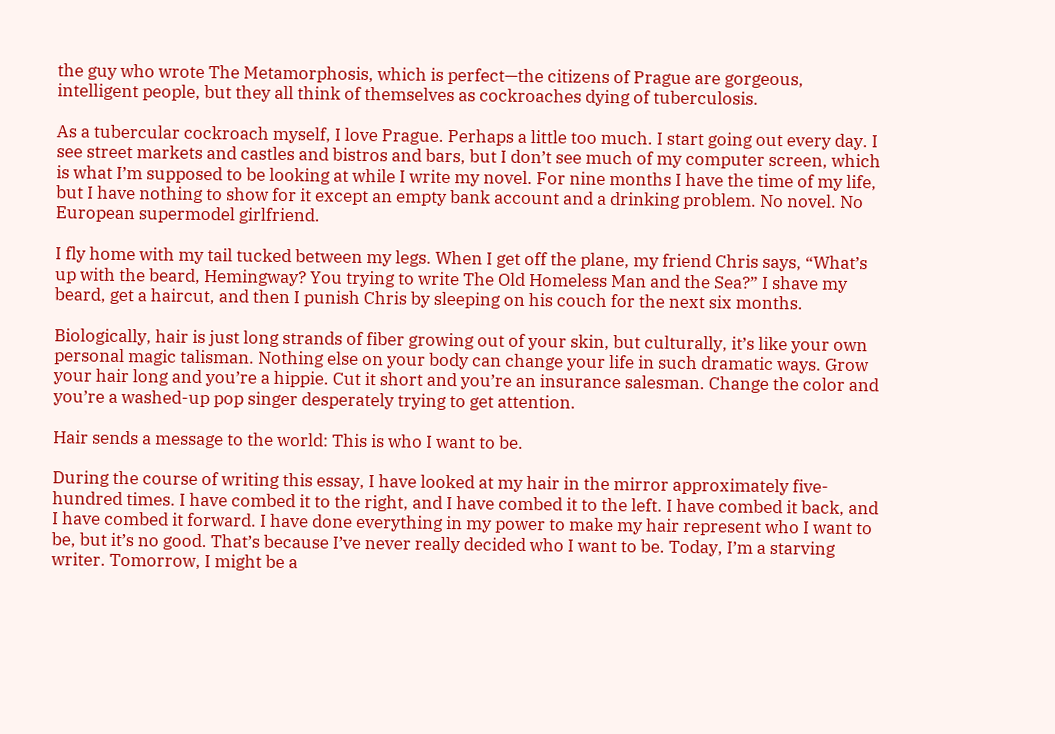the guy who wrote The Metamorphosis, which is perfect—the citizens of Prague are gorgeous, intelligent people, but they all think of themselves as cockroaches dying of tuberculosis.

As a tubercular cockroach myself, I love Prague. Perhaps a little too much. I start going out every day. I see street markets and castles and bistros and bars, but I don’t see much of my computer screen, which is what I’m supposed to be looking at while I write my novel. For nine months I have the time of my life, but I have nothing to show for it except an empty bank account and a drinking problem. No novel. No European supermodel girlfriend.

I fly home with my tail tucked between my legs. When I get off the plane, my friend Chris says, “What’s up with the beard, Hemingway? You trying to write The Old Homeless Man and the Sea?” I shave my beard, get a haircut, and then I punish Chris by sleeping on his couch for the next six months.

Biologically, hair is just long strands of fiber growing out of your skin, but culturally, it’s like your own personal magic talisman. Nothing else on your body can change your life in such dramatic ways. Grow your hair long and you’re a hippie. Cut it short and you’re an insurance salesman. Change the color and you’re a washed-up pop singer desperately trying to get attention.

Hair sends a message to the world: This is who I want to be.

During the course of writing this essay, I have looked at my hair in the mirror approximately five-hundred times. I have combed it to the right, and I have combed it to the left. I have combed it back, and I have combed it forward. I have done everything in my power to make my hair represent who I want to be, but it’s no good. That’s because I’ve never really decided who I want to be. Today, I’m a starving writer. Tomorrow, I might be a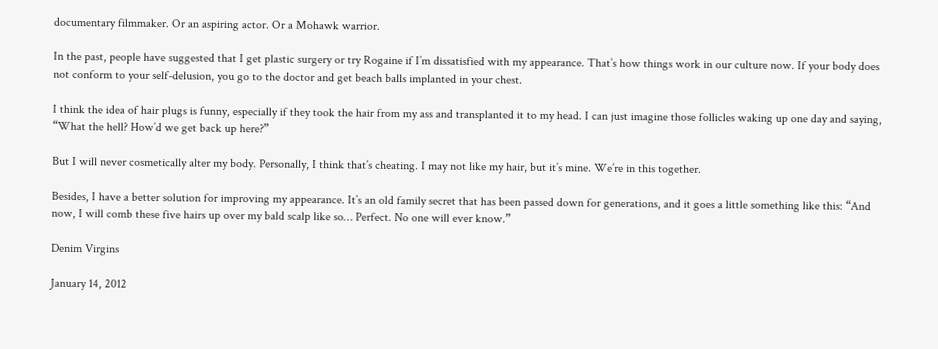documentary filmmaker. Or an aspiring actor. Or a Mohawk warrior.

In the past, people have suggested that I get plastic surgery or try Rogaine if I’m dissatisfied with my appearance. That’s how things work in our culture now. If your body does not conform to your self-delusion, you go to the doctor and get beach balls implanted in your chest.

I think the idea of hair plugs is funny, especially if they took the hair from my ass and transplanted it to my head. I can just imagine those follicles waking up one day and saying, “What the hell? How’d we get back up here?”

But I will never cosmetically alter my body. Personally, I think that’s cheating. I may not like my hair, but it’s mine. We’re in this together.

Besides, I have a better solution for improving my appearance. It’s an old family secret that has been passed down for generations, and it goes a little something like this: “And now, I will comb these five hairs up over my bald scalp like so… Perfect. No one will ever know.”

Denim Virgins

January 14, 2012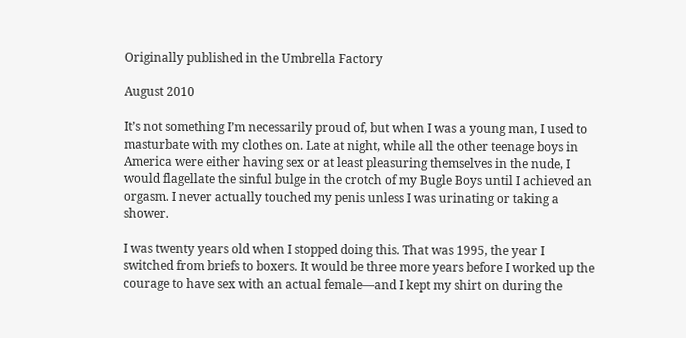Originally published in the Umbrella Factory

August 2010

It’s not something I’m necessarily proud of, but when I was a young man, I used to masturbate with my clothes on. Late at night, while all the other teenage boys in America were either having sex or at least pleasuring themselves in the nude, I would flagellate the sinful bulge in the crotch of my Bugle Boys until I achieved an orgasm. I never actually touched my penis unless I was urinating or taking a shower.

I was twenty years old when I stopped doing this. That was 1995, the year I switched from briefs to boxers. It would be three more years before I worked up the courage to have sex with an actual female—and I kept my shirt on during the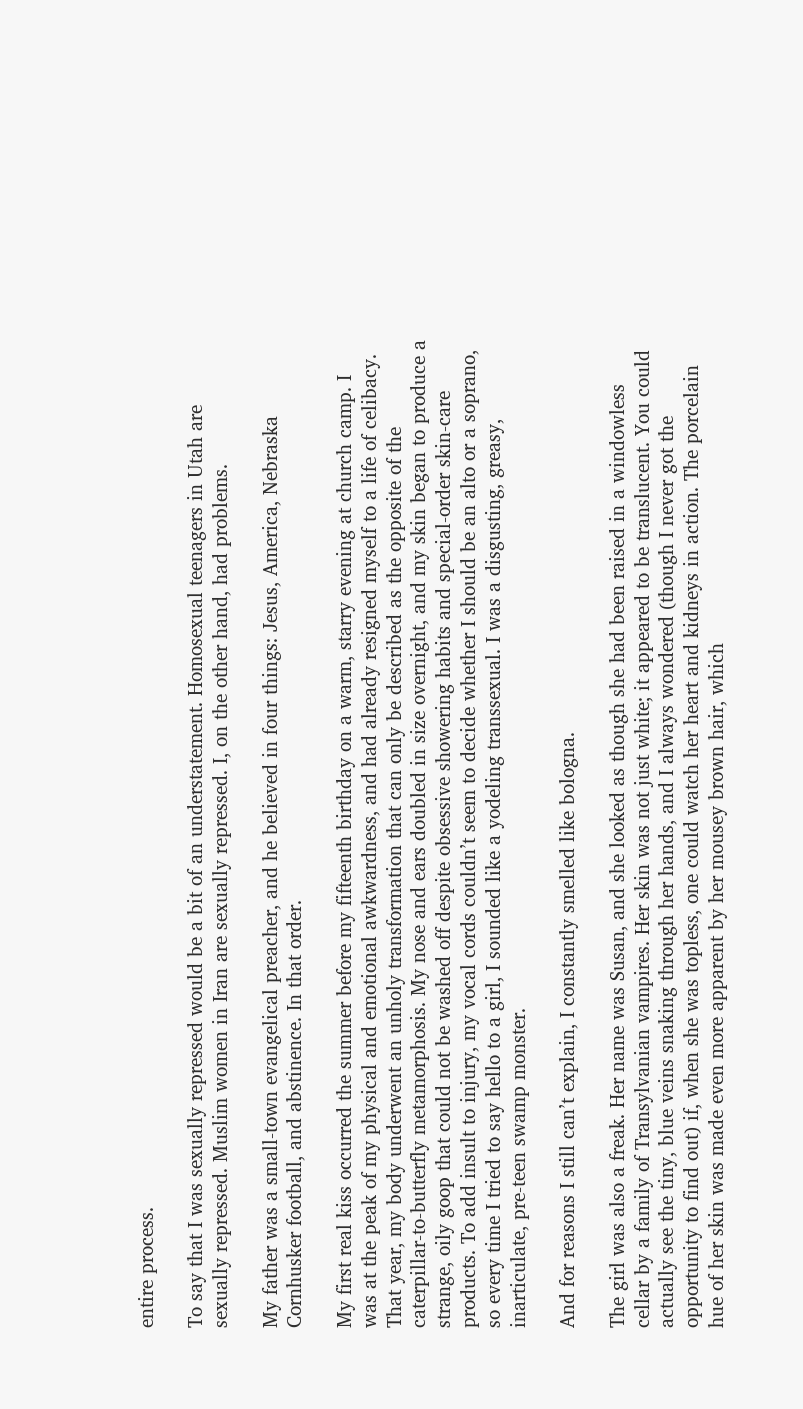entire process.

To say that I was sexually repressed would be a bit of an understatement. Homosexual teenagers in Utah are sexually repressed. Muslim women in Iran are sexually repressed. I, on the other hand, had problems.

My father was a small-town evangelical preacher, and he believed in four things: Jesus, America, Nebraska Cornhusker football, and abstinence. In that order.

My first real kiss occurred the summer before my fifteenth birthday on a warm, starry evening at church camp. I was at the peak of my physical and emotional awkwardness, and had already resigned myself to a life of celibacy. That year, my body underwent an unholy transformation that can only be described as the opposite of the caterpillar-to-butterfly metamorphosis. My nose and ears doubled in size overnight, and my skin began to produce a strange, oily goop that could not be washed off despite obsessive showering habits and special-order skin-care products. To add insult to injury, my vocal cords couldn’t seem to decide whether I should be an alto or a soprano, so every time I tried to say hello to a girl, I sounded like a yodeling transsexual. I was a disgusting, greasy, inarticulate, pre-teen swamp monster.

And for reasons I still can’t explain, I constantly smelled like bologna.

The girl was also a freak. Her name was Susan, and she looked as though she had been raised in a windowless cellar by a family of Transylvanian vampires. Her skin was not just white; it appeared to be translucent. You could actually see the tiny, blue veins snaking through her hands, and I always wondered (though I never got the opportunity to find out) if, when she was topless, one could watch her heart and kidneys in action. The porcelain hue of her skin was made even more apparent by her mousey brown hair, which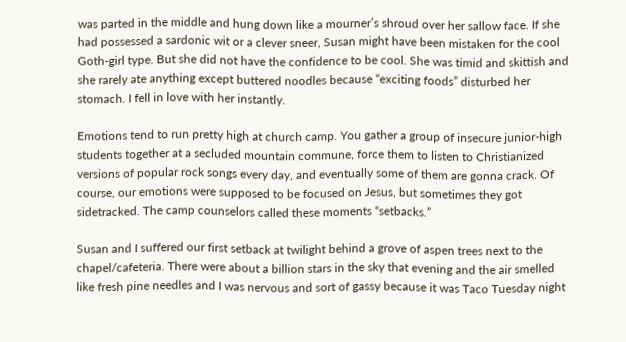was parted in the middle and hung down like a mourner’s shroud over her sallow face. If she had possessed a sardonic wit or a clever sneer, Susan might have been mistaken for the cool Goth-girl type. But she did not have the confidence to be cool. She was timid and skittish and she rarely ate anything except buttered noodles because “exciting foods” disturbed her stomach. I fell in love with her instantly.

Emotions tend to run pretty high at church camp. You gather a group of insecure junior-high students together at a secluded mountain commune, force them to listen to Christianized versions of popular rock songs every day, and eventually some of them are gonna crack. Of course, our emotions were supposed to be focused on Jesus, but sometimes they got sidetracked. The camp counselors called these moments “setbacks.”

Susan and I suffered our first setback at twilight behind a grove of aspen trees next to the chapel/cafeteria. There were about a billion stars in the sky that evening and the air smelled like fresh pine needles and I was nervous and sort of gassy because it was Taco Tuesday night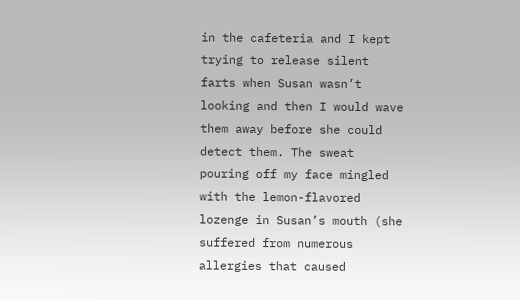in the cafeteria and I kept trying to release silent farts when Susan wasn’t looking and then I would wave them away before she could detect them. The sweat pouring off my face mingled with the lemon-flavored lozenge in Susan’s mouth (she suffered from numerous allergies that caused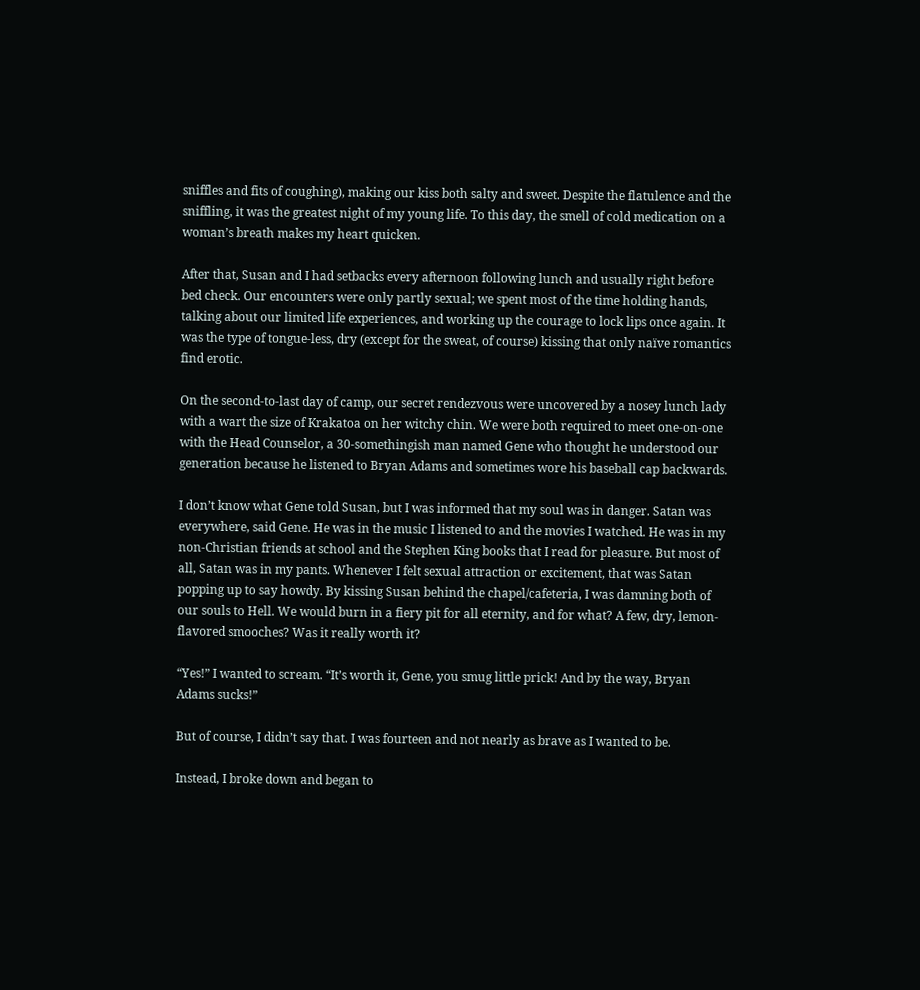sniffles and fits of coughing), making our kiss both salty and sweet. Despite the flatulence and the sniffling, it was the greatest night of my young life. To this day, the smell of cold medication on a woman’s breath makes my heart quicken.

After that, Susan and I had setbacks every afternoon following lunch and usually right before bed check. Our encounters were only partly sexual; we spent most of the time holding hands, talking about our limited life experiences, and working up the courage to lock lips once again. It was the type of tongue-less, dry (except for the sweat, of course) kissing that only naïve romantics find erotic.

On the second-to-last day of camp, our secret rendezvous were uncovered by a nosey lunch lady with a wart the size of Krakatoa on her witchy chin. We were both required to meet one-on-one with the Head Counselor, a 30-somethingish man named Gene who thought he understood our generation because he listened to Bryan Adams and sometimes wore his baseball cap backwards.

I don’t know what Gene told Susan, but I was informed that my soul was in danger. Satan was everywhere, said Gene. He was in the music I listened to and the movies I watched. He was in my non-Christian friends at school and the Stephen King books that I read for pleasure. But most of all, Satan was in my pants. Whenever I felt sexual attraction or excitement, that was Satan popping up to say howdy. By kissing Susan behind the chapel/cafeteria, I was damning both of our souls to Hell. We would burn in a fiery pit for all eternity, and for what? A few, dry, lemon-flavored smooches? Was it really worth it?

“Yes!” I wanted to scream. “It’s worth it, Gene, you smug little prick! And by the way, Bryan Adams sucks!”

But of course, I didn’t say that. I was fourteen and not nearly as brave as I wanted to be.

Instead, I broke down and began to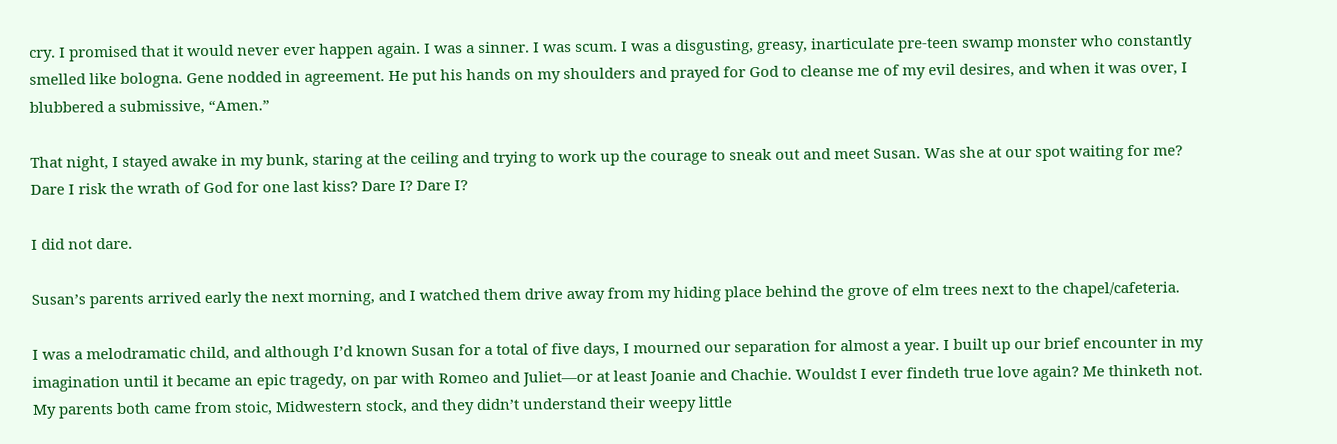cry. I promised that it would never ever happen again. I was a sinner. I was scum. I was a disgusting, greasy, inarticulate pre-teen swamp monster who constantly smelled like bologna. Gene nodded in agreement. He put his hands on my shoulders and prayed for God to cleanse me of my evil desires, and when it was over, I blubbered a submissive, “Amen.”

That night, I stayed awake in my bunk, staring at the ceiling and trying to work up the courage to sneak out and meet Susan. Was she at our spot waiting for me? Dare I risk the wrath of God for one last kiss? Dare I? Dare I?

I did not dare.

Susan’s parents arrived early the next morning, and I watched them drive away from my hiding place behind the grove of elm trees next to the chapel/cafeteria.

I was a melodramatic child, and although I’d known Susan for a total of five days, I mourned our separation for almost a year. I built up our brief encounter in my imagination until it became an epic tragedy, on par with Romeo and Juliet—or at least Joanie and Chachie. Wouldst I ever findeth true love again? Me thinketh not. My parents both came from stoic, Midwestern stock, and they didn’t understand their weepy little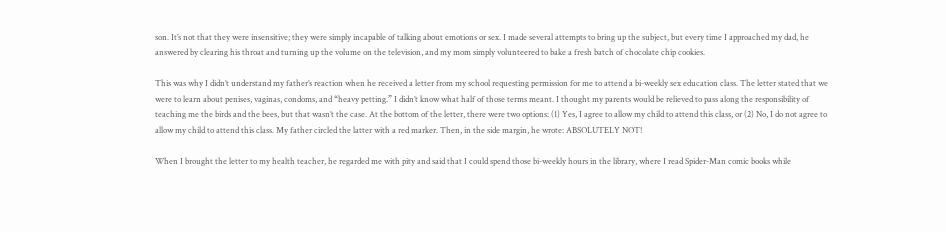son. It’s not that they were insensitive; they were simply incapable of talking about emotions or sex. I made several attempts to bring up the subject, but every time I approached my dad, he answered by clearing his throat and turning up the volume on the television, and my mom simply volunteered to bake a fresh batch of chocolate chip cookies.

This was why I didn’t understand my father’s reaction when he received a letter from my school requesting permission for me to attend a bi-weekly sex education class. The letter stated that we were to learn about penises, vaginas, condoms, and “heavy petting.” I didn’t know what half of those terms meant. I thought my parents would be relieved to pass along the responsibility of teaching me the birds and the bees, but that wasn’t the case. At the bottom of the letter, there were two options: (1) Yes, I agree to allow my child to attend this class, or (2) No, I do not agree to allow my child to attend this class. My father circled the latter with a red marker. Then, in the side margin, he wrote: ABSOLUTELY NOT!

When I brought the letter to my health teacher, he regarded me with pity and said that I could spend those bi-weekly hours in the library, where I read Spider-Man comic books while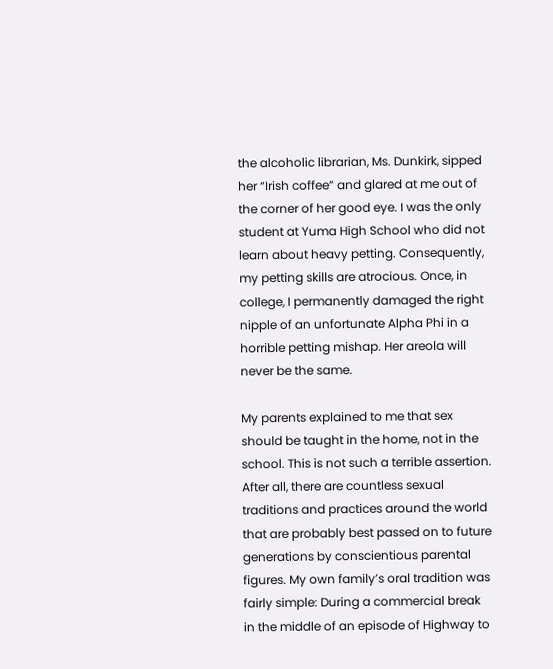the alcoholic librarian, Ms. Dunkirk, sipped her “Irish coffee” and glared at me out of the corner of her good eye. I was the only student at Yuma High School who did not learn about heavy petting. Consequently, my petting skills are atrocious. Once, in college, I permanently damaged the right nipple of an unfortunate Alpha Phi in a horrible petting mishap. Her areola will never be the same.

My parents explained to me that sex should be taught in the home, not in the school. This is not such a terrible assertion. After all, there are countless sexual traditions and practices around the world that are probably best passed on to future generations by conscientious parental figures. My own family’s oral tradition was fairly simple: During a commercial break in the middle of an episode of Highway to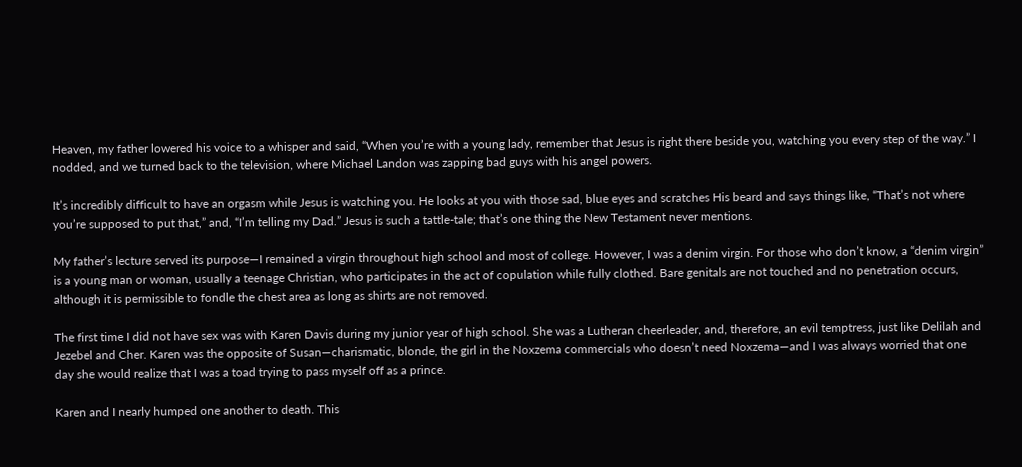Heaven, my father lowered his voice to a whisper and said, “When you’re with a young lady, remember that Jesus is right there beside you, watching you every step of the way.” I nodded, and we turned back to the television, where Michael Landon was zapping bad guys with his angel powers.

It’s incredibly difficult to have an orgasm while Jesus is watching you. He looks at you with those sad, blue eyes and scratches His beard and says things like, “That’s not where you’re supposed to put that,” and, “I’m telling my Dad.” Jesus is such a tattle-tale; that’s one thing the New Testament never mentions.

My father’s lecture served its purpose—I remained a virgin throughout high school and most of college. However, I was a denim virgin. For those who don’t know, a “denim virgin” is a young man or woman, usually a teenage Christian, who participates in the act of copulation while fully clothed. Bare genitals are not touched and no penetration occurs, although it is permissible to fondle the chest area as long as shirts are not removed.

The first time I did not have sex was with Karen Davis during my junior year of high school. She was a Lutheran cheerleader, and, therefore, an evil temptress, just like Delilah and Jezebel and Cher. Karen was the opposite of Susan—charismatic, blonde, the girl in the Noxzema commercials who doesn’t need Noxzema—and I was always worried that one day she would realize that I was a toad trying to pass myself off as a prince.

Karen and I nearly humped one another to death. This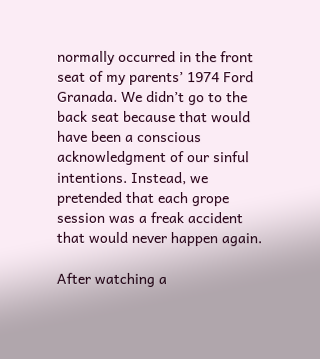normally occurred in the front seat of my parents’ 1974 Ford Granada. We didn’t go to the back seat because that would have been a conscious acknowledgment of our sinful intentions. Instead, we pretended that each grope session was a freak accident that would never happen again.

After watching a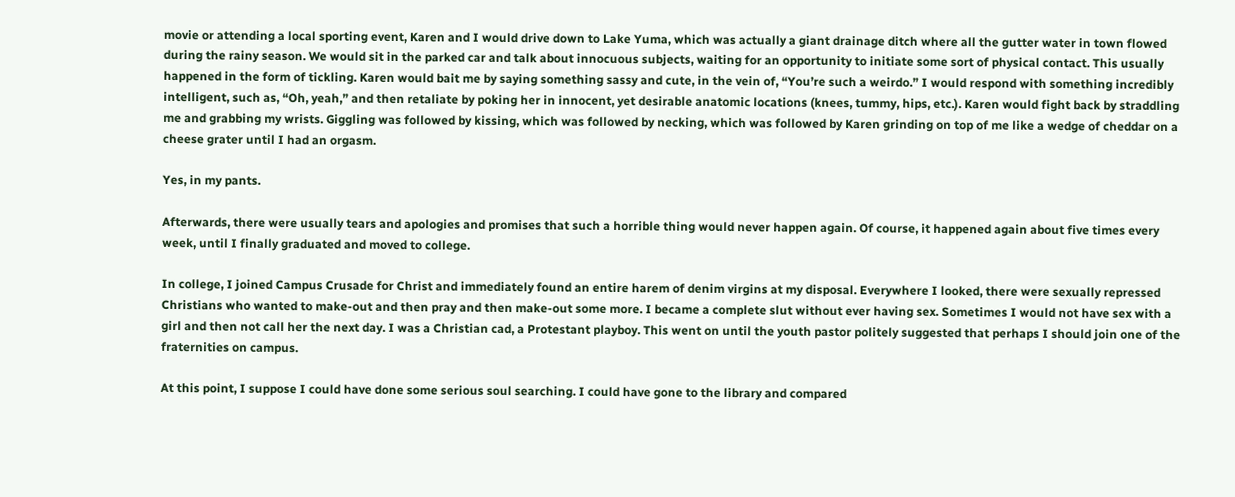movie or attending a local sporting event, Karen and I would drive down to Lake Yuma, which was actually a giant drainage ditch where all the gutter water in town flowed during the rainy season. We would sit in the parked car and talk about innocuous subjects, waiting for an opportunity to initiate some sort of physical contact. This usually happened in the form of tickling. Karen would bait me by saying something sassy and cute, in the vein of, “You’re such a weirdo.” I would respond with something incredibly intelligent, such as, “Oh, yeah,” and then retaliate by poking her in innocent, yet desirable anatomic locations (knees, tummy, hips, etc.). Karen would fight back by straddling me and grabbing my wrists. Giggling was followed by kissing, which was followed by necking, which was followed by Karen grinding on top of me like a wedge of cheddar on a cheese grater until I had an orgasm.

Yes, in my pants.

Afterwards, there were usually tears and apologies and promises that such a horrible thing would never happen again. Of course, it happened again about five times every week, until I finally graduated and moved to college.

In college, I joined Campus Crusade for Christ and immediately found an entire harem of denim virgins at my disposal. Everywhere I looked, there were sexually repressed Christians who wanted to make-out and then pray and then make-out some more. I became a complete slut without ever having sex. Sometimes I would not have sex with a girl and then not call her the next day. I was a Christian cad, a Protestant playboy. This went on until the youth pastor politely suggested that perhaps I should join one of the fraternities on campus.

At this point, I suppose I could have done some serious soul searching. I could have gone to the library and compared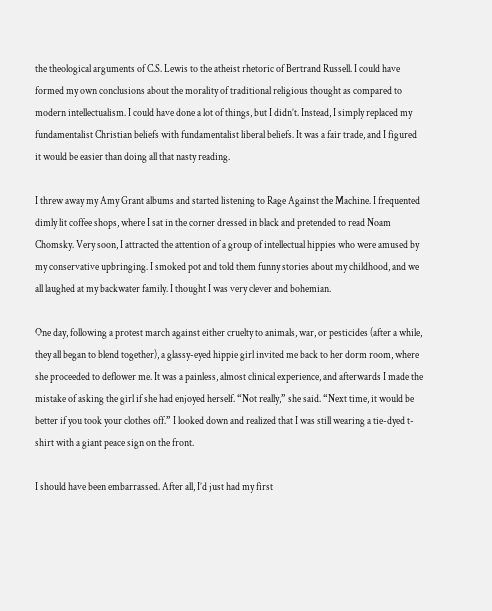the theological arguments of C.S. Lewis to the atheist rhetoric of Bertrand Russell. I could have formed my own conclusions about the morality of traditional religious thought as compared to modern intellectualism. I could have done a lot of things, but I didn’t. Instead, I simply replaced my fundamentalist Christian beliefs with fundamentalist liberal beliefs. It was a fair trade, and I figured it would be easier than doing all that nasty reading.

I threw away my Amy Grant albums and started listening to Rage Against the Machine. I frequented dimly lit coffee shops, where I sat in the corner dressed in black and pretended to read Noam Chomsky. Very soon, I attracted the attention of a group of intellectual hippies who were amused by my conservative upbringing. I smoked pot and told them funny stories about my childhood, and we all laughed at my backwater family. I thought I was very clever and bohemian.

One day, following a protest march against either cruelty to animals, war, or pesticides (after a while, they all began to blend together), a glassy-eyed hippie girl invited me back to her dorm room, where she proceeded to deflower me. It was a painless, almost clinical experience, and afterwards I made the mistake of asking the girl if she had enjoyed herself. “Not really,” she said. “Next time, it would be better if you took your clothes off.” I looked down and realized that I was still wearing a tie-dyed t-shirt with a giant peace sign on the front.

I should have been embarrassed. After all, I’d just had my first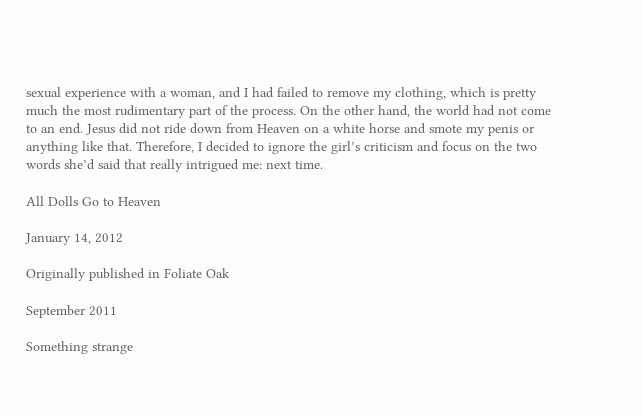sexual experience with a woman, and I had failed to remove my clothing, which is pretty much the most rudimentary part of the process. On the other hand, the world had not come to an end. Jesus did not ride down from Heaven on a white horse and smote my penis or anything like that. Therefore, I decided to ignore the girl’s criticism and focus on the two words she’d said that really intrigued me: next time.

All Dolls Go to Heaven

January 14, 2012

Originally published in Foliate Oak

September 2011

Something strange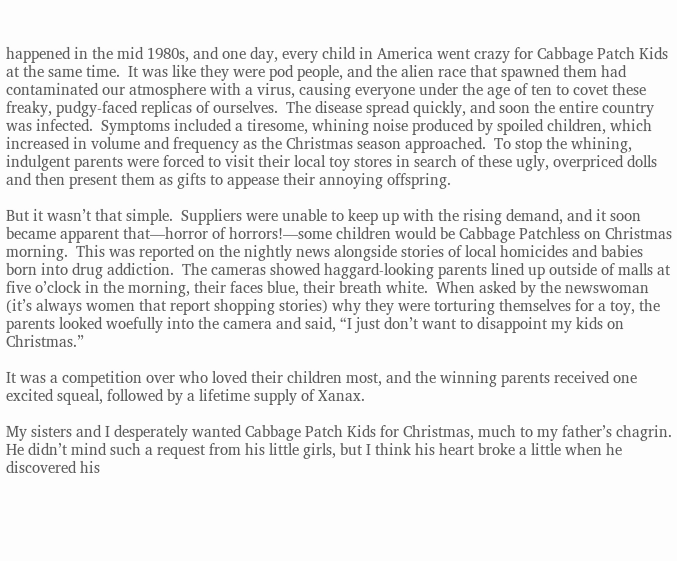happened in the mid 1980s, and one day, every child in America went crazy for Cabbage Patch Kids at the same time.  It was like they were pod people, and the alien race that spawned them had contaminated our atmosphere with a virus, causing everyone under the age of ten to covet these freaky, pudgy-faced replicas of ourselves.  The disease spread quickly, and soon the entire country was infected.  Symptoms included a tiresome, whining noise produced by spoiled children, which increased in volume and frequency as the Christmas season approached.  To stop the whining, indulgent parents were forced to visit their local toy stores in search of these ugly, overpriced dolls and then present them as gifts to appease their annoying offspring.

But it wasn’t that simple.  Suppliers were unable to keep up with the rising demand, and it soon became apparent that—horror of horrors!—some children would be Cabbage Patchless on Christmas morning.  This was reported on the nightly news alongside stories of local homicides and babies born into drug addiction.  The cameras showed haggard-looking parents lined up outside of malls at five o’clock in the morning, their faces blue, their breath white.  When asked by the newswoman (it’s always women that report shopping stories) why they were torturing themselves for a toy, the parents looked woefully into the camera and said, “I just don’t want to disappoint my kids on Christmas.”

It was a competition over who loved their children most, and the winning parents received one excited squeal, followed by a lifetime supply of Xanax.

My sisters and I desperately wanted Cabbage Patch Kids for Christmas, much to my father’s chagrin.  He didn’t mind such a request from his little girls, but I think his heart broke a little when he discovered his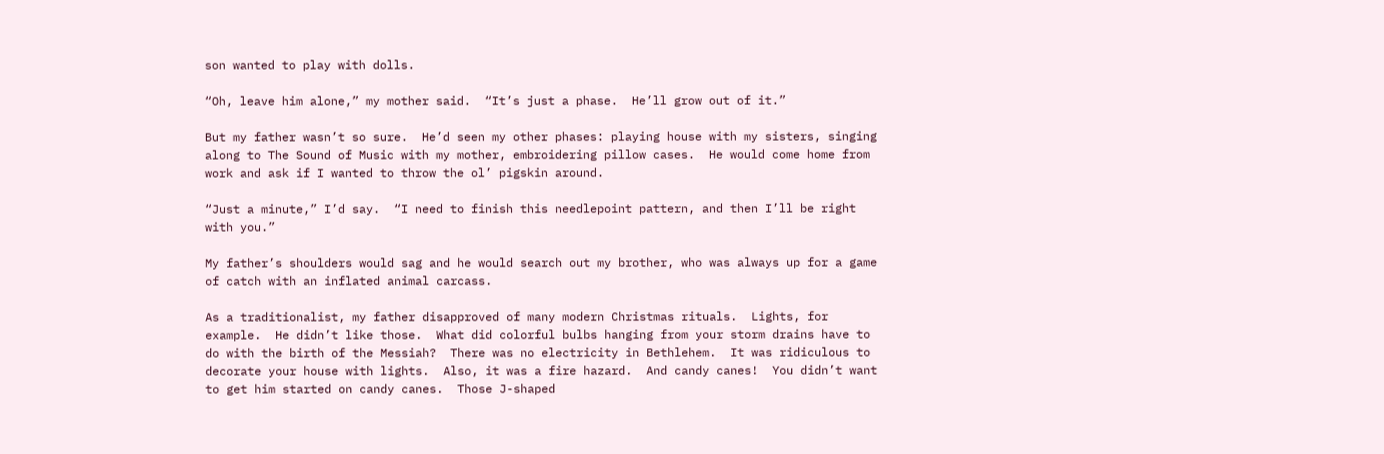son wanted to play with dolls.

“Oh, leave him alone,” my mother said.  “It’s just a phase.  He’ll grow out of it.”

But my father wasn’t so sure.  He’d seen my other phases: playing house with my sisters, singing along to The Sound of Music with my mother, embroidering pillow cases.  He would come home from work and ask if I wanted to throw the ol’ pigskin around.

“Just a minute,” I’d say.  “I need to finish this needlepoint pattern, and then I’ll be right with you.”

My father’s shoulders would sag and he would search out my brother, who was always up for a game of catch with an inflated animal carcass.

As a traditionalist, my father disapproved of many modern Christmas rituals.  Lights, for example.  He didn’t like those.  What did colorful bulbs hanging from your storm drains have to do with the birth of the Messiah?  There was no electricity in Bethlehem.  It was ridiculous to decorate your house with lights.  Also, it was a fire hazard.  And candy canes!  You didn’t want to get him started on candy canes.  Those J-shaped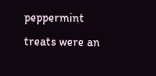peppermint treats were an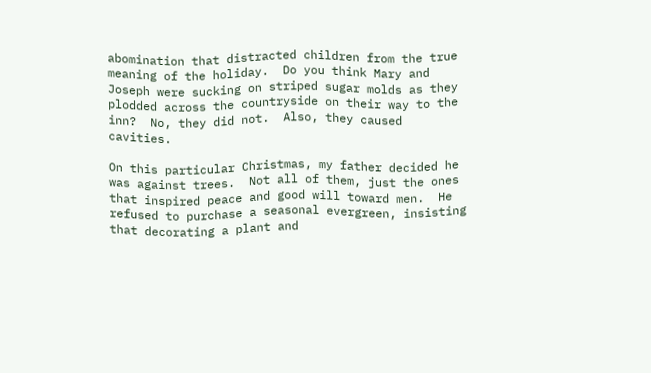abomination that distracted children from the true meaning of the holiday.  Do you think Mary and Joseph were sucking on striped sugar molds as they plodded across the countryside on their way to the inn?  No, they did not.  Also, they caused cavities.

On this particular Christmas, my father decided he was against trees.  Not all of them, just the ones that inspired peace and good will toward men.  He refused to purchase a seasonal evergreen, insisting that decorating a plant and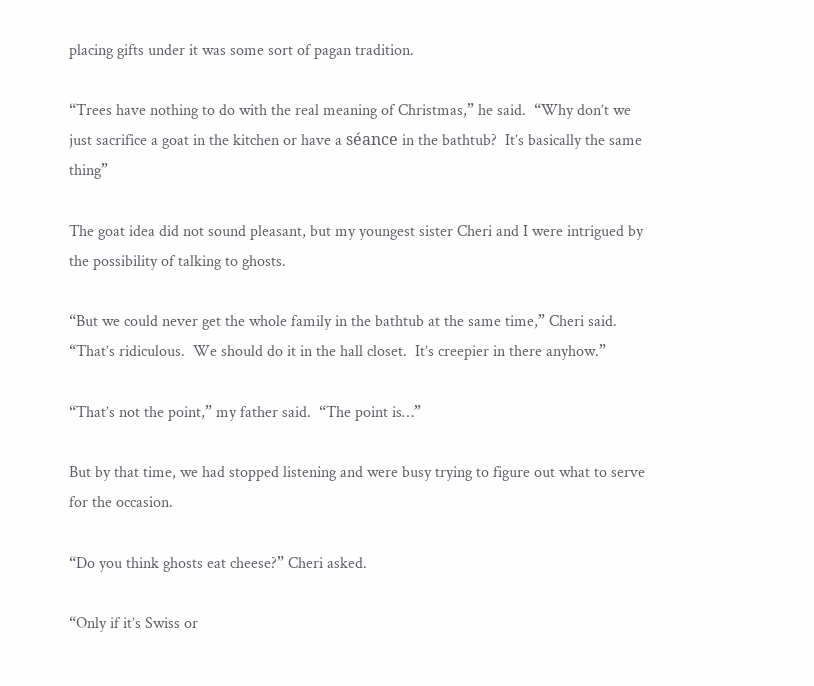placing gifts under it was some sort of pagan tradition.

“Trees have nothing to do with the real meaning of Christmas,” he said.  “Why don’t we just sacrifice a goat in the kitchen or have a séance in the bathtub?  It’s basically the same thing”

The goat idea did not sound pleasant, but my youngest sister Cheri and I were intrigued by the possibility of talking to ghosts.

“But we could never get the whole family in the bathtub at the same time,” Cheri said.  “That’s ridiculous.  We should do it in the hall closet.  It’s creepier in there anyhow.”

“That’s not the point,” my father said.  “The point is…”

But by that time, we had stopped listening and were busy trying to figure out what to serve for the occasion.

“Do you think ghosts eat cheese?” Cheri asked.

“Only if it’s Swiss or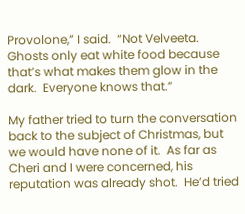Provolone,” I said.  “Not Velveeta.  Ghosts only eat white food because that’s what makes them glow in the dark.  Everyone knows that.”

My father tried to turn the conversation back to the subject of Christmas, but we would have none of it.  As far as Cheri and I were concerned, his reputation was already shot.  He’d tried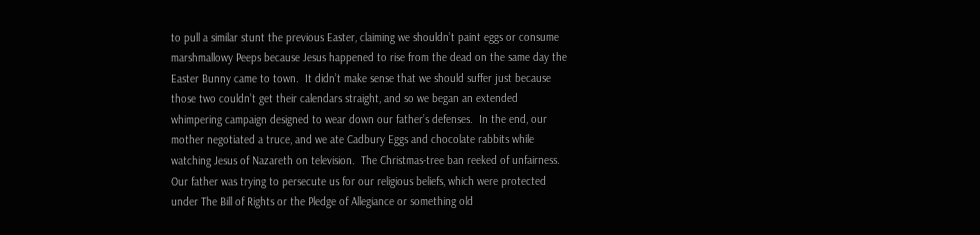to pull a similar stunt the previous Easter, claiming we shouldn’t paint eggs or consume marshmallowy Peeps because Jesus happened to rise from the dead on the same day the Easter Bunny came to town.  It didn’t make sense that we should suffer just because those two couldn’t get their calendars straight, and so we began an extended whimpering campaign designed to wear down our father’s defenses.  In the end, our mother negotiated a truce, and we ate Cadbury Eggs and chocolate rabbits while watching Jesus of Nazareth on television.  The Christmas-tree ban reeked of unfairness.  Our father was trying to persecute us for our religious beliefs, which were protected under The Bill of Rights or the Pledge of Allegiance or something old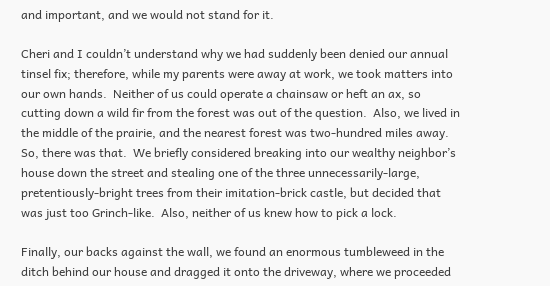and important, and we would not stand for it.

Cheri and I couldn’t understand why we had suddenly been denied our annual tinsel fix; therefore, while my parents were away at work, we took matters into our own hands.  Neither of us could operate a chainsaw or heft an ax, so cutting down a wild fir from the forest was out of the question.  Also, we lived in the middle of the prairie, and the nearest forest was two-hundred miles away.  So, there was that.  We briefly considered breaking into our wealthy neighbor’s house down the street and stealing one of the three unnecessarily-large, pretentiously-bright trees from their imitation-brick castle, but decided that was just too Grinch-like.  Also, neither of us knew how to pick a lock.

Finally, our backs against the wall, we found an enormous tumbleweed in the ditch behind our house and dragged it onto the driveway, where we proceeded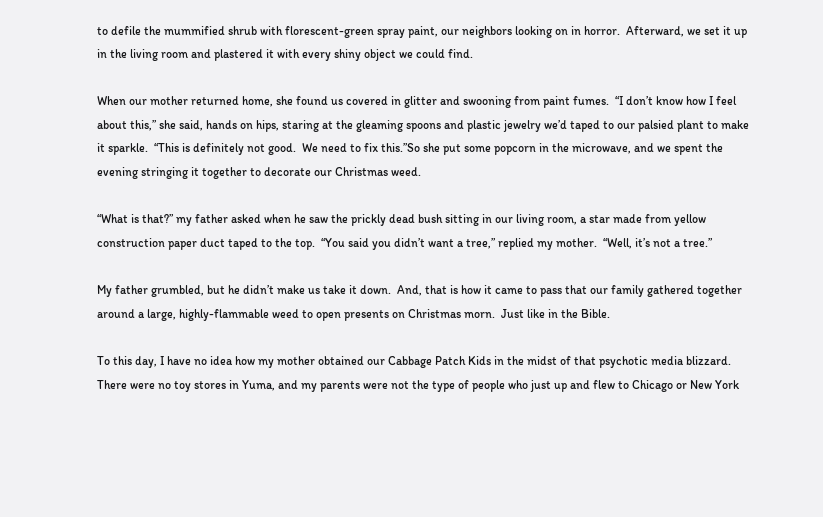to defile the mummified shrub with florescent-green spray paint, our neighbors looking on in horror.  Afterward, we set it up in the living room and plastered it with every shiny object we could find.

When our mother returned home, she found us covered in glitter and swooning from paint fumes.  “I don’t know how I feel about this,” she said, hands on hips, staring at the gleaming spoons and plastic jewelry we’d taped to our palsied plant to make it sparkle.  “This is definitely not good.  We need to fix this.”So she put some popcorn in the microwave, and we spent the evening stringing it together to decorate our Christmas weed.

“What is that?” my father asked when he saw the prickly dead bush sitting in our living room, a star made from yellow construction paper duct taped to the top.  “You said you didn’t want a tree,” replied my mother.  “Well, it’s not a tree.”

My father grumbled, but he didn’t make us take it down.  And, that is how it came to pass that our family gathered together around a large, highly-flammable weed to open presents on Christmas morn.  Just like in the Bible.

To this day, I have no idea how my mother obtained our Cabbage Patch Kids in the midst of that psychotic media blizzard.  There were no toy stores in Yuma, and my parents were not the type of people who just up and flew to Chicago or New York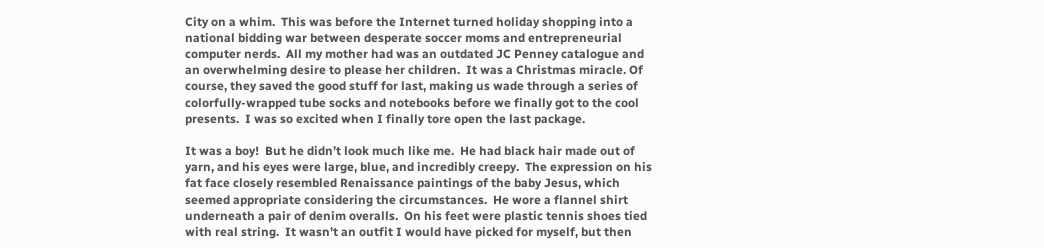City on a whim.  This was before the Internet turned holiday shopping into a national bidding war between desperate soccer moms and entrepreneurial computer nerds.  All my mother had was an outdated JC Penney catalogue and an overwhelming desire to please her children.  It was a Christmas miracle. Of course, they saved the good stuff for last, making us wade through a series of colorfully-wrapped tube socks and notebooks before we finally got to the cool presents.  I was so excited when I finally tore open the last package.

It was a boy!  But he didn’t look much like me.  He had black hair made out of yarn, and his eyes were large, blue, and incredibly creepy.  The expression on his fat face closely resembled Renaissance paintings of the baby Jesus, which seemed appropriate considering the circumstances.  He wore a flannel shirt underneath a pair of denim overalls.  On his feet were plastic tennis shoes tied with real string.  It wasn’t an outfit I would have picked for myself, but then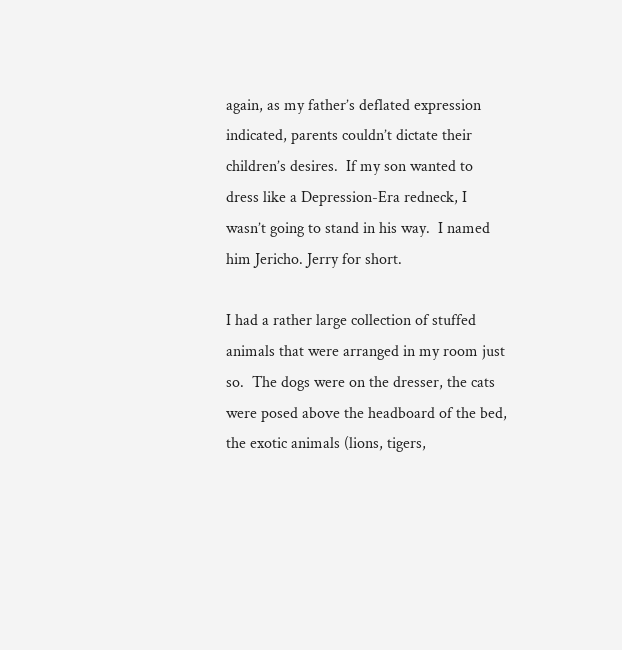again, as my father’s deflated expression indicated, parents couldn’t dictate their children’s desires.  If my son wanted to dress like a Depression-Era redneck, I wasn’t going to stand in his way.  I named him Jericho. Jerry for short.

I had a rather large collection of stuffed animals that were arranged in my room just so.  The dogs were on the dresser, the cats were posed above the headboard of the bed, the exotic animals (lions, tigers,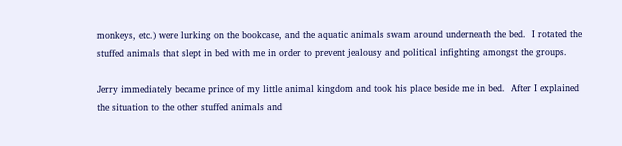monkeys, etc.) were lurking on the bookcase, and the aquatic animals swam around underneath the bed.  I rotated the stuffed animals that slept in bed with me in order to prevent jealousy and political infighting amongst the groups.

Jerry immediately became prince of my little animal kingdom and took his place beside me in bed.  After I explained the situation to the other stuffed animals and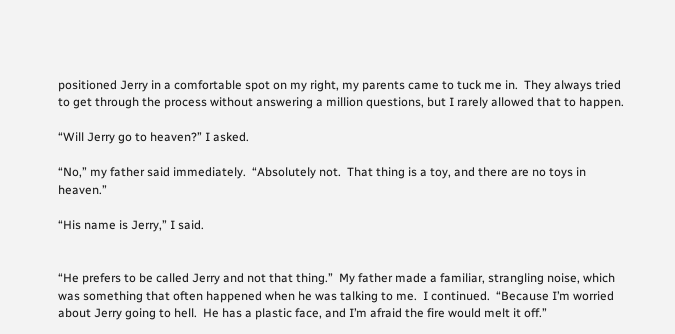positioned Jerry in a comfortable spot on my right, my parents came to tuck me in.  They always tried to get through the process without answering a million questions, but I rarely allowed that to happen.

“Will Jerry go to heaven?” I asked.

“No,” my father said immediately.  “Absolutely not.  That thing is a toy, and there are no toys in heaven.”

“His name is Jerry,” I said.


“He prefers to be called Jerry and not that thing.”  My father made a familiar, strangling noise, which was something that often happened when he was talking to me.  I continued.  “Because I’m worried about Jerry going to hell.  He has a plastic face, and I’m afraid the fire would melt it off.”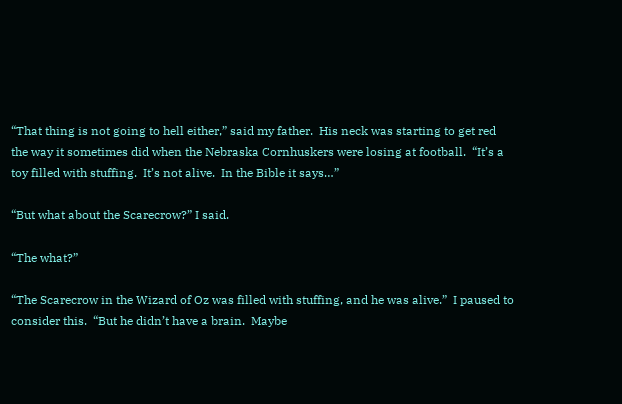“That thing is not going to hell either,” said my father.  His neck was starting to get red the way it sometimes did when the Nebraska Cornhuskers were losing at football.  “It’s a toy filled with stuffing.  It’s not alive.  In the Bible it says…”

“But what about the Scarecrow?” I said.

“The what?”

“The Scarecrow in the Wizard of Oz was filled with stuffing, and he was alive.”  I paused to consider this.  “But he didn’t have a brain.  Maybe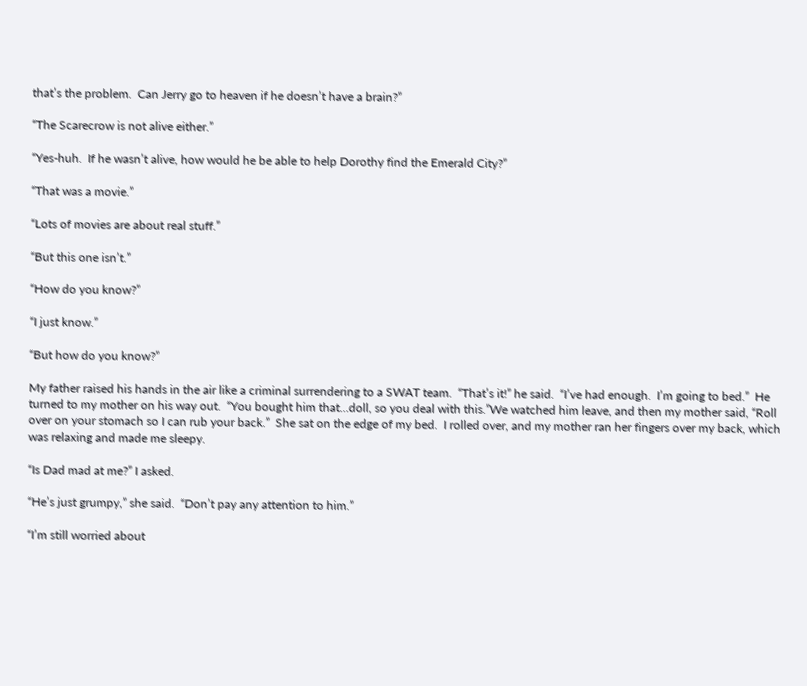that’s the problem.  Can Jerry go to heaven if he doesn’t have a brain?”

“The Scarecrow is not alive either.”

“Yes-huh.  If he wasn’t alive, how would he be able to help Dorothy find the Emerald City?”

“That was a movie.”

“Lots of movies are about real stuff.”

“But this one isn’t.”

“How do you know?”

“I just know.”

“But how do you know?”

My father raised his hands in the air like a criminal surrendering to a SWAT team.  “That’s it!” he said.  “I’ve had enough.  I’m going to bed.”  He turned to my mother on his way out.  “You bought him that…doll, so you deal with this.”We watched him leave, and then my mother said, “Roll over on your stomach so I can rub your back.”  She sat on the edge of my bed.  I rolled over, and my mother ran her fingers over my back, which was relaxing and made me sleepy.

“Is Dad mad at me?” I asked.

“He’s just grumpy,” she said.  “Don’t pay any attention to him.”

“I’m still worried about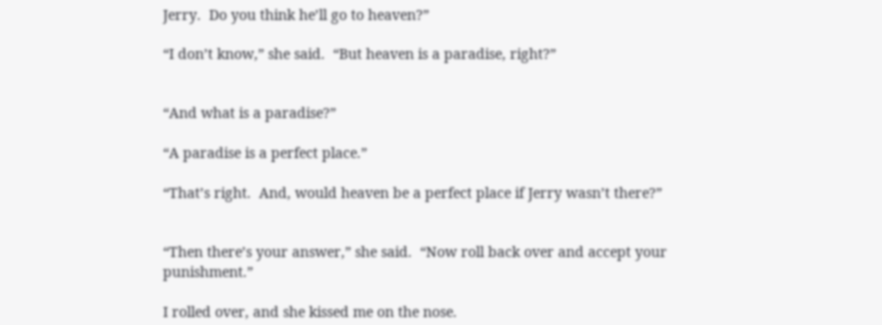Jerry.  Do you think he’ll go to heaven?”

“I don’t know,” she said.  “But heaven is a paradise, right?”


“And what is a paradise?”

“A paradise is a perfect place.”

“That’s right.  And, would heaven be a perfect place if Jerry wasn’t there?”


“Then there’s your answer,” she said.  “Now roll back over and accept your punishment.”

I rolled over, and she kissed me on the nose.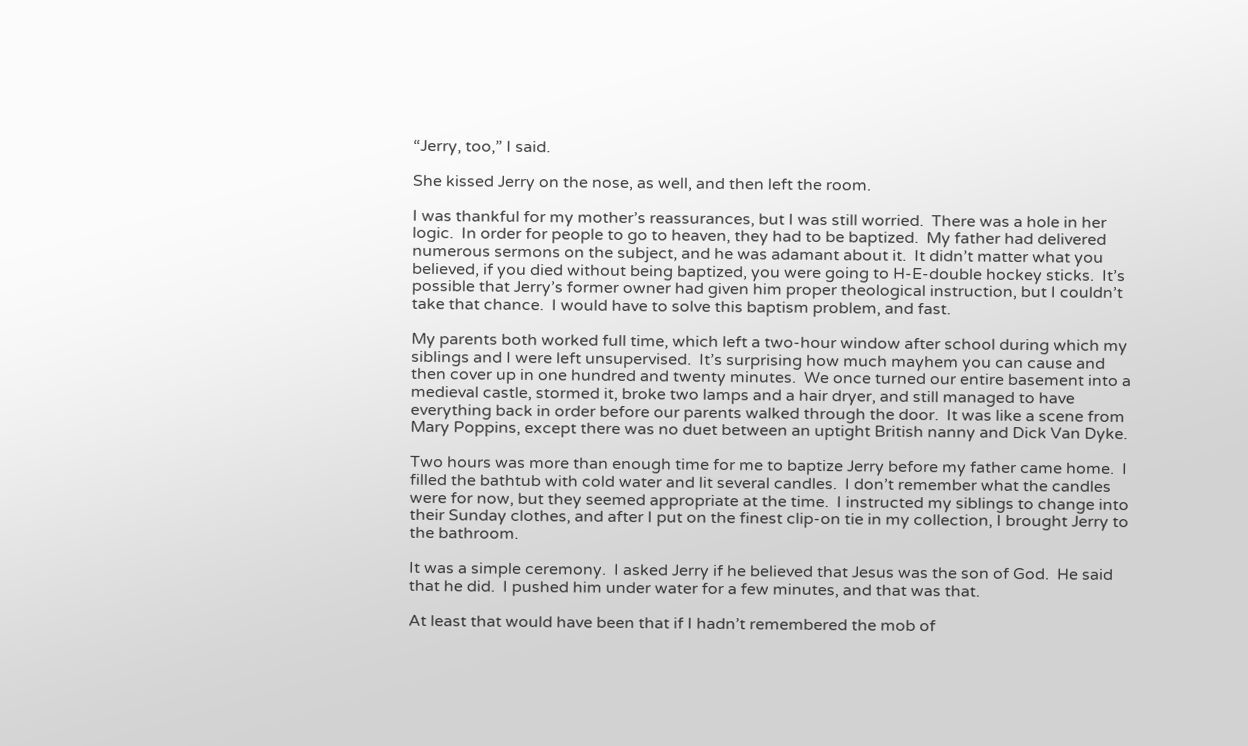“Jerry, too,” I said.

She kissed Jerry on the nose, as well, and then left the room.

I was thankful for my mother’s reassurances, but I was still worried.  There was a hole in her logic.  In order for people to go to heaven, they had to be baptized.  My father had delivered numerous sermons on the subject, and he was adamant about it.  It didn’t matter what you believed, if you died without being baptized, you were going to H-E-double hockey sticks.  It’s possible that Jerry’s former owner had given him proper theological instruction, but I couldn’t take that chance.  I would have to solve this baptism problem, and fast.

My parents both worked full time, which left a two-hour window after school during which my siblings and I were left unsupervised.  It’s surprising how much mayhem you can cause and then cover up in one hundred and twenty minutes.  We once turned our entire basement into a medieval castle, stormed it, broke two lamps and a hair dryer, and still managed to have everything back in order before our parents walked through the door.  It was like a scene from Mary Poppins, except there was no duet between an uptight British nanny and Dick Van Dyke.

Two hours was more than enough time for me to baptize Jerry before my father came home.  I filled the bathtub with cold water and lit several candles.  I don’t remember what the candles were for now, but they seemed appropriate at the time.  I instructed my siblings to change into their Sunday clothes, and after I put on the finest clip-on tie in my collection, I brought Jerry to the bathroom.

It was a simple ceremony.  I asked Jerry if he believed that Jesus was the son of God.  He said that he did.  I pushed him under water for a few minutes, and that was that.

At least that would have been that if I hadn’t remembered the mob of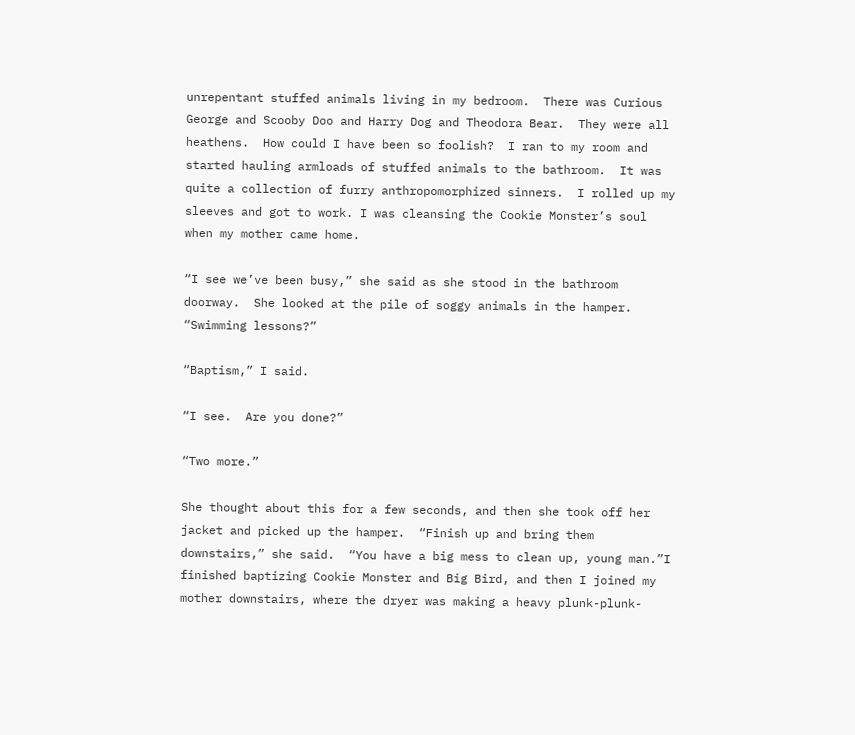unrepentant stuffed animals living in my bedroom.  There was Curious George and Scooby Doo and Harry Dog and Theodora Bear.  They were all heathens.  How could I have been so foolish?  I ran to my room and started hauling armloads of stuffed animals to the bathroom.  It was quite a collection of furry anthropomorphized sinners.  I rolled up my sleeves and got to work. I was cleansing the Cookie Monster’s soul when my mother came home.

“I see we’ve been busy,” she said as she stood in the bathroom doorway.  She looked at the pile of soggy animals in the hamper. “Swimming lessons?”

“Baptism,” I said.

“I see.  Are you done?”

“Two more.”

She thought about this for a few seconds, and then she took off her jacket and picked up the hamper.  “Finish up and bring them downstairs,” she said.  “You have a big mess to clean up, young man.”I finished baptizing Cookie Monster and Big Bird, and then I joined my mother downstairs, where the dryer was making a heavy plunk-plunk-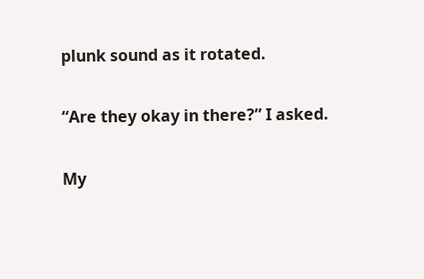plunk sound as it rotated.

“Are they okay in there?” I asked.

My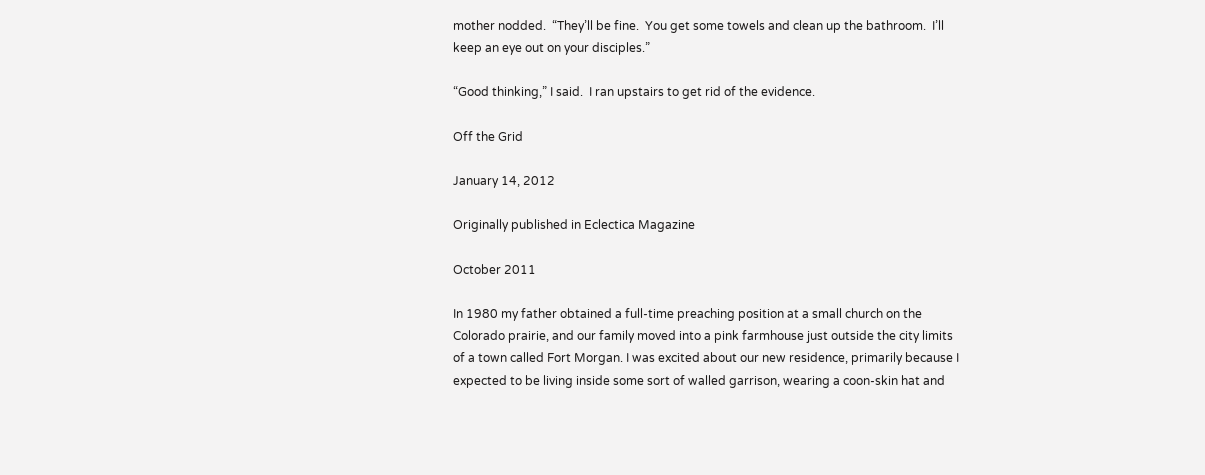mother nodded.  “They’ll be fine.  You get some towels and clean up the bathroom.  I’ll keep an eye out on your disciples.”

“Good thinking,” I said.  I ran upstairs to get rid of the evidence.

Off the Grid

January 14, 2012

Originally published in Eclectica Magazine

October 2011

In 1980 my father obtained a full-time preaching position at a small church on the Colorado prairie, and our family moved into a pink farmhouse just outside the city limits of a town called Fort Morgan. I was excited about our new residence, primarily because I expected to be living inside some sort of walled garrison, wearing a coon-skin hat and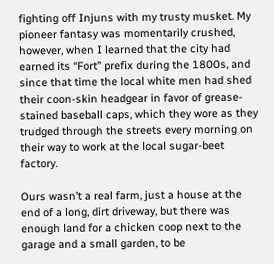fighting off Injuns with my trusty musket. My pioneer fantasy was momentarily crushed, however, when I learned that the city had earned its “Fort” prefix during the 1800s, and since that time the local white men had shed their coon-skin headgear in favor of grease-stained baseball caps, which they wore as they trudged through the streets every morning on their way to work at the local sugar-beet factory.

Ours wasn’t a real farm, just a house at the end of a long, dirt driveway, but there was enough land for a chicken coop next to the garage and a small garden, to be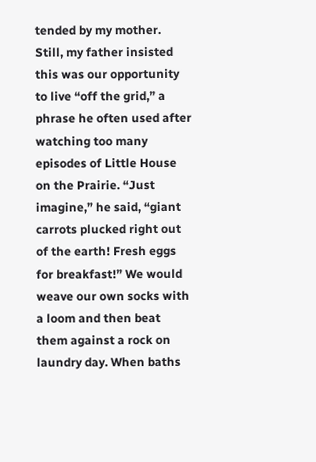tended by my mother. Still, my father insisted this was our opportunity to live “off the grid,” a phrase he often used after watching too many episodes of Little House on the Prairie. “Just imagine,” he said, “giant carrots plucked right out of the earth! Fresh eggs for breakfast!” We would weave our own socks with a loom and then beat them against a rock on laundry day. When baths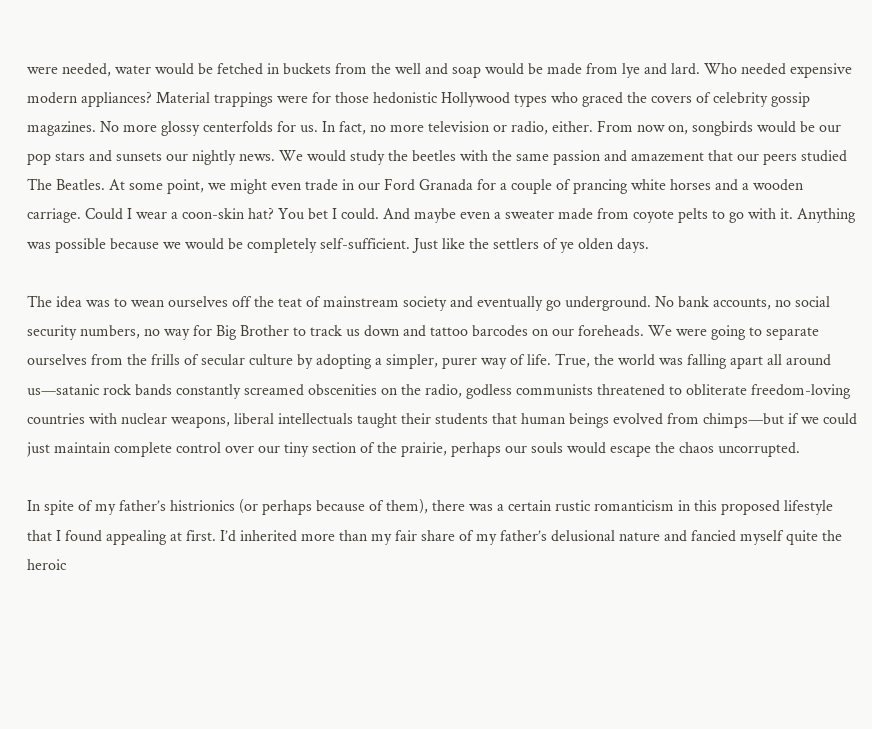were needed, water would be fetched in buckets from the well and soap would be made from lye and lard. Who needed expensive modern appliances? Material trappings were for those hedonistic Hollywood types who graced the covers of celebrity gossip magazines. No more glossy centerfolds for us. In fact, no more television or radio, either. From now on, songbirds would be our pop stars and sunsets our nightly news. We would study the beetles with the same passion and amazement that our peers studied The Beatles. At some point, we might even trade in our Ford Granada for a couple of prancing white horses and a wooden carriage. Could I wear a coon-skin hat? You bet I could. And maybe even a sweater made from coyote pelts to go with it. Anything was possible because we would be completely self-sufficient. Just like the settlers of ye olden days.

The idea was to wean ourselves off the teat of mainstream society and eventually go underground. No bank accounts, no social security numbers, no way for Big Brother to track us down and tattoo barcodes on our foreheads. We were going to separate ourselves from the frills of secular culture by adopting a simpler, purer way of life. True, the world was falling apart all around us—satanic rock bands constantly screamed obscenities on the radio, godless communists threatened to obliterate freedom-loving countries with nuclear weapons, liberal intellectuals taught their students that human beings evolved from chimps—but if we could just maintain complete control over our tiny section of the prairie, perhaps our souls would escape the chaos uncorrupted.

In spite of my father’s histrionics (or perhaps because of them), there was a certain rustic romanticism in this proposed lifestyle that I found appealing at first. I’d inherited more than my fair share of my father’s delusional nature and fancied myself quite the heroic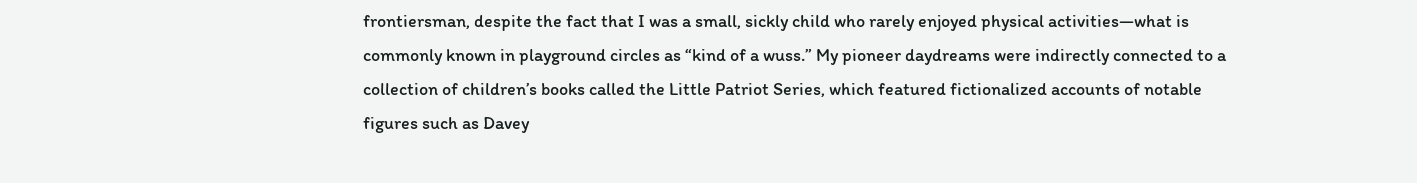frontiersman, despite the fact that I was a small, sickly child who rarely enjoyed physical activities—what is commonly known in playground circles as “kind of a wuss.” My pioneer daydreams were indirectly connected to a collection of children’s books called the Little Patriot Series, which featured fictionalized accounts of notable figures such as Davey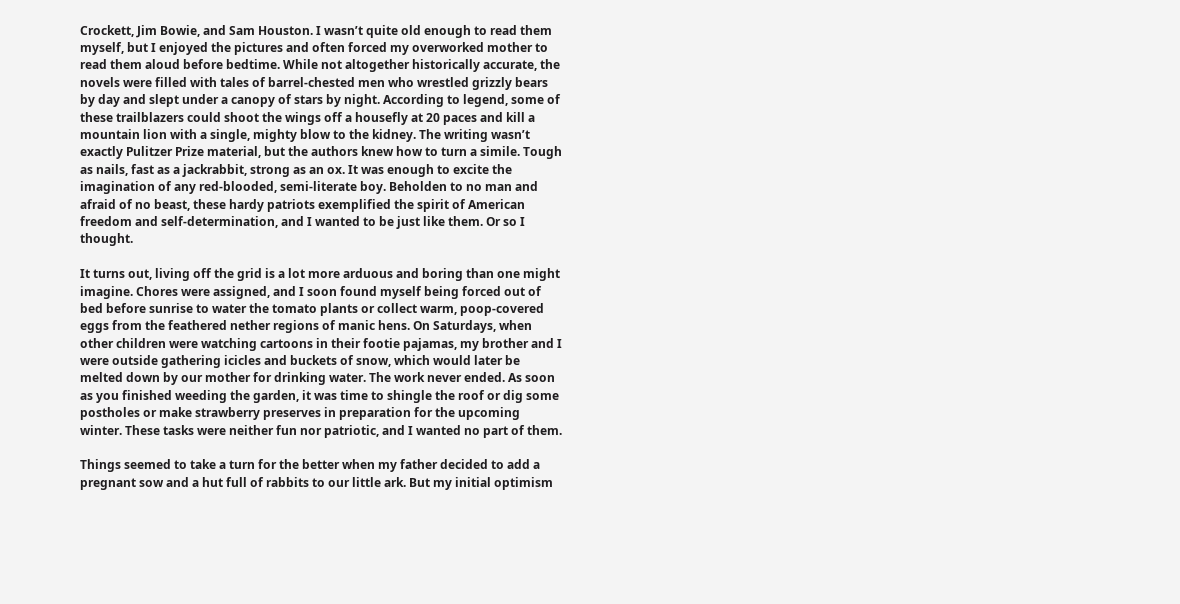Crockett, Jim Bowie, and Sam Houston. I wasn’t quite old enough to read them myself, but I enjoyed the pictures and often forced my overworked mother to read them aloud before bedtime. While not altogether historically accurate, the novels were filled with tales of barrel-chested men who wrestled grizzly bears by day and slept under a canopy of stars by night. According to legend, some of these trailblazers could shoot the wings off a housefly at 20 paces and kill a mountain lion with a single, mighty blow to the kidney. The writing wasn’t exactly Pulitzer Prize material, but the authors knew how to turn a simile. Tough as nails, fast as a jackrabbit, strong as an ox. It was enough to excite the imagination of any red-blooded, semi-literate boy. Beholden to no man and afraid of no beast, these hardy patriots exemplified the spirit of American freedom and self-determination, and I wanted to be just like them. Or so I thought.

It turns out, living off the grid is a lot more arduous and boring than one might imagine. Chores were assigned, and I soon found myself being forced out of bed before sunrise to water the tomato plants or collect warm, poop-covered eggs from the feathered nether regions of manic hens. On Saturdays, when other children were watching cartoons in their footie pajamas, my brother and I were outside gathering icicles and buckets of snow, which would later be melted down by our mother for drinking water. The work never ended. As soon as you finished weeding the garden, it was time to shingle the roof or dig some postholes or make strawberry preserves in preparation for the upcoming winter. These tasks were neither fun nor patriotic, and I wanted no part of them.

Things seemed to take a turn for the better when my father decided to add a pregnant sow and a hut full of rabbits to our little ark. But my initial optimism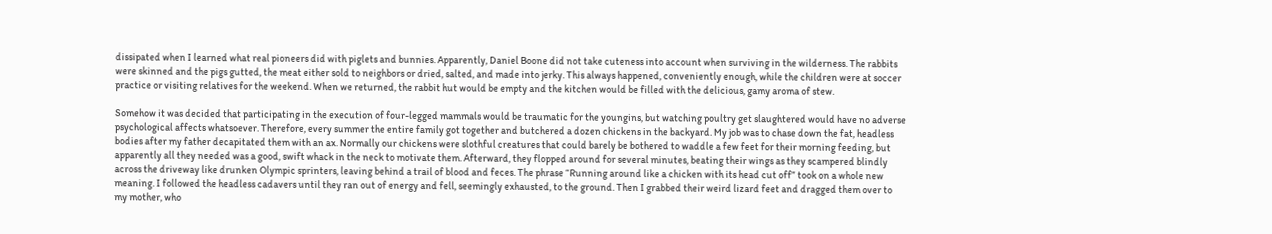dissipated when I learned what real pioneers did with piglets and bunnies. Apparently, Daniel Boone did not take cuteness into account when surviving in the wilderness. The rabbits were skinned and the pigs gutted, the meat either sold to neighbors or dried, salted, and made into jerky. This always happened, conveniently enough, while the children were at soccer practice or visiting relatives for the weekend. When we returned, the rabbit hut would be empty and the kitchen would be filled with the delicious, gamy aroma of stew.

Somehow it was decided that participating in the execution of four-legged mammals would be traumatic for the youngins, but watching poultry get slaughtered would have no adverse psychological affects whatsoever. Therefore, every summer the entire family got together and butchered a dozen chickens in the backyard. My job was to chase down the fat, headless bodies after my father decapitated them with an ax. Normally our chickens were slothful creatures that could barely be bothered to waddle a few feet for their morning feeding, but apparently all they needed was a good, swift whack in the neck to motivate them. Afterward, they flopped around for several minutes, beating their wings as they scampered blindly across the driveway like drunken Olympic sprinters, leaving behind a trail of blood and feces. The phrase “Running around like a chicken with its head cut off” took on a whole new meaning. I followed the headless cadavers until they ran out of energy and fell, seemingly exhausted, to the ground. Then I grabbed their weird lizard feet and dragged them over to my mother, who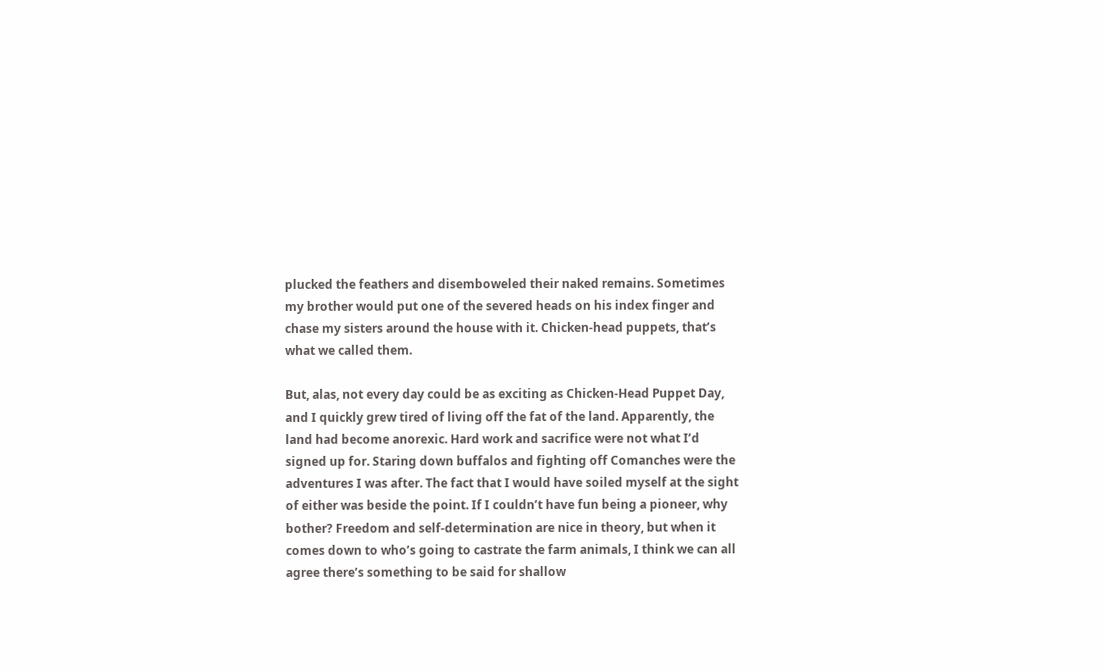plucked the feathers and disemboweled their naked remains. Sometimes my brother would put one of the severed heads on his index finger and chase my sisters around the house with it. Chicken-head puppets, that’s what we called them.

But, alas, not every day could be as exciting as Chicken-Head Puppet Day, and I quickly grew tired of living off the fat of the land. Apparently, the land had become anorexic. Hard work and sacrifice were not what I’d signed up for. Staring down buffalos and fighting off Comanches were the adventures I was after. The fact that I would have soiled myself at the sight of either was beside the point. If I couldn’t have fun being a pioneer, why bother? Freedom and self-determination are nice in theory, but when it comes down to who’s going to castrate the farm animals, I think we can all agree there’s something to be said for shallow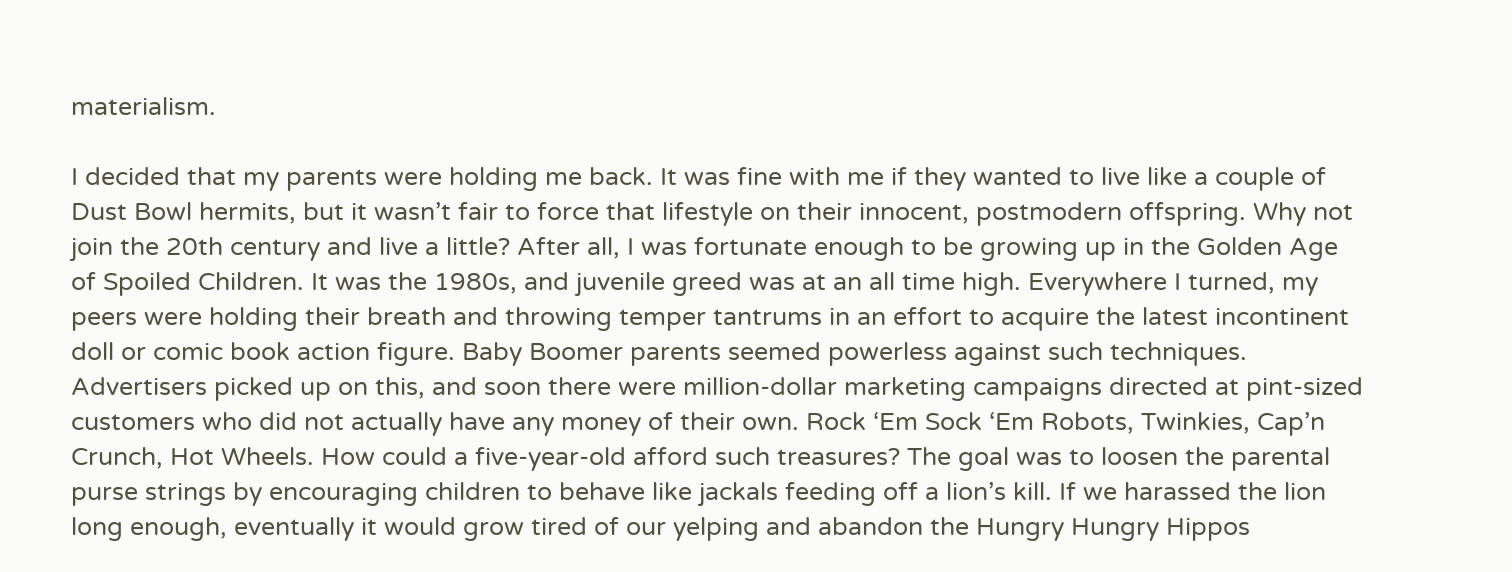materialism.

I decided that my parents were holding me back. It was fine with me if they wanted to live like a couple of Dust Bowl hermits, but it wasn’t fair to force that lifestyle on their innocent, postmodern offspring. Why not join the 20th century and live a little? After all, I was fortunate enough to be growing up in the Golden Age of Spoiled Children. It was the 1980s, and juvenile greed was at an all time high. Everywhere I turned, my peers were holding their breath and throwing temper tantrums in an effort to acquire the latest incontinent doll or comic book action figure. Baby Boomer parents seemed powerless against such techniques. Advertisers picked up on this, and soon there were million-dollar marketing campaigns directed at pint-sized customers who did not actually have any money of their own. Rock ‘Em Sock ‘Em Robots, Twinkies, Cap’n Crunch, Hot Wheels. How could a five-year-old afford such treasures? The goal was to loosen the parental purse strings by encouraging children to behave like jackals feeding off a lion’s kill. If we harassed the lion long enough, eventually it would grow tired of our yelping and abandon the Hungry Hungry Hippos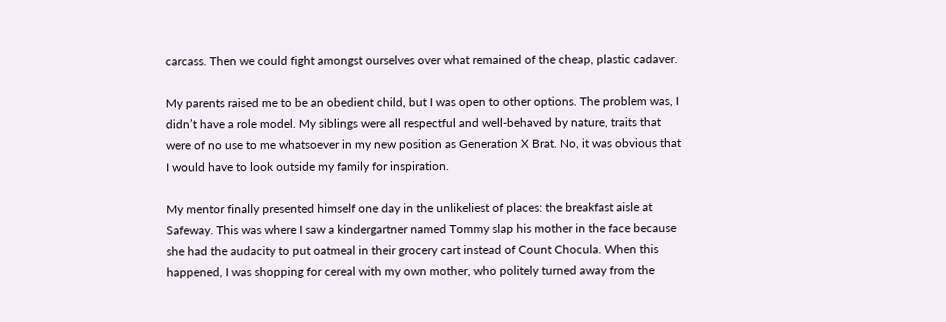carcass. Then we could fight amongst ourselves over what remained of the cheap, plastic cadaver.

My parents raised me to be an obedient child, but I was open to other options. The problem was, I didn’t have a role model. My siblings were all respectful and well-behaved by nature, traits that were of no use to me whatsoever in my new position as Generation X Brat. No, it was obvious that I would have to look outside my family for inspiration.

My mentor finally presented himself one day in the unlikeliest of places: the breakfast aisle at Safeway. This was where I saw a kindergartner named Tommy slap his mother in the face because she had the audacity to put oatmeal in their grocery cart instead of Count Chocula. When this happened, I was shopping for cereal with my own mother, who politely turned away from the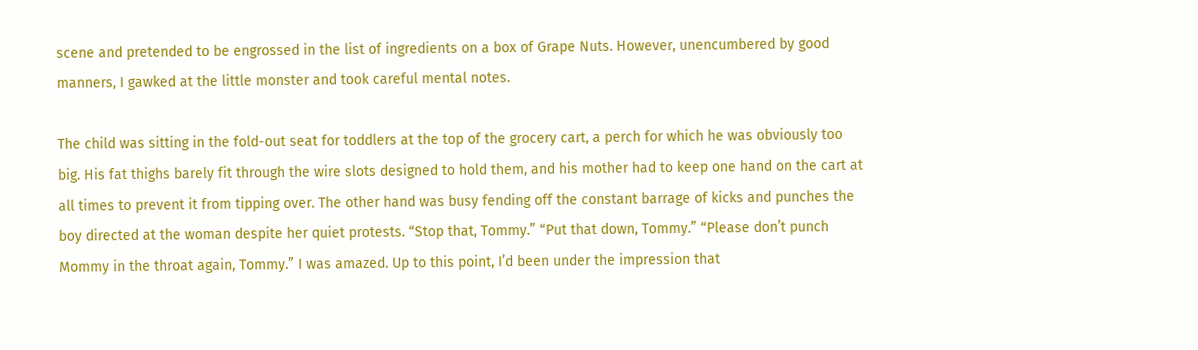scene and pretended to be engrossed in the list of ingredients on a box of Grape Nuts. However, unencumbered by good manners, I gawked at the little monster and took careful mental notes.

The child was sitting in the fold-out seat for toddlers at the top of the grocery cart, a perch for which he was obviously too big. His fat thighs barely fit through the wire slots designed to hold them, and his mother had to keep one hand on the cart at all times to prevent it from tipping over. The other hand was busy fending off the constant barrage of kicks and punches the boy directed at the woman despite her quiet protests. “Stop that, Tommy.” “Put that down, Tommy.” “Please don’t punch Mommy in the throat again, Tommy.” I was amazed. Up to this point, I’d been under the impression that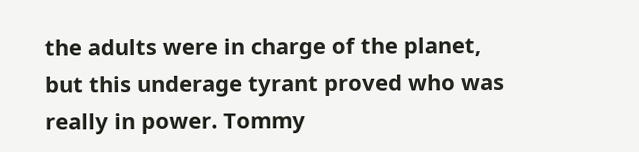the adults were in charge of the planet, but this underage tyrant proved who was really in power. Tommy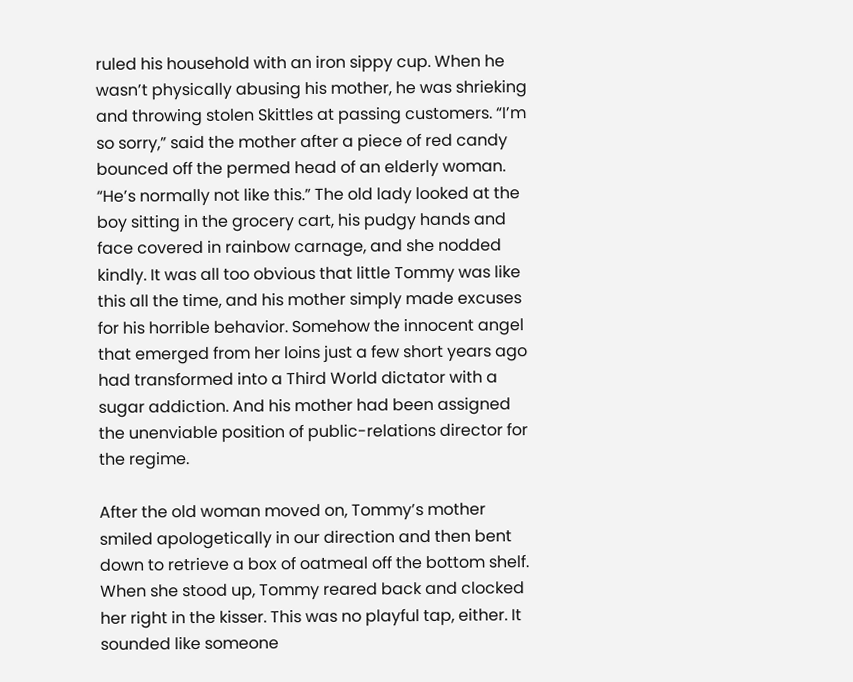ruled his household with an iron sippy cup. When he wasn’t physically abusing his mother, he was shrieking and throwing stolen Skittles at passing customers. “I’m so sorry,” said the mother after a piece of red candy bounced off the permed head of an elderly woman. “He’s normally not like this.” The old lady looked at the boy sitting in the grocery cart, his pudgy hands and face covered in rainbow carnage, and she nodded kindly. It was all too obvious that little Tommy was like this all the time, and his mother simply made excuses for his horrible behavior. Somehow the innocent angel that emerged from her loins just a few short years ago had transformed into a Third World dictator with a sugar addiction. And his mother had been assigned the unenviable position of public-relations director for the regime.

After the old woman moved on, Tommy’s mother smiled apologetically in our direction and then bent down to retrieve a box of oatmeal off the bottom shelf. When she stood up, Tommy reared back and clocked her right in the kisser. This was no playful tap, either. It sounded like someone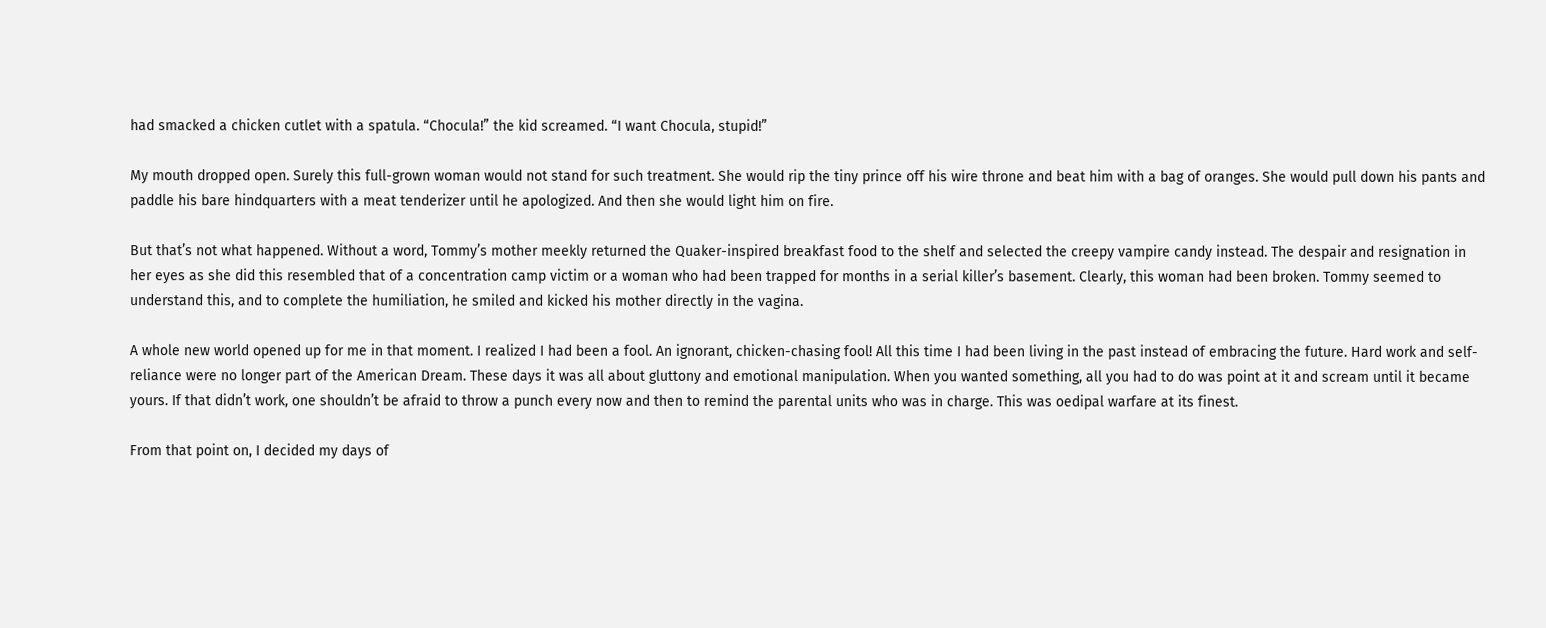had smacked a chicken cutlet with a spatula. “Chocula!” the kid screamed. “I want Chocula, stupid!”

My mouth dropped open. Surely this full-grown woman would not stand for such treatment. She would rip the tiny prince off his wire throne and beat him with a bag of oranges. She would pull down his pants and paddle his bare hindquarters with a meat tenderizer until he apologized. And then she would light him on fire.

But that’s not what happened. Without a word, Tommy’s mother meekly returned the Quaker-inspired breakfast food to the shelf and selected the creepy vampire candy instead. The despair and resignation in her eyes as she did this resembled that of a concentration camp victim or a woman who had been trapped for months in a serial killer’s basement. Clearly, this woman had been broken. Tommy seemed to understand this, and to complete the humiliation, he smiled and kicked his mother directly in the vagina.

A whole new world opened up for me in that moment. I realized I had been a fool. An ignorant, chicken-chasing fool! All this time I had been living in the past instead of embracing the future. Hard work and self-reliance were no longer part of the American Dream. These days it was all about gluttony and emotional manipulation. When you wanted something, all you had to do was point at it and scream until it became yours. If that didn’t work, one shouldn’t be afraid to throw a punch every now and then to remind the parental units who was in charge. This was oedipal warfare at its finest.

From that point on, I decided my days of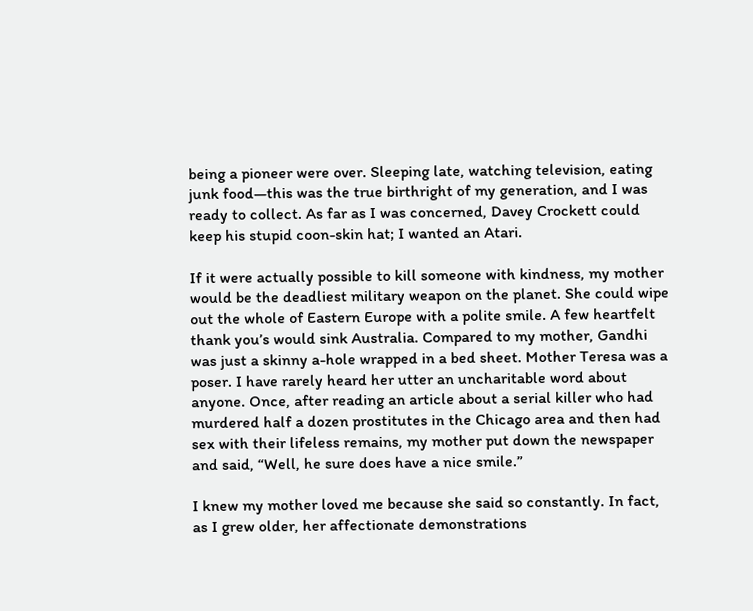being a pioneer were over. Sleeping late, watching television, eating junk food—this was the true birthright of my generation, and I was ready to collect. As far as I was concerned, Davey Crockett could keep his stupid coon-skin hat; I wanted an Atari.

If it were actually possible to kill someone with kindness, my mother would be the deadliest military weapon on the planet. She could wipe out the whole of Eastern Europe with a polite smile. A few heartfelt thank you’s would sink Australia. Compared to my mother, Gandhi was just a skinny a-hole wrapped in a bed sheet. Mother Teresa was a poser. I have rarely heard her utter an uncharitable word about anyone. Once, after reading an article about a serial killer who had murdered half a dozen prostitutes in the Chicago area and then had sex with their lifeless remains, my mother put down the newspaper and said, “Well, he sure does have a nice smile.”

I knew my mother loved me because she said so constantly. In fact, as I grew older, her affectionate demonstrations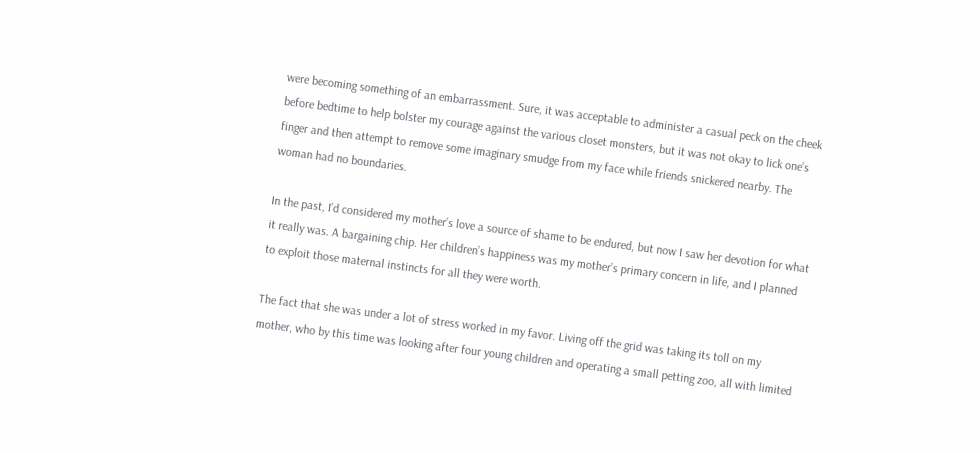were becoming something of an embarrassment. Sure, it was acceptable to administer a casual peck on the cheek before bedtime to help bolster my courage against the various closet monsters, but it was not okay to lick one’s finger and then attempt to remove some imaginary smudge from my face while friends snickered nearby. The woman had no boundaries.

In the past, I’d considered my mother’s love a source of shame to be endured, but now I saw her devotion for what it really was. A bargaining chip. Her children’s happiness was my mother’s primary concern in life, and I planned to exploit those maternal instincts for all they were worth.

The fact that she was under a lot of stress worked in my favor. Living off the grid was taking its toll on my mother, who by this time was looking after four young children and operating a small petting zoo, all with limited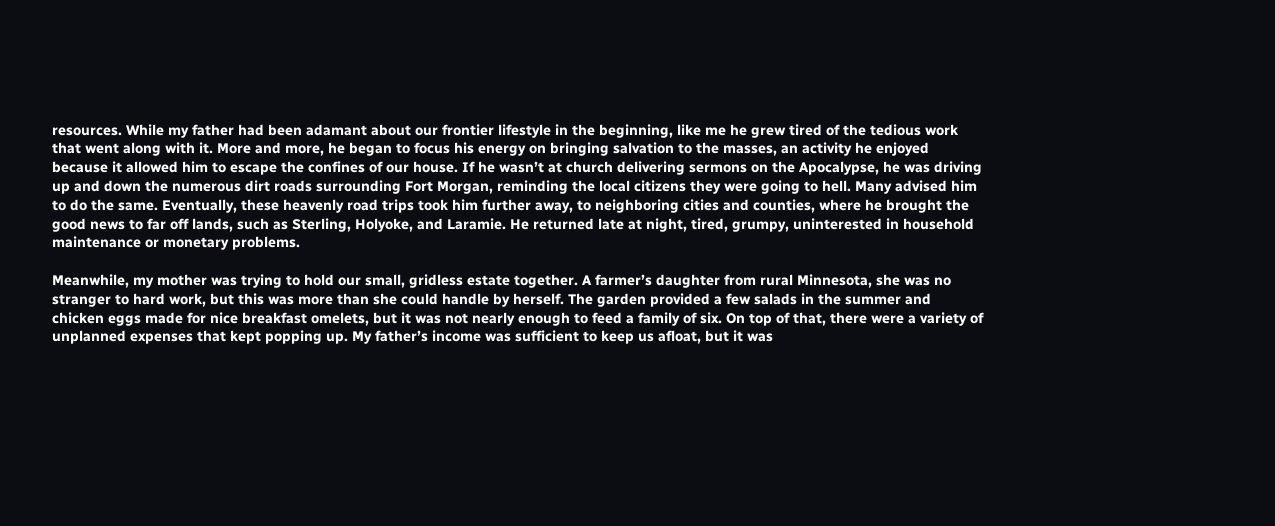resources. While my father had been adamant about our frontier lifestyle in the beginning, like me he grew tired of the tedious work that went along with it. More and more, he began to focus his energy on bringing salvation to the masses, an activity he enjoyed because it allowed him to escape the confines of our house. If he wasn’t at church delivering sermons on the Apocalypse, he was driving up and down the numerous dirt roads surrounding Fort Morgan, reminding the local citizens they were going to hell. Many advised him to do the same. Eventually, these heavenly road trips took him further away, to neighboring cities and counties, where he brought the good news to far off lands, such as Sterling, Holyoke, and Laramie. He returned late at night, tired, grumpy, uninterested in household maintenance or monetary problems.

Meanwhile, my mother was trying to hold our small, gridless estate together. A farmer’s daughter from rural Minnesota, she was no stranger to hard work, but this was more than she could handle by herself. The garden provided a few salads in the summer and chicken eggs made for nice breakfast omelets, but it was not nearly enough to feed a family of six. On top of that, there were a variety of unplanned expenses that kept popping up. My father’s income was sufficient to keep us afloat, but it was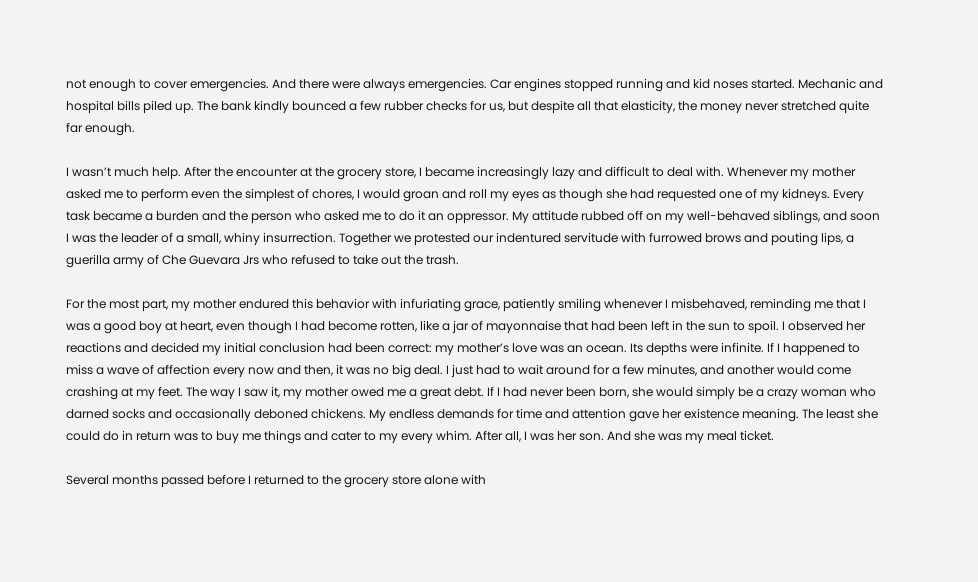not enough to cover emergencies. And there were always emergencies. Car engines stopped running and kid noses started. Mechanic and hospital bills piled up. The bank kindly bounced a few rubber checks for us, but despite all that elasticity, the money never stretched quite far enough.

I wasn’t much help. After the encounter at the grocery store, I became increasingly lazy and difficult to deal with. Whenever my mother asked me to perform even the simplest of chores, I would groan and roll my eyes as though she had requested one of my kidneys. Every task became a burden and the person who asked me to do it an oppressor. My attitude rubbed off on my well-behaved siblings, and soon I was the leader of a small, whiny insurrection. Together we protested our indentured servitude with furrowed brows and pouting lips, a guerilla army of Che Guevara Jrs who refused to take out the trash.

For the most part, my mother endured this behavior with infuriating grace, patiently smiling whenever I misbehaved, reminding me that I was a good boy at heart, even though I had become rotten, like a jar of mayonnaise that had been left in the sun to spoil. I observed her reactions and decided my initial conclusion had been correct: my mother’s love was an ocean. Its depths were infinite. If I happened to miss a wave of affection every now and then, it was no big deal. I just had to wait around for a few minutes, and another would come crashing at my feet. The way I saw it, my mother owed me a great debt. If I had never been born, she would simply be a crazy woman who darned socks and occasionally deboned chickens. My endless demands for time and attention gave her existence meaning. The least she could do in return was to buy me things and cater to my every whim. After all, I was her son. And she was my meal ticket.

Several months passed before I returned to the grocery store alone with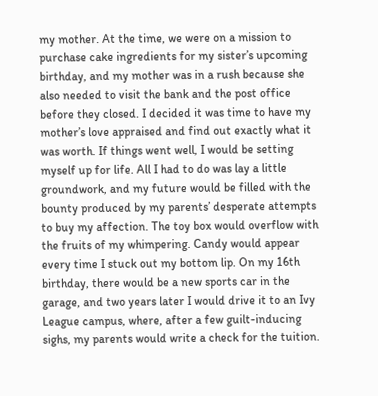my mother. At the time, we were on a mission to purchase cake ingredients for my sister’s upcoming birthday, and my mother was in a rush because she also needed to visit the bank and the post office before they closed. I decided it was time to have my mother’s love appraised and find out exactly what it was worth. If things went well, I would be setting myself up for life. All I had to do was lay a little groundwork, and my future would be filled with the bounty produced by my parents’ desperate attempts to buy my affection. The toy box would overflow with the fruits of my whimpering. Candy would appear every time I stuck out my bottom lip. On my 16th birthday, there would be a new sports car in the garage, and two years later I would drive it to an Ivy League campus, where, after a few guilt-inducing sighs, my parents would write a check for the tuition.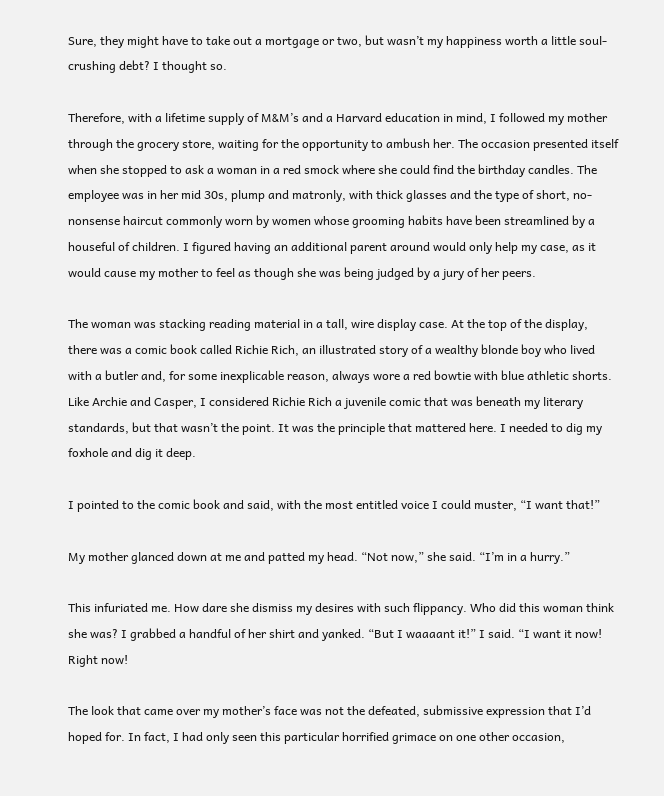Sure, they might have to take out a mortgage or two, but wasn’t my happiness worth a little soul-crushing debt? I thought so.

Therefore, with a lifetime supply of M&M’s and a Harvard education in mind, I followed my mother through the grocery store, waiting for the opportunity to ambush her. The occasion presented itself when she stopped to ask a woman in a red smock where she could find the birthday candles. The employee was in her mid 30s, plump and matronly, with thick glasses and the type of short, no-nonsense haircut commonly worn by women whose grooming habits have been streamlined by a houseful of children. I figured having an additional parent around would only help my case, as it would cause my mother to feel as though she was being judged by a jury of her peers.

The woman was stacking reading material in a tall, wire display case. At the top of the display, there was a comic book called Richie Rich, an illustrated story of a wealthy blonde boy who lived with a butler and, for some inexplicable reason, always wore a red bowtie with blue athletic shorts. Like Archie and Casper, I considered Richie Rich a juvenile comic that was beneath my literary standards, but that wasn’t the point. It was the principle that mattered here. I needed to dig my foxhole and dig it deep.

I pointed to the comic book and said, with the most entitled voice I could muster, “I want that!”

My mother glanced down at me and patted my head. “Not now,” she said. “I’m in a hurry.”

This infuriated me. How dare she dismiss my desires with such flippancy. Who did this woman think she was? I grabbed a handful of her shirt and yanked. “But I waaaant it!” I said. “I want it now! Right now!

The look that came over my mother’s face was not the defeated, submissive expression that I’d hoped for. In fact, I had only seen this particular horrified grimace on one other occasion,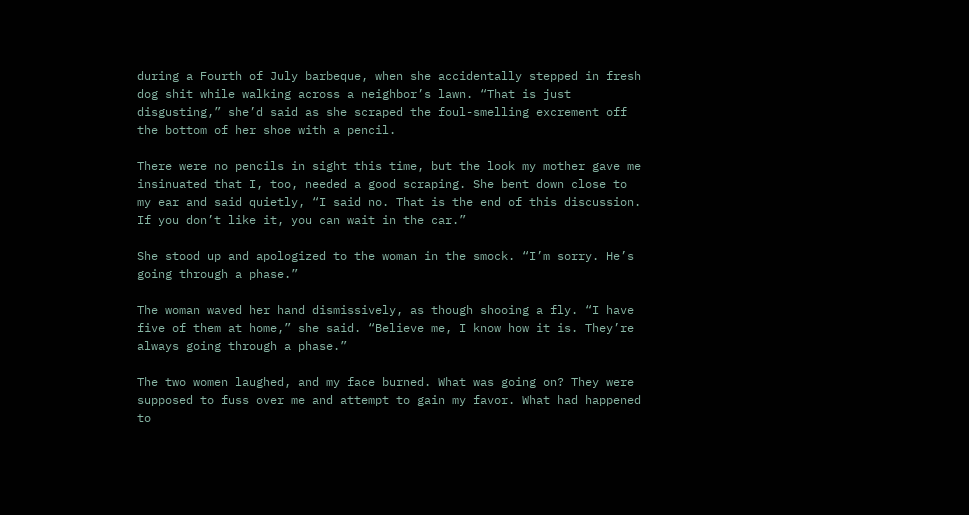during a Fourth of July barbeque, when she accidentally stepped in fresh dog shit while walking across a neighbor’s lawn. “That is just disgusting,” she’d said as she scraped the foul-smelling excrement off the bottom of her shoe with a pencil.

There were no pencils in sight this time, but the look my mother gave me insinuated that I, too, needed a good scraping. She bent down close to my ear and said quietly, “I said no. That is the end of this discussion. If you don’t like it, you can wait in the car.”

She stood up and apologized to the woman in the smock. “I’m sorry. He’s going through a phase.”

The woman waved her hand dismissively, as though shooing a fly. “I have five of them at home,” she said. “Believe me, I know how it is. They’re always going through a phase.”

The two women laughed, and my face burned. What was going on? They were supposed to fuss over me and attempt to gain my favor. What had happened to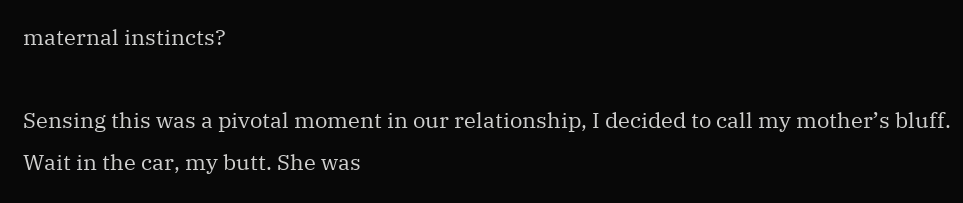maternal instincts?

Sensing this was a pivotal moment in our relationship, I decided to call my mother’s bluff. Wait in the car, my butt. She was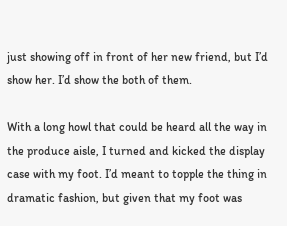just showing off in front of her new friend, but I’d show her. I’d show the both of them.

With a long howl that could be heard all the way in the produce aisle, I turned and kicked the display case with my foot. I’d meant to topple the thing in dramatic fashion, but given that my foot was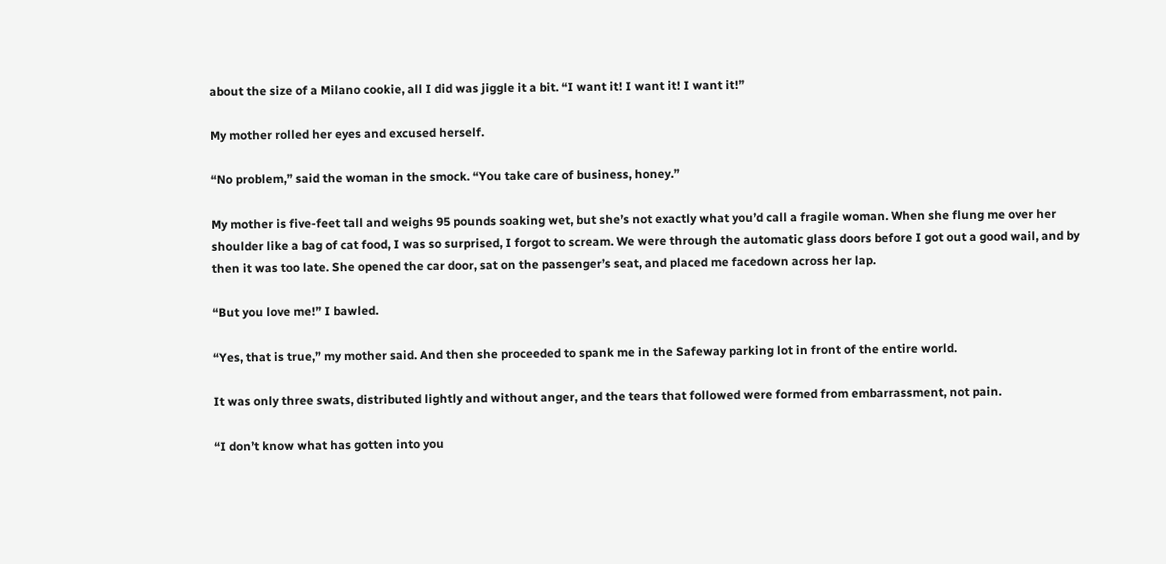about the size of a Milano cookie, all I did was jiggle it a bit. “I want it! I want it! I want it!”

My mother rolled her eyes and excused herself.

“No problem,” said the woman in the smock. “You take care of business, honey.”

My mother is five-feet tall and weighs 95 pounds soaking wet, but she’s not exactly what you’d call a fragile woman. When she flung me over her shoulder like a bag of cat food, I was so surprised, I forgot to scream. We were through the automatic glass doors before I got out a good wail, and by then it was too late. She opened the car door, sat on the passenger’s seat, and placed me facedown across her lap.

“But you love me!” I bawled.

“Yes, that is true,” my mother said. And then she proceeded to spank me in the Safeway parking lot in front of the entire world.

It was only three swats, distributed lightly and without anger, and the tears that followed were formed from embarrassment, not pain.

“I don’t know what has gotten into you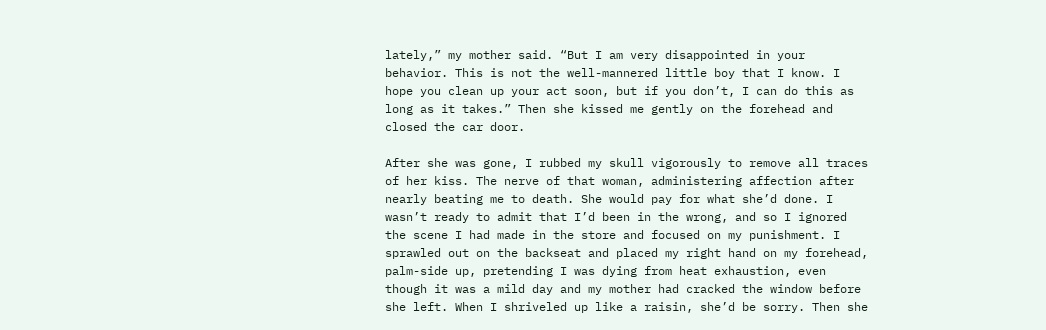lately,” my mother said. “But I am very disappointed in your behavior. This is not the well-mannered little boy that I know. I hope you clean up your act soon, but if you don’t, I can do this as long as it takes.” Then she kissed me gently on the forehead and closed the car door.

After she was gone, I rubbed my skull vigorously to remove all traces of her kiss. The nerve of that woman, administering affection after nearly beating me to death. She would pay for what she’d done. I wasn’t ready to admit that I’d been in the wrong, and so I ignored the scene I had made in the store and focused on my punishment. I sprawled out on the backseat and placed my right hand on my forehead, palm-side up, pretending I was dying from heat exhaustion, even though it was a mild day and my mother had cracked the window before she left. When I shriveled up like a raisin, she’d be sorry. Then she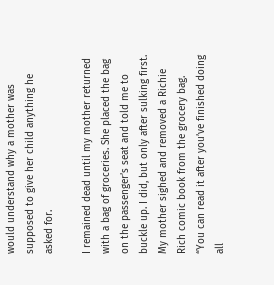would understand why a mother was supposed to give her child anything he asked for.

I remained dead until my mother returned with a bag of groceries. She placed the bag on the passenger’s seat and told me to buckle up. I did, but only after sulking first. My mother sighed and removed a Richie Rich comic book from the grocery bag. “You can read it after you’ve finished doing all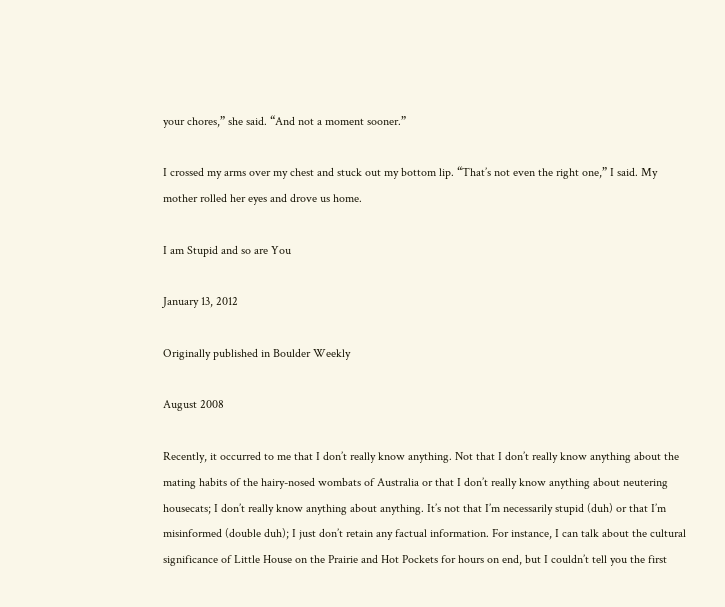your chores,” she said. “And not a moment sooner.”

I crossed my arms over my chest and stuck out my bottom lip. “That’s not even the right one,” I said. My mother rolled her eyes and drove us home.

I am Stupid and so are You

January 13, 2012

Originally published in Boulder Weekly

August 2008

Recently, it occurred to me that I don’t really know anything. Not that I don’t really know anything about the mating habits of the hairy-nosed wombats of Australia or that I don’t really know anything about neutering housecats; I don’t really know anything about anything. It’s not that I’m necessarily stupid (duh) or that I’m misinformed (double duh); I just don’t retain any factual information. For instance, I can talk about the cultural significance of Little House on the Prairie and Hot Pockets for hours on end, but I couldn’t tell you the first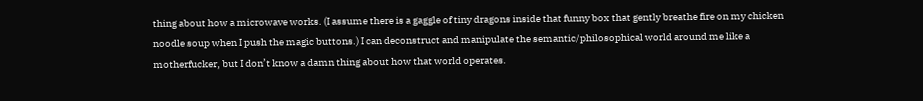thing about how a microwave works. (I assume there is a gaggle of tiny dragons inside that funny box that gently breathe fire on my chicken noodle soup when I push the magic buttons.) I can deconstruct and manipulate the semantic/philosophical world around me like a motherfucker, but I don’t know a damn thing about how that world operates.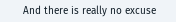And there is really no excuse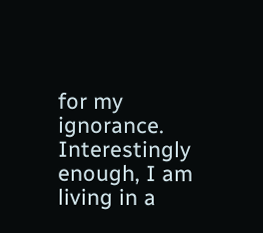for my ignorance. Interestingly enough, I am living in a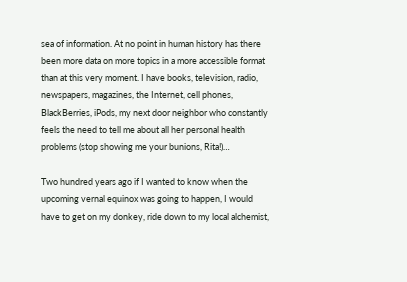sea of information. At no point in human history has there been more data on more topics in a more accessible format than at this very moment. I have books, television, radio, newspapers, magazines, the Internet, cell phones, BlackBerries, iPods, my next door neighbor who constantly feels the need to tell me about all her personal health problems (stop showing me your bunions, Rita!)…

Two hundred years ago if I wanted to know when the upcoming vernal equinox was going to happen, I would have to get on my donkey, ride down to my local alchemist,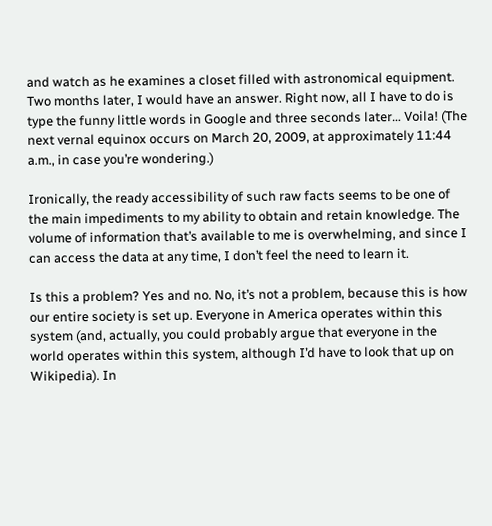and watch as he examines a closet filled with astronomical equipment. Two months later, I would have an answer. Right now, all I have to do is type the funny little words in Google and three seconds later… Voila! (The next vernal equinox occurs on March 20, 2009, at approximately 11:44 a.m., in case you’re wondering.)

Ironically, the ready accessibility of such raw facts seems to be one of the main impediments to my ability to obtain and retain knowledge. The volume of information that’s available to me is overwhelming, and since I can access the data at any time, I don’t feel the need to learn it.

Is this a problem? Yes and no. No, it’s not a problem, because this is how our entire society is set up. Everyone in America operates within this system (and, actually, you could probably argue that everyone in the world operates within this system, although I’d have to look that up on Wikipedia). In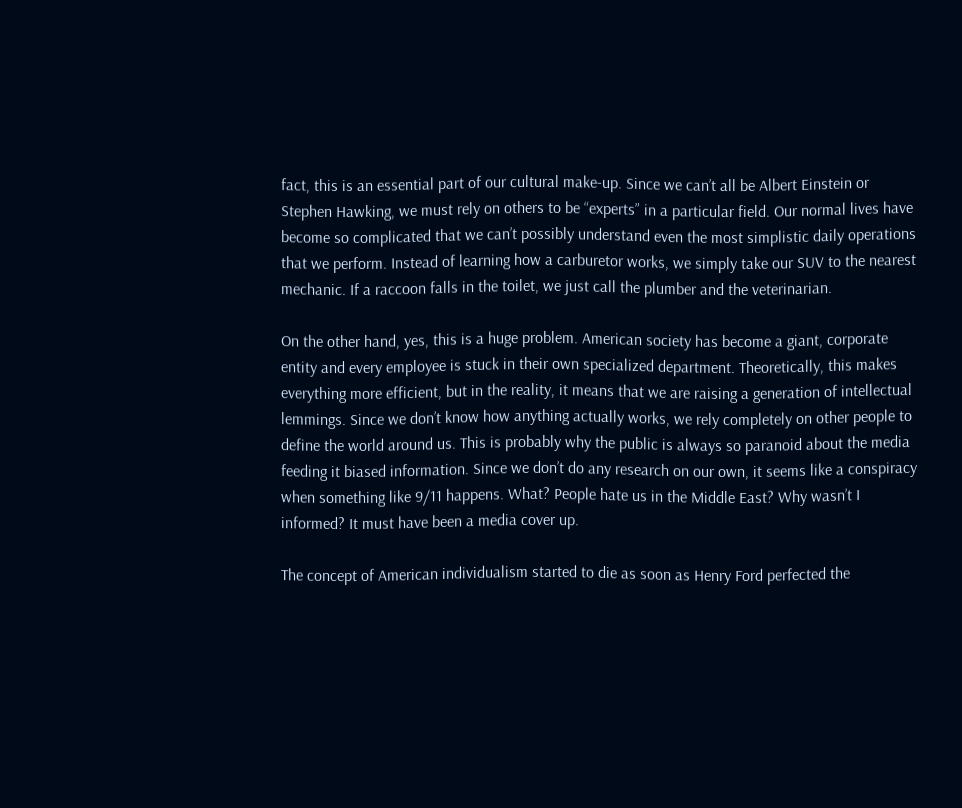fact, this is an essential part of our cultural make-up. Since we can’t all be Albert Einstein or Stephen Hawking, we must rely on others to be “experts” in a particular field. Our normal lives have become so complicated that we can’t possibly understand even the most simplistic daily operations that we perform. Instead of learning how a carburetor works, we simply take our SUV to the nearest mechanic. If a raccoon falls in the toilet, we just call the plumber and the veterinarian.

On the other hand, yes, this is a huge problem. American society has become a giant, corporate entity and every employee is stuck in their own specialized department. Theoretically, this makes everything more efficient, but in the reality, it means that we are raising a generation of intellectual lemmings. Since we don’t know how anything actually works, we rely completely on other people to define the world around us. This is probably why the public is always so paranoid about the media feeding it biased information. Since we don’t do any research on our own, it seems like a conspiracy when something like 9/11 happens. What? People hate us in the Middle East? Why wasn’t I informed? It must have been a media cover up.

The concept of American individualism started to die as soon as Henry Ford perfected the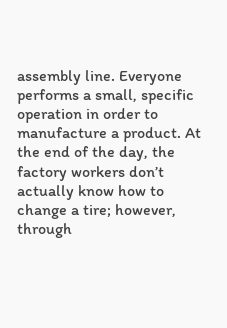assembly line. Everyone performs a small, specific operation in order to manufacture a product. At the end of the day, the factory workers don’t actually know how to change a tire; however, through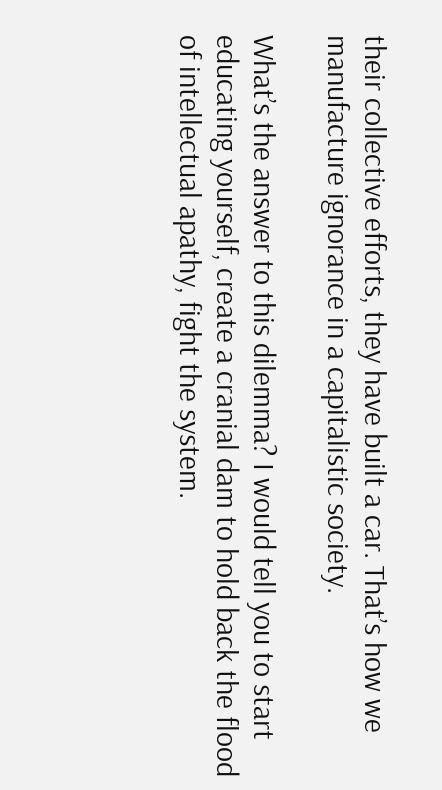their collective efforts, they have built a car. That’s how we manufacture ignorance in a capitalistic society.

What’s the answer to this dilemma? I would tell you to start educating yourself, create a cranial dam to hold back the flood of intellectual apathy, fight the system.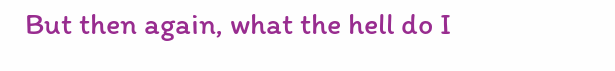But then again, what the hell do I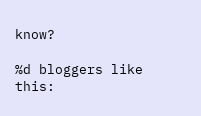know?

%d bloggers like this: